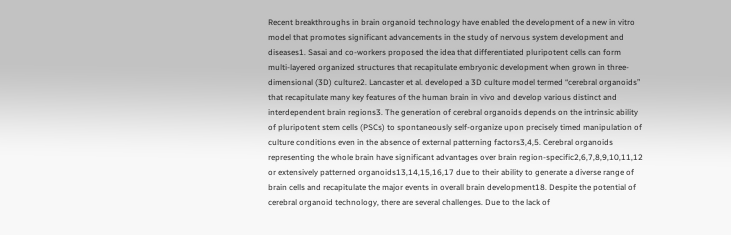Recent breakthroughs in brain organoid technology have enabled the development of a new in vitro model that promotes significant advancements in the study of nervous system development and diseases1. Sasai and co-workers proposed the idea that differentiated pluripotent cells can form multi-layered organized structures that recapitulate embryonic development when grown in three-dimensional (3D) culture2. Lancaster et al. developed a 3D culture model termed “cerebral organoids” that recapitulate many key features of the human brain in vivo and develop various distinct and interdependent brain regions3. The generation of cerebral organoids depends on the intrinsic ability of pluripotent stem cells (PSCs) to spontaneously self-organize upon precisely timed manipulation of culture conditions even in the absence of external patterning factors3,4,5. Cerebral organoids representing the whole brain have significant advantages over brain region-specific2,6,7,8,9,10,11,12 or extensively patterned organoids13,14,15,16,17 due to their ability to generate a diverse range of brain cells and recapitulate the major events in overall brain development18. Despite the potential of cerebral organoid technology, there are several challenges. Due to the lack of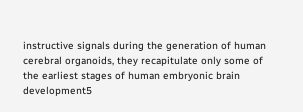instructive signals during the generation of human cerebral organoids, they recapitulate only some of the earliest stages of human embryonic brain development5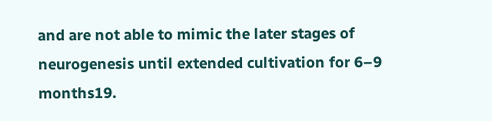and are not able to mimic the later stages of neurogenesis until extended cultivation for 6–9 months19.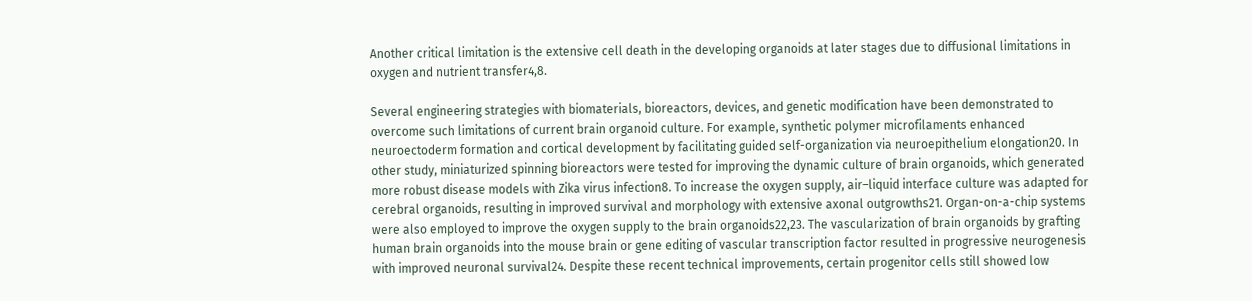Another critical limitation is the extensive cell death in the developing organoids at later stages due to diffusional limitations in oxygen and nutrient transfer4,8.

Several engineering strategies with biomaterials, bioreactors, devices, and genetic modification have been demonstrated to overcome such limitations of current brain organoid culture. For example, synthetic polymer microfilaments enhanced neuroectoderm formation and cortical development by facilitating guided self-organization via neuroepithelium elongation20. In other study, miniaturized spinning bioreactors were tested for improving the dynamic culture of brain organoids, which generated more robust disease models with Zika virus infection8. To increase the oxygen supply, air–liquid interface culture was adapted for cerebral organoids, resulting in improved survival and morphology with extensive axonal outgrowths21. Organ-on-a-chip systems were also employed to improve the oxygen supply to the brain organoids22,23. The vascularization of brain organoids by grafting human brain organoids into the mouse brain or gene editing of vascular transcription factor resulted in progressive neurogenesis with improved neuronal survival24. Despite these recent technical improvements, certain progenitor cells still showed low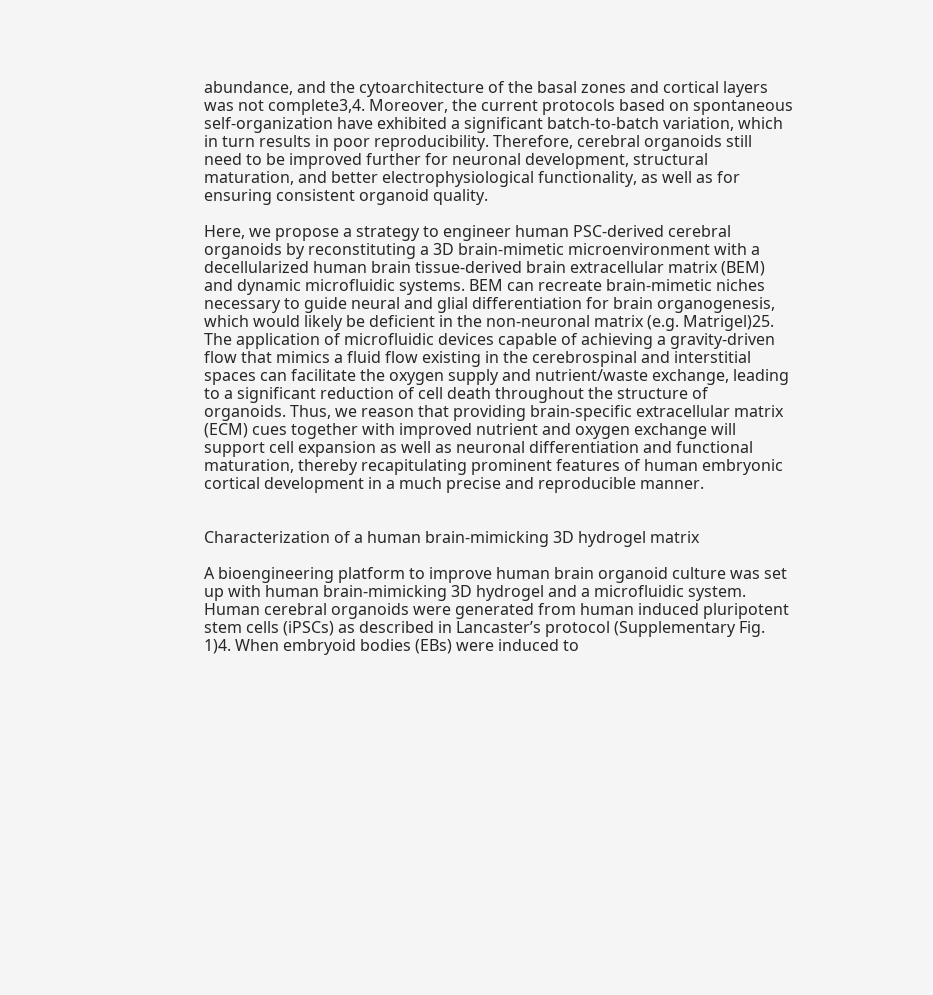abundance, and the cytoarchitecture of the basal zones and cortical layers was not complete3,4. Moreover, the current protocols based on spontaneous self-organization have exhibited a significant batch-to-batch variation, which in turn results in poor reproducibility. Therefore, cerebral organoids still need to be improved further for neuronal development, structural maturation, and better electrophysiological functionality, as well as for ensuring consistent organoid quality.

Here, we propose a strategy to engineer human PSC-derived cerebral organoids by reconstituting a 3D brain-mimetic microenvironment with a decellularized human brain tissue-derived brain extracellular matrix (BEM) and dynamic microfluidic systems. BEM can recreate brain-mimetic niches necessary to guide neural and glial differentiation for brain organogenesis, which would likely be deficient in the non-neuronal matrix (e.g. Matrigel)25. The application of microfluidic devices capable of achieving a gravity-driven flow that mimics a fluid flow existing in the cerebrospinal and interstitial spaces can facilitate the oxygen supply and nutrient/waste exchange, leading to a significant reduction of cell death throughout the structure of organoids. Thus, we reason that providing brain-specific extracellular matrix (ECM) cues together with improved nutrient and oxygen exchange will support cell expansion as well as neuronal differentiation and functional maturation, thereby recapitulating prominent features of human embryonic cortical development in a much precise and reproducible manner.


Characterization of a human brain-mimicking 3D hydrogel matrix

A bioengineering platform to improve human brain organoid culture was set up with human brain-mimicking 3D hydrogel and a microfluidic system. Human cerebral organoids were generated from human induced pluripotent stem cells (iPSCs) as described in Lancaster’s protocol (Supplementary Fig. 1)4. When embryoid bodies (EBs) were induced to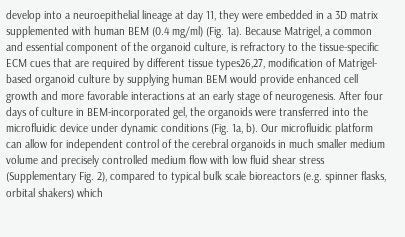develop into a neuroepithelial lineage at day 11, they were embedded in a 3D matrix supplemented with human BEM (0.4 mg/ml) (Fig. 1a). Because Matrigel, a common and essential component of the organoid culture, is refractory to the tissue-specific ECM cues that are required by different tissue types26,27, modification of Matrigel-based organoid culture by supplying human BEM would provide enhanced cell growth and more favorable interactions at an early stage of neurogenesis. After four days of culture in BEM-incorporated gel, the organoids were transferred into the microfluidic device under dynamic conditions (Fig. 1a, b). Our microfluidic platform can allow for independent control of the cerebral organoids in much smaller medium volume and precisely controlled medium flow with low fluid shear stress (Supplementary Fig. 2), compared to typical bulk scale bioreactors (e.g. spinner flasks, orbital shakers) which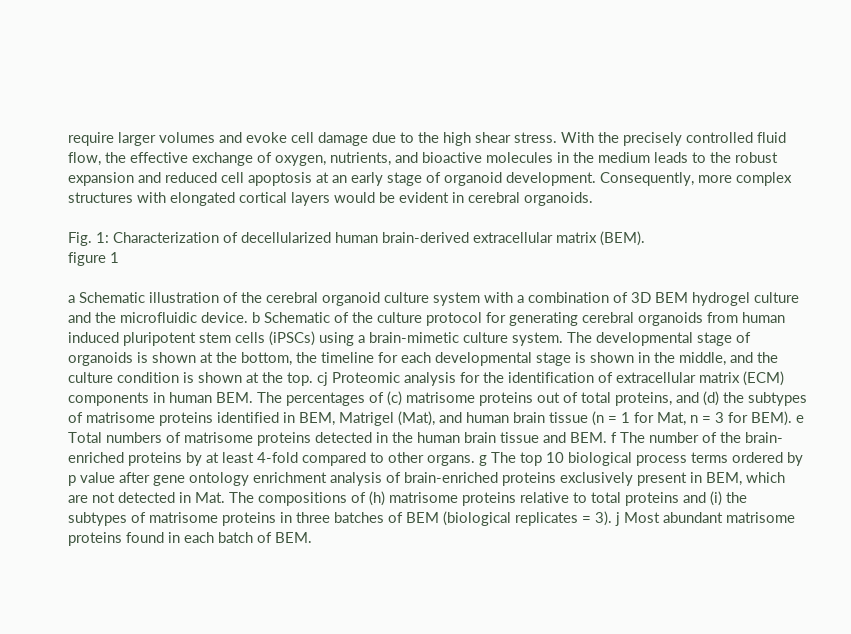require larger volumes and evoke cell damage due to the high shear stress. With the precisely controlled fluid flow, the effective exchange of oxygen, nutrients, and bioactive molecules in the medium leads to the robust expansion and reduced cell apoptosis at an early stage of organoid development. Consequently, more complex structures with elongated cortical layers would be evident in cerebral organoids.

Fig. 1: Characterization of decellularized human brain-derived extracellular matrix (BEM).
figure 1

a Schematic illustration of the cerebral organoid culture system with a combination of 3D BEM hydrogel culture and the microfluidic device. b Schematic of the culture protocol for generating cerebral organoids from human induced pluripotent stem cells (iPSCs) using a brain-mimetic culture system. The developmental stage of organoids is shown at the bottom, the timeline for each developmental stage is shown in the middle, and the culture condition is shown at the top. cj Proteomic analysis for the identification of extracellular matrix (ECM) components in human BEM. The percentages of (c) matrisome proteins out of total proteins, and (d) the subtypes of matrisome proteins identified in BEM, Matrigel (Mat), and human brain tissue (n = 1 for Mat, n = 3 for BEM). e Total numbers of matrisome proteins detected in the human brain tissue and BEM. f The number of the brain-enriched proteins by at least 4-fold compared to other organs. g The top 10 biological process terms ordered by p value after gene ontology enrichment analysis of brain-enriched proteins exclusively present in BEM, which are not detected in Mat. The compositions of (h) matrisome proteins relative to total proteins and (i) the subtypes of matrisome proteins in three batches of BEM (biological replicates = 3). j Most abundant matrisome proteins found in each batch of BEM.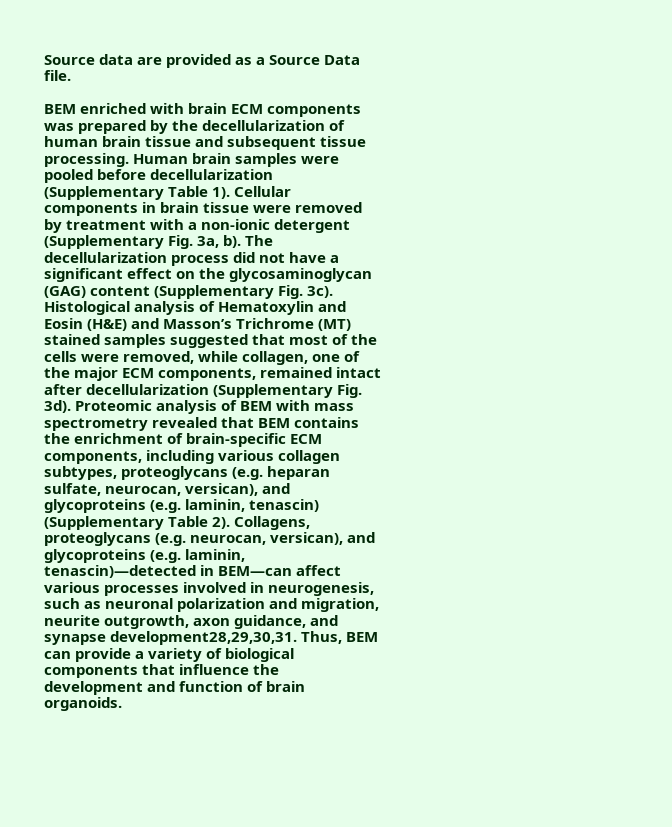Source data are provided as a Source Data file.

BEM enriched with brain ECM components was prepared by the decellularization of human brain tissue and subsequent tissue processing. Human brain samples were pooled before decellularization (Supplementary Table 1). Cellular components in brain tissue were removed by treatment with a non-ionic detergent (Supplementary Fig. 3a, b). The decellularization process did not have a significant effect on the glycosaminoglycan (GAG) content (Supplementary Fig. 3c). Histological analysis of Hematoxylin and Eosin (H&E) and Masson’s Trichrome (MT) stained samples suggested that most of the cells were removed, while collagen, one of the major ECM components, remained intact after decellularization (Supplementary Fig. 3d). Proteomic analysis of BEM with mass spectrometry revealed that BEM contains the enrichment of brain-specific ECM components, including various collagen subtypes, proteoglycans (e.g. heparan sulfate, neurocan, versican), and glycoproteins (e.g. laminin, tenascin) (Supplementary Table 2). Collagens, proteoglycans (e.g. neurocan, versican), and glycoproteins (e.g. laminin, tenascin)—detected in BEM—can affect various processes involved in neurogenesis, such as neuronal polarization and migration, neurite outgrowth, axon guidance, and synapse development28,29,30,31. Thus, BEM can provide a variety of biological components that influence the development and function of brain organoids.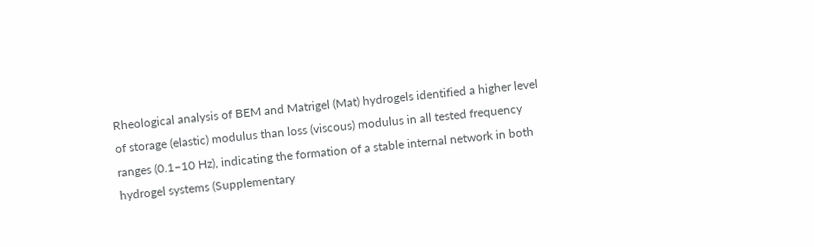Rheological analysis of BEM and Matrigel (Mat) hydrogels identified a higher level of storage (elastic) modulus than loss (viscous) modulus in all tested frequency ranges (0.1–10 Hz), indicating the formation of a stable internal network in both hydrogel systems (Supplementary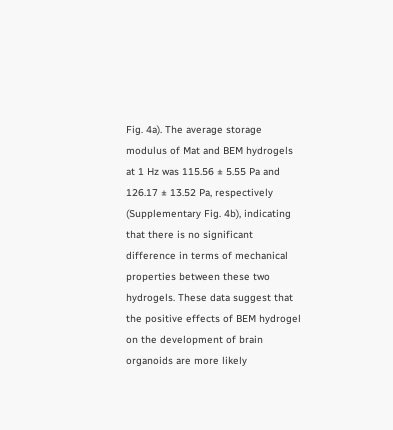Fig. 4a). The average storage modulus of Mat and BEM hydrogels at 1 Hz was 115.56 ± 5.55 Pa and 126.17 ± 13.52 Pa, respectively (Supplementary Fig. 4b), indicating that there is no significant difference in terms of mechanical properties between these two hydrogels. These data suggest that the positive effects of BEM hydrogel on the development of brain organoids are more likely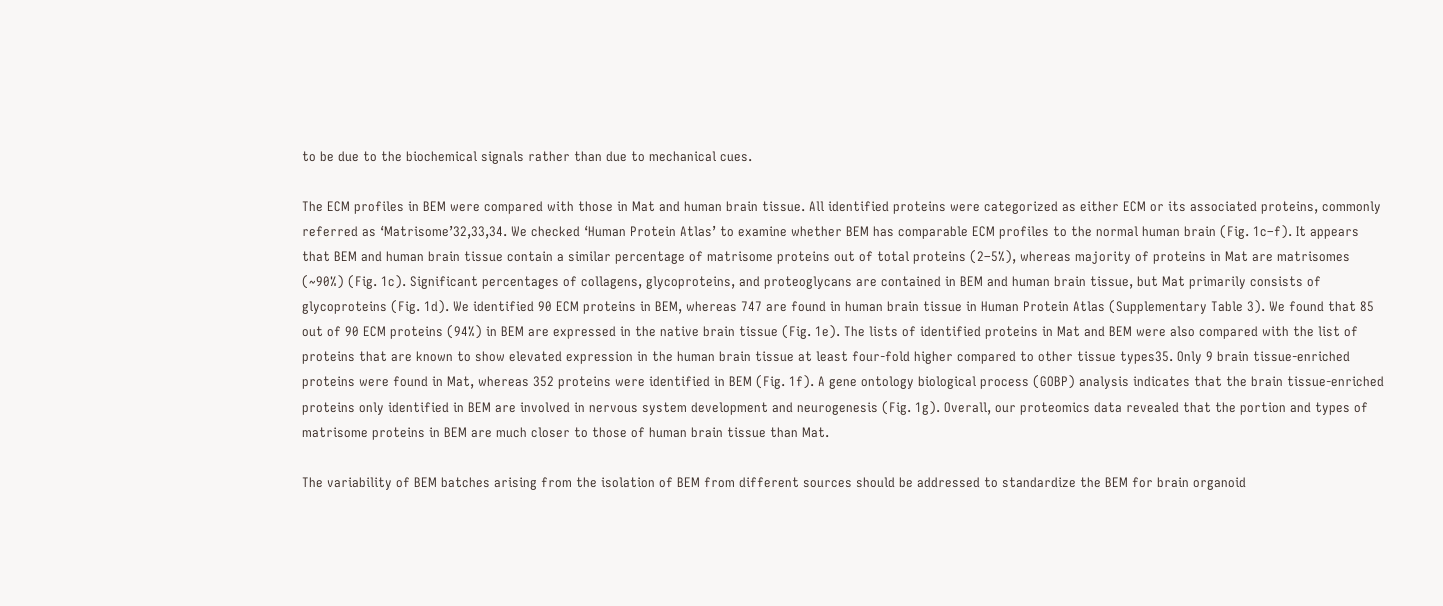to be due to the biochemical signals rather than due to mechanical cues.

The ECM profiles in BEM were compared with those in Mat and human brain tissue. All identified proteins were categorized as either ECM or its associated proteins, commonly referred as ‘Matrisome’32,33,34. We checked ‘Human Protein Atlas’ to examine whether BEM has comparable ECM profiles to the normal human brain (Fig. 1c–f). It appears that BEM and human brain tissue contain a similar percentage of matrisome proteins out of total proteins (2–5%), whereas majority of proteins in Mat are matrisomes (~90%) (Fig. 1c). Significant percentages of collagens, glycoproteins, and proteoglycans are contained in BEM and human brain tissue, but Mat primarily consists of glycoproteins (Fig. 1d). We identified 90 ECM proteins in BEM, whereas 747 are found in human brain tissue in Human Protein Atlas (Supplementary Table 3). We found that 85 out of 90 ECM proteins (94%) in BEM are expressed in the native brain tissue (Fig. 1e). The lists of identified proteins in Mat and BEM were also compared with the list of proteins that are known to show elevated expression in the human brain tissue at least four-fold higher compared to other tissue types35. Only 9 brain tissue-enriched proteins were found in Mat, whereas 352 proteins were identified in BEM (Fig. 1f). A gene ontology biological process (GOBP) analysis indicates that the brain tissue-enriched proteins only identified in BEM are involved in nervous system development and neurogenesis (Fig. 1g). Overall, our proteomics data revealed that the portion and types of matrisome proteins in BEM are much closer to those of human brain tissue than Mat.

The variability of BEM batches arising from the isolation of BEM from different sources should be addressed to standardize the BEM for brain organoid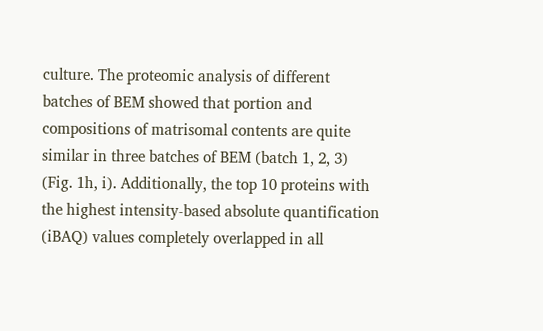culture. The proteomic analysis of different batches of BEM showed that portion and compositions of matrisomal contents are quite similar in three batches of BEM (batch 1, 2, 3) (Fig. 1h, i). Additionally, the top 10 proteins with the highest intensity-based absolute quantification (iBAQ) values completely overlapped in all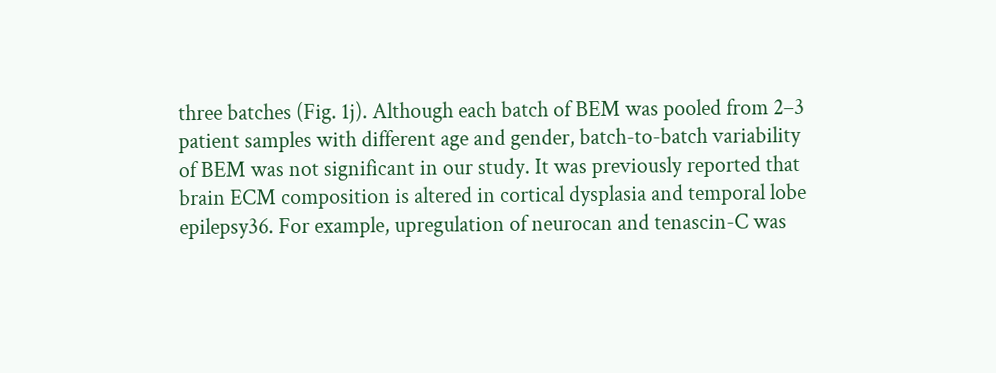three batches (Fig. 1j). Although each batch of BEM was pooled from 2–3 patient samples with different age and gender, batch-to-batch variability of BEM was not significant in our study. It was previously reported that brain ECM composition is altered in cortical dysplasia and temporal lobe epilepsy36. For example, upregulation of neurocan and tenascin-C was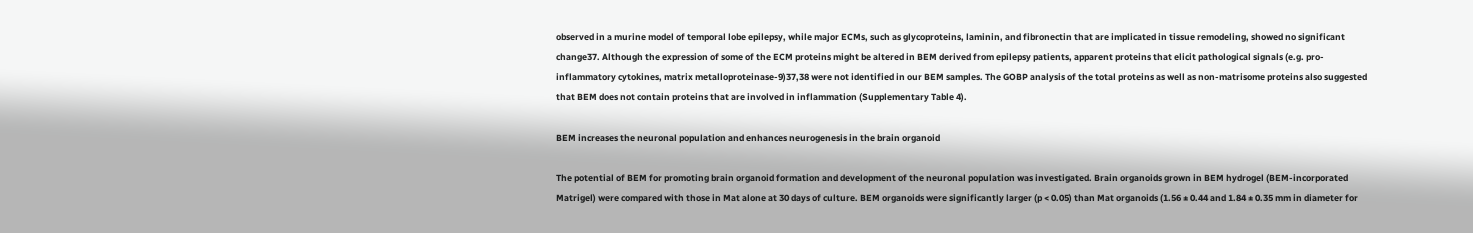observed in a murine model of temporal lobe epilepsy, while major ECMs, such as glycoproteins, laminin, and fibronectin that are implicated in tissue remodeling, showed no significant change37. Although the expression of some of the ECM proteins might be altered in BEM derived from epilepsy patients, apparent proteins that elicit pathological signals (e.g. pro-inflammatory cytokines, matrix metalloproteinase-9)37,38 were not identified in our BEM samples. The GOBP analysis of the total proteins as well as non-matrisome proteins also suggested that BEM does not contain proteins that are involved in inflammation (Supplementary Table 4).

BEM increases the neuronal population and enhances neurogenesis in the brain organoid

The potential of BEM for promoting brain organoid formation and development of the neuronal population was investigated. Brain organoids grown in BEM hydrogel (BEM-incorporated Matrigel) were compared with those in Mat alone at 30 days of culture. BEM organoids were significantly larger (p < 0.05) than Mat organoids (1.56 ± 0.44 and 1.84 ± 0.35 mm in diameter for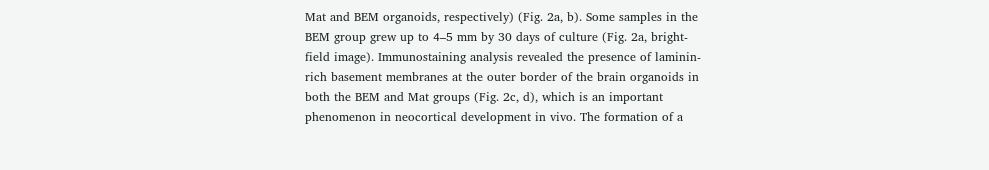Mat and BEM organoids, respectively) (Fig. 2a, b). Some samples in the BEM group grew up to 4–5 mm by 30 days of culture (Fig. 2a, bright-field image). Immunostaining analysis revealed the presence of laminin-rich basement membranes at the outer border of the brain organoids in both the BEM and Mat groups (Fig. 2c, d), which is an important phenomenon in neocortical development in vivo. The formation of a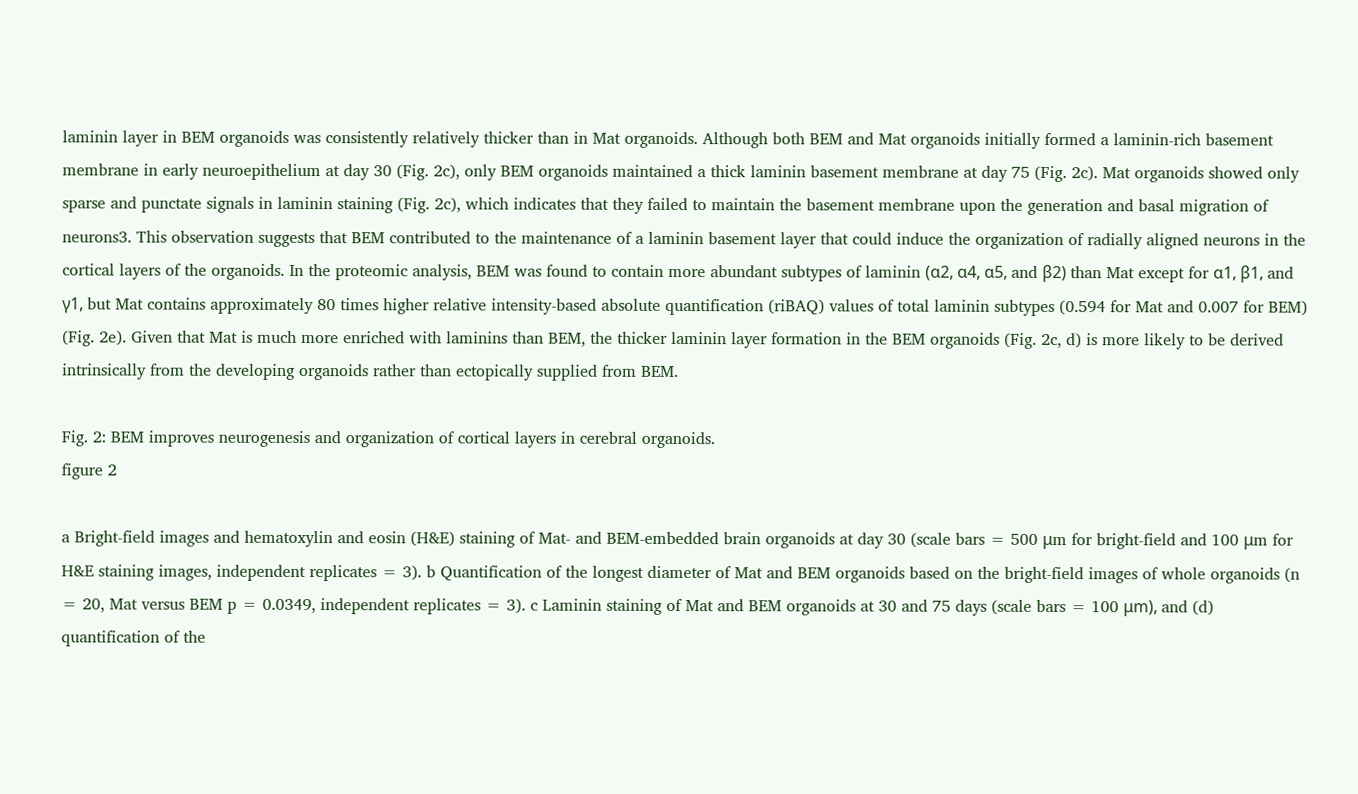laminin layer in BEM organoids was consistently relatively thicker than in Mat organoids. Although both BEM and Mat organoids initially formed a laminin-rich basement membrane in early neuroepithelium at day 30 (Fig. 2c), only BEM organoids maintained a thick laminin basement membrane at day 75 (Fig. 2c). Mat organoids showed only sparse and punctate signals in laminin staining (Fig. 2c), which indicates that they failed to maintain the basement membrane upon the generation and basal migration of neurons3. This observation suggests that BEM contributed to the maintenance of a laminin basement layer that could induce the organization of radially aligned neurons in the cortical layers of the organoids. In the proteomic analysis, BEM was found to contain more abundant subtypes of laminin (α2, α4, α5, and β2) than Mat except for α1, β1, and γ1, but Mat contains approximately 80 times higher relative intensity-based absolute quantification (riBAQ) values of total laminin subtypes (0.594 for Mat and 0.007 for BEM) (Fig. 2e). Given that Mat is much more enriched with laminins than BEM, the thicker laminin layer formation in the BEM organoids (Fig. 2c, d) is more likely to be derived intrinsically from the developing organoids rather than ectopically supplied from BEM.

Fig. 2: BEM improves neurogenesis and organization of cortical layers in cerebral organoids.
figure 2

a Bright-field images and hematoxylin and eosin (H&E) staining of Mat- and BEM-embedded brain organoids at day 30 (scale bars = 500 μm for bright-field and 100 μm for H&E staining images, independent replicates = 3). b Quantification of the longest diameter of Mat and BEM organoids based on the bright-field images of whole organoids (n = 20, Mat versus BEM p = 0.0349, independent replicates = 3). c Laminin staining of Mat and BEM organoids at 30 and 75 days (scale bars = 100 μm), and (d) quantification of the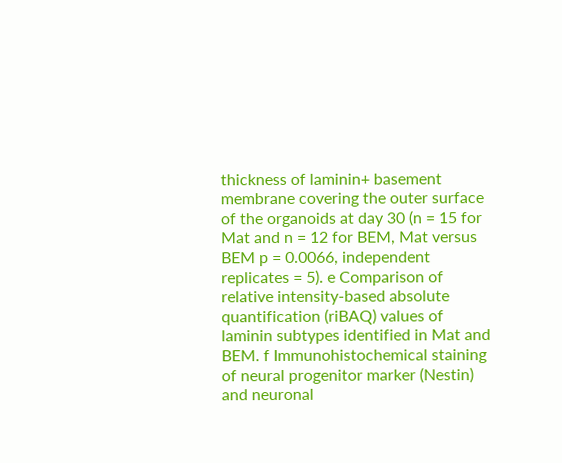thickness of laminin+ basement membrane covering the outer surface of the organoids at day 30 (n = 15 for Mat and n = 12 for BEM, Mat versus BEM p = 0.0066, independent replicates = 5). e Comparison of relative intensity-based absolute quantification (riBAQ) values of laminin subtypes identified in Mat and BEM. f Immunohistochemical staining of neural progenitor marker (Nestin) and neuronal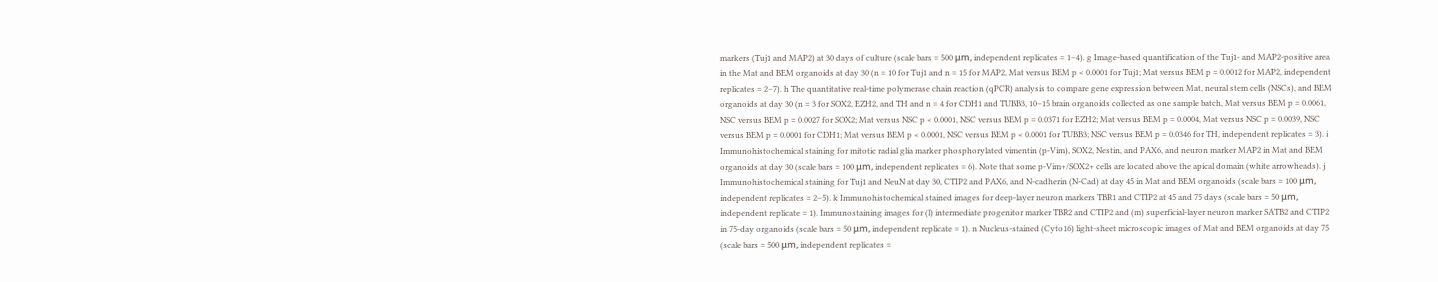markers (Tuj1 and MAP2) at 30 days of culture (scale bars = 500 μm, independent replicates = 1–4). g Image-based quantification of the Tuj1- and MAP2-positive area in the Mat and BEM organoids at day 30 (n = 10 for Tuj1 and n = 15 for MAP2, Mat versus BEM p < 0.0001 for Tuj1; Mat versus BEM p = 0.0012 for MAP2, independent replicates = 2–7). h The quantitative real-time polymerase chain reaction (qPCR) analysis to compare gene expression between Mat, neural stem cells (NSCs), and BEM organoids at day 30 (n = 3 for SOX2, EZH2, and TH and n = 4 for CDH1 and TUBB3, 10–15 brain organoids collected as one sample batch, Mat versus BEM p = 0.0061, NSC versus BEM p = 0.0027 for SOX2; Mat versus NSC p < 0.0001, NSC versus BEM p = 0.0371 for EZH2; Mat versus BEM p = 0.0004, Mat versus NSC p = 0.0039, NSC versus BEM p = 0.0001 for CDH1; Mat versus BEM p < 0.0001, NSC versus BEM p < 0.0001 for TUBB3; NSC versus BEM p = 0.0346 for TH, independent replicates = 3). i Immunohistochemical staining for mitotic radial glia marker phosphorylated vimentin (p-Vim), SOX2, Nestin, and PAX6, and neuron marker MAP2 in Mat and BEM organoids at day 30 (scale bars = 100 μm, independent replicates = 6). Note that some p-Vim+/SOX2+ cells are located above the apical domain (white arrowheads). j Immunohistochemical staining for Tuj1 and NeuN at day 30, CTIP2 and PAX6, and N-cadherin (N-Cad) at day 45 in Mat and BEM organoids (scale bars = 100 μm, independent replicates = 2–5). k Immunohistochemical stained images for deep-layer neuron markers TBR1 and CTIP2 at 45 and 75 days (scale bars = 50 μm, independent replicate = 1). Immunostaining images for (l) intermediate progenitor marker TBR2 and CTIP2 and (m) superficial-layer neuron marker SATB2 and CTIP2 in 75-day organoids (scale bars = 50 μm, independent replicate = 1). n Nucleus-stained (Cyto16) light-sheet microscopic images of Mat and BEM organoids at day 75 (scale bars = 500 μm, independent replicates =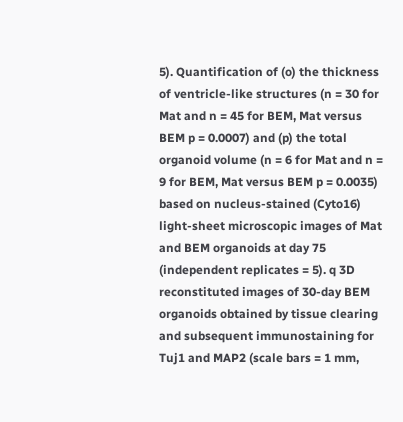5). Quantification of (o) the thickness of ventricle-like structures (n = 30 for Mat and n = 45 for BEM, Mat versus BEM p = 0.0007) and (p) the total organoid volume (n = 6 for Mat and n = 9 for BEM, Mat versus BEM p = 0.0035) based on nucleus-stained (Cyto16) light-sheet microscopic images of Mat and BEM organoids at day 75 (independent replicates = 5). q 3D reconstituted images of 30-day BEM organoids obtained by tissue clearing and subsequent immunostaining for Tuj1 and MAP2 (scale bars = 1 mm,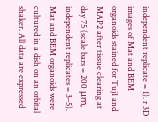independent replicate = 1). r 3D images of Mat and BEM organoids stained for Tuj1 and MAP2 after tissue clearing at day 75 (scale bars = 200 μm, independent replicates = 3–5). Mat and BEM organoids were cultured in a dish on an orbital shaker. All data are expressed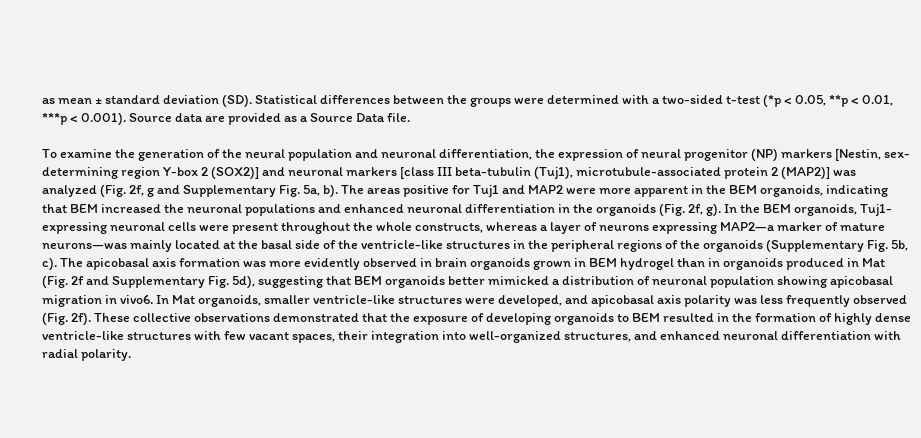as mean ± standard deviation (SD). Statistical differences between the groups were determined with a two-sided t-test (*p < 0.05, **p < 0.01, ***p < 0.001). Source data are provided as a Source Data file.

To examine the generation of the neural population and neuronal differentiation, the expression of neural progenitor (NP) markers [Nestin, sex-determining region Y-box 2 (SOX2)] and neuronal markers [class III beta-tubulin (Tuj1), microtubule-associated protein 2 (MAP2)] was analyzed (Fig. 2f, g and Supplementary Fig. 5a, b). The areas positive for Tuj1 and MAP2 were more apparent in the BEM organoids, indicating that BEM increased the neuronal populations and enhanced neuronal differentiation in the organoids (Fig. 2f, g). In the BEM organoids, Tuj1-expressing neuronal cells were present throughout the whole constructs, whereas a layer of neurons expressing MAP2—a marker of mature neurons—was mainly located at the basal side of the ventricle-like structures in the peripheral regions of the organoids (Supplementary Fig. 5b, c). The apicobasal axis formation was more evidently observed in brain organoids grown in BEM hydrogel than in organoids produced in Mat (Fig. 2f and Supplementary Fig. 5d), suggesting that BEM organoids better mimicked a distribution of neuronal population showing apicobasal migration in vivo6. In Mat organoids, smaller ventricle-like structures were developed, and apicobasal axis polarity was less frequently observed (Fig. 2f). These collective observations demonstrated that the exposure of developing organoids to BEM resulted in the formation of highly dense ventricle-like structures with few vacant spaces, their integration into well-organized structures, and enhanced neuronal differentiation with radial polarity.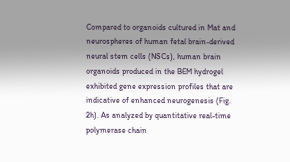Compared to organoids cultured in Mat and neurospheres of human fetal brain-derived neural stem cells (NSCs), human brain organoids produced in the BEM hydrogel exhibited gene expression profiles that are indicative of enhanced neurogenesis (Fig. 2h). As analyzed by quantitative real-time polymerase chain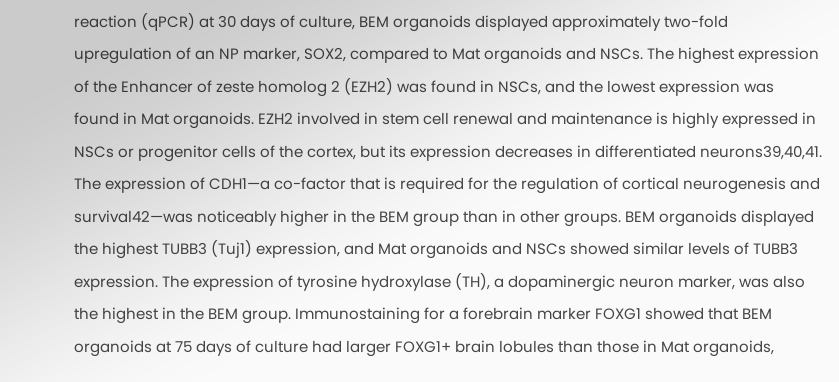reaction (qPCR) at 30 days of culture, BEM organoids displayed approximately two-fold upregulation of an NP marker, SOX2, compared to Mat organoids and NSCs. The highest expression of the Enhancer of zeste homolog 2 (EZH2) was found in NSCs, and the lowest expression was found in Mat organoids. EZH2 involved in stem cell renewal and maintenance is highly expressed in NSCs or progenitor cells of the cortex, but its expression decreases in differentiated neurons39,40,41. The expression of CDH1—a co-factor that is required for the regulation of cortical neurogenesis and survival42—was noticeably higher in the BEM group than in other groups. BEM organoids displayed the highest TUBB3 (Tuj1) expression, and Mat organoids and NSCs showed similar levels of TUBB3 expression. The expression of tyrosine hydroxylase (TH), a dopaminergic neuron marker, was also the highest in the BEM group. Immunostaining for a forebrain marker FOXG1 showed that BEM organoids at 75 days of culture had larger FOXG1+ brain lobules than those in Mat organoids,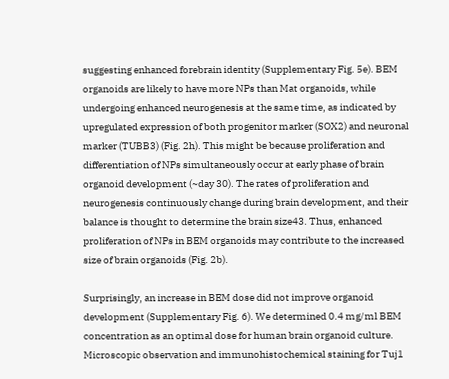suggesting enhanced forebrain identity (Supplementary Fig. 5e). BEM organoids are likely to have more NPs than Mat organoids, while undergoing enhanced neurogenesis at the same time, as indicated by upregulated expression of both progenitor marker (SOX2) and neuronal marker (TUBB3) (Fig. 2h). This might be because proliferation and differentiation of NPs simultaneously occur at early phase of brain organoid development (~day 30). The rates of proliferation and neurogenesis continuously change during brain development, and their balance is thought to determine the brain size43. Thus, enhanced proliferation of NPs in BEM organoids may contribute to the increased size of brain organoids (Fig. 2b).

Surprisingly, an increase in BEM dose did not improve organoid development (Supplementary Fig. 6). We determined 0.4 mg/ml BEM concentration as an optimal dose for human brain organoid culture. Microscopic observation and immunohistochemical staining for Tuj1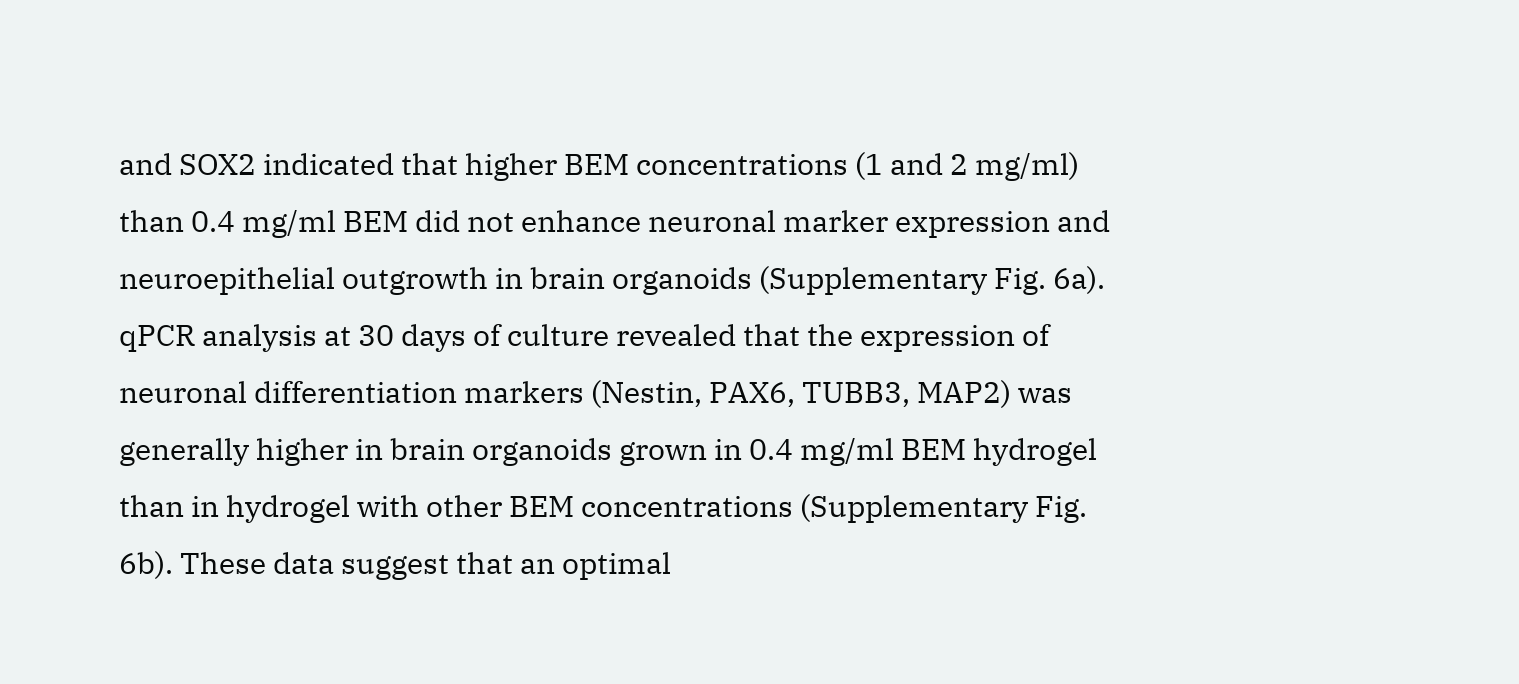and SOX2 indicated that higher BEM concentrations (1 and 2 mg/ml) than 0.4 mg/ml BEM did not enhance neuronal marker expression and neuroepithelial outgrowth in brain organoids (Supplementary Fig. 6a). qPCR analysis at 30 days of culture revealed that the expression of neuronal differentiation markers (Nestin, PAX6, TUBB3, MAP2) was generally higher in brain organoids grown in 0.4 mg/ml BEM hydrogel than in hydrogel with other BEM concentrations (Supplementary Fig. 6b). These data suggest that an optimal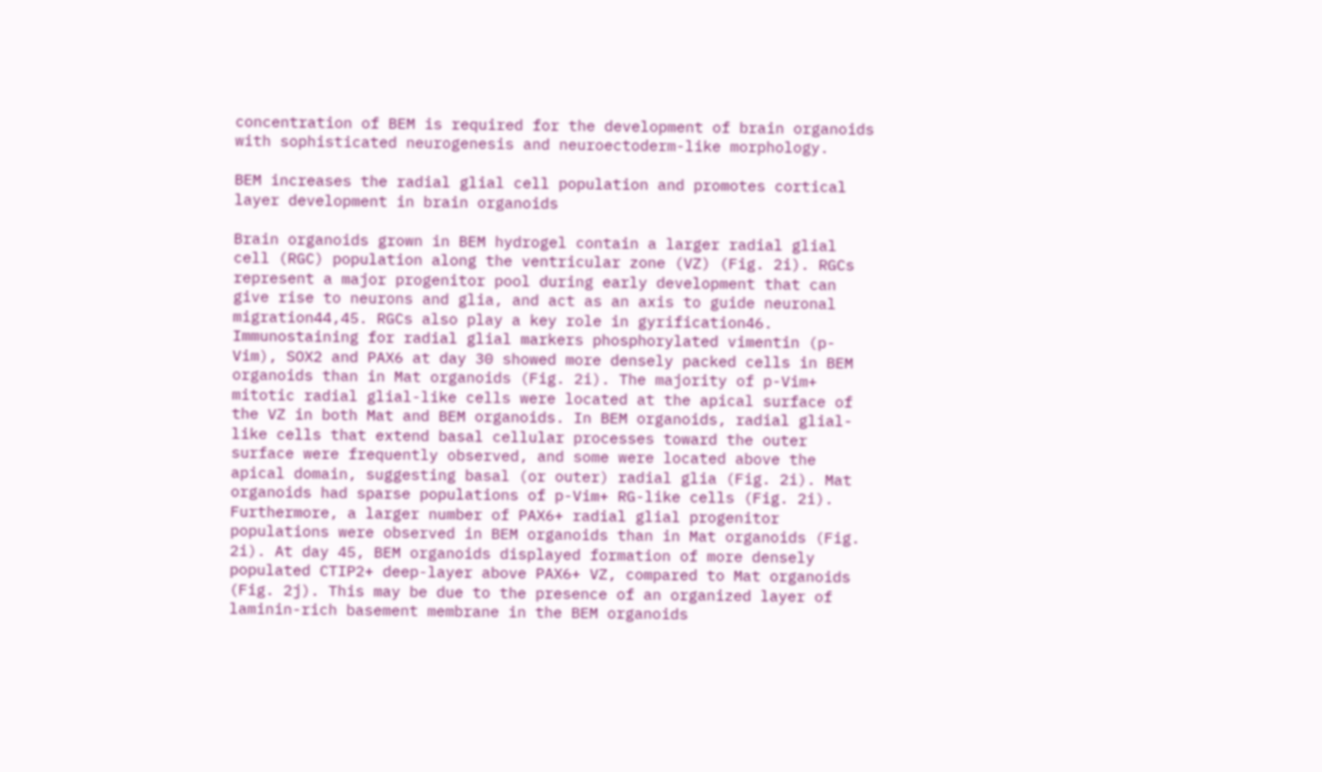concentration of BEM is required for the development of brain organoids with sophisticated neurogenesis and neuroectoderm-like morphology.

BEM increases the radial glial cell population and promotes cortical layer development in brain organoids

Brain organoids grown in BEM hydrogel contain a larger radial glial cell (RGC) population along the ventricular zone (VZ) (Fig. 2i). RGCs represent a major progenitor pool during early development that can give rise to neurons and glia, and act as an axis to guide neuronal migration44,45. RGCs also play a key role in gyrification46. Immunostaining for radial glial markers phosphorylated vimentin (p-Vim), SOX2 and PAX6 at day 30 showed more densely packed cells in BEM organoids than in Mat organoids (Fig. 2i). The majority of p-Vim+ mitotic radial glial-like cells were located at the apical surface of the VZ in both Mat and BEM organoids. In BEM organoids, radial glial-like cells that extend basal cellular processes toward the outer surface were frequently observed, and some were located above the apical domain, suggesting basal (or outer) radial glia (Fig. 2i). Mat organoids had sparse populations of p-Vim+ RG-like cells (Fig. 2i). Furthermore, a larger number of PAX6+ radial glial progenitor populations were observed in BEM organoids than in Mat organoids (Fig. 2i). At day 45, BEM organoids displayed formation of more densely populated CTIP2+ deep-layer above PAX6+ VZ, compared to Mat organoids (Fig. 2j). This may be due to the presence of an organized layer of laminin-rich basement membrane in the BEM organoids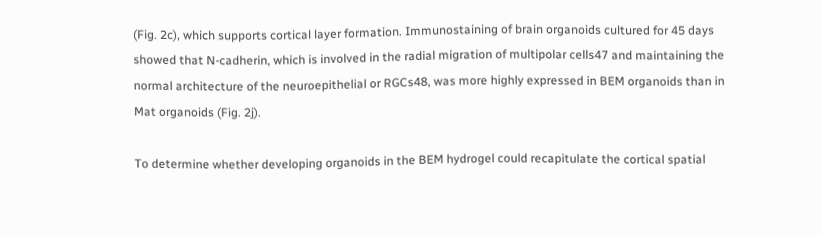(Fig. 2c), which supports cortical layer formation. Immunostaining of brain organoids cultured for 45 days showed that N-cadherin, which is involved in the radial migration of multipolar cells47 and maintaining the normal architecture of the neuroepithelial or RGCs48, was more highly expressed in BEM organoids than in Mat organoids (Fig. 2j).

To determine whether developing organoids in the BEM hydrogel could recapitulate the cortical spatial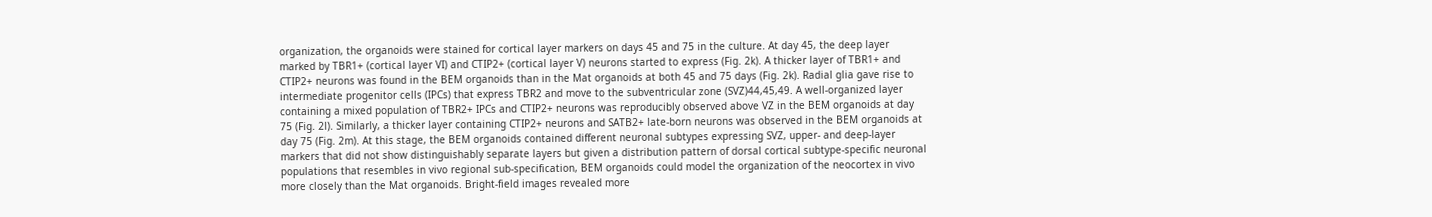organization, the organoids were stained for cortical layer markers on days 45 and 75 in the culture. At day 45, the deep layer marked by TBR1+ (cortical layer VI) and CTIP2+ (cortical layer V) neurons started to express (Fig. 2k). A thicker layer of TBR1+ and CTIP2+ neurons was found in the BEM organoids than in the Mat organoids at both 45 and 75 days (Fig. 2k). Radial glia gave rise to intermediate progenitor cells (IPCs) that express TBR2 and move to the subventricular zone (SVZ)44,45,49. A well-organized layer containing a mixed population of TBR2+ IPCs and CTIP2+ neurons was reproducibly observed above VZ in the BEM organoids at day 75 (Fig. 2l). Similarly, a thicker layer containing CTIP2+ neurons and SATB2+ late-born neurons was observed in the BEM organoids at day 75 (Fig. 2m). At this stage, the BEM organoids contained different neuronal subtypes expressing SVZ, upper- and deep-layer markers that did not show distinguishably separate layers but given a distribution pattern of dorsal cortical subtype-specific neuronal populations that resembles in vivo regional sub-specification, BEM organoids could model the organization of the neocortex in vivo more closely than the Mat organoids. Bright-field images revealed more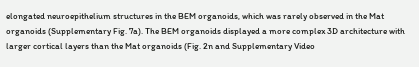elongated neuroepithelium structures in the BEM organoids, which was rarely observed in the Mat organoids (Supplementary Fig. 7a). The BEM organoids displayed a more complex 3D architecture with larger cortical layers than the Mat organoids (Fig. 2n and Supplementary Video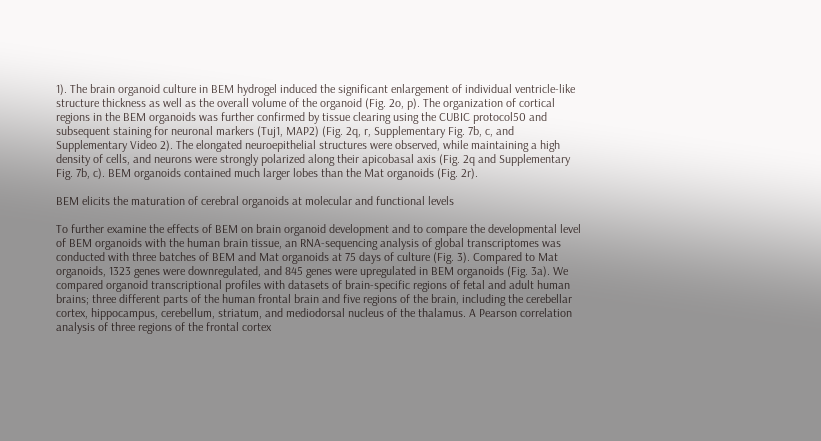1). The brain organoid culture in BEM hydrogel induced the significant enlargement of individual ventricle-like structure thickness as well as the overall volume of the organoid (Fig. 2o, p). The organization of cortical regions in the BEM organoids was further confirmed by tissue clearing using the CUBIC protocol50 and subsequent staining for neuronal markers (Tuj1, MAP2) (Fig. 2q, r, Supplementary Fig. 7b, c, and Supplementary Video 2). The elongated neuroepithelial structures were observed, while maintaining a high density of cells, and neurons were strongly polarized along their apicobasal axis (Fig. 2q and Supplementary Fig. 7b, c). BEM organoids contained much larger lobes than the Mat organoids (Fig. 2r).

BEM elicits the maturation of cerebral organoids at molecular and functional levels

To further examine the effects of BEM on brain organoid development and to compare the developmental level of BEM organoids with the human brain tissue, an RNA-sequencing analysis of global transcriptomes was conducted with three batches of BEM and Mat organoids at 75 days of culture (Fig. 3). Compared to Mat organoids, 1323 genes were downregulated, and 845 genes were upregulated in BEM organoids (Fig. 3a). We compared organoid transcriptional profiles with datasets of brain-specific regions of fetal and adult human brains; three different parts of the human frontal brain and five regions of the brain, including the cerebellar cortex, hippocampus, cerebellum, striatum, and mediodorsal nucleus of the thalamus. A Pearson correlation analysis of three regions of the frontal cortex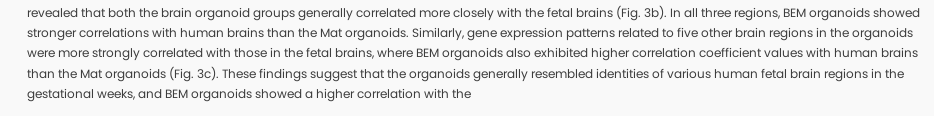revealed that both the brain organoid groups generally correlated more closely with the fetal brains (Fig. 3b). In all three regions, BEM organoids showed stronger correlations with human brains than the Mat organoids. Similarly, gene expression patterns related to five other brain regions in the organoids were more strongly correlated with those in the fetal brains, where BEM organoids also exhibited higher correlation coefficient values with human brains than the Mat organoids (Fig. 3c). These findings suggest that the organoids generally resembled identities of various human fetal brain regions in the gestational weeks, and BEM organoids showed a higher correlation with the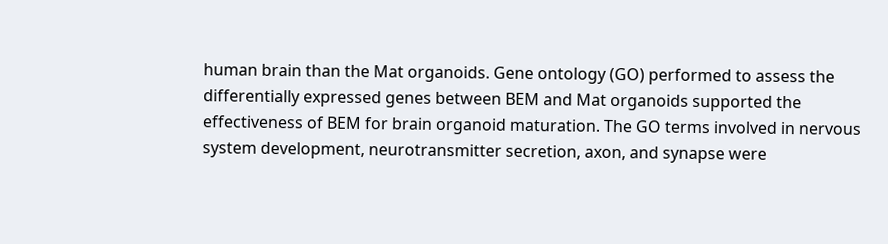human brain than the Mat organoids. Gene ontology (GO) performed to assess the differentially expressed genes between BEM and Mat organoids supported the effectiveness of BEM for brain organoid maturation. The GO terms involved in nervous system development, neurotransmitter secretion, axon, and synapse were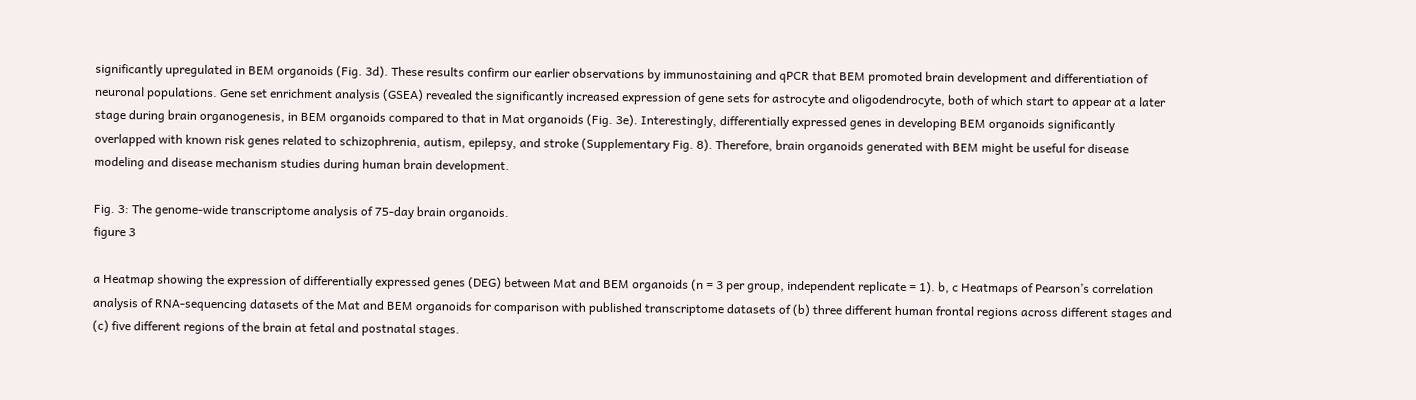significantly upregulated in BEM organoids (Fig. 3d). These results confirm our earlier observations by immunostaining and qPCR that BEM promoted brain development and differentiation of neuronal populations. Gene set enrichment analysis (GSEA) revealed the significantly increased expression of gene sets for astrocyte and oligodendrocyte, both of which start to appear at a later stage during brain organogenesis, in BEM organoids compared to that in Mat organoids (Fig. 3e). Interestingly, differentially expressed genes in developing BEM organoids significantly overlapped with known risk genes related to schizophrenia, autism, epilepsy, and stroke (Supplementary Fig. 8). Therefore, brain organoids generated with BEM might be useful for disease modeling and disease mechanism studies during human brain development.

Fig. 3: The genome-wide transcriptome analysis of 75-day brain organoids.
figure 3

a Heatmap showing the expression of differentially expressed genes (DEG) between Mat and BEM organoids (n = 3 per group, independent replicate = 1). b, c Heatmaps of Pearson’s correlation analysis of RNA-sequencing datasets of the Mat and BEM organoids for comparison with published transcriptome datasets of (b) three different human frontal regions across different stages and (c) five different regions of the brain at fetal and postnatal stages.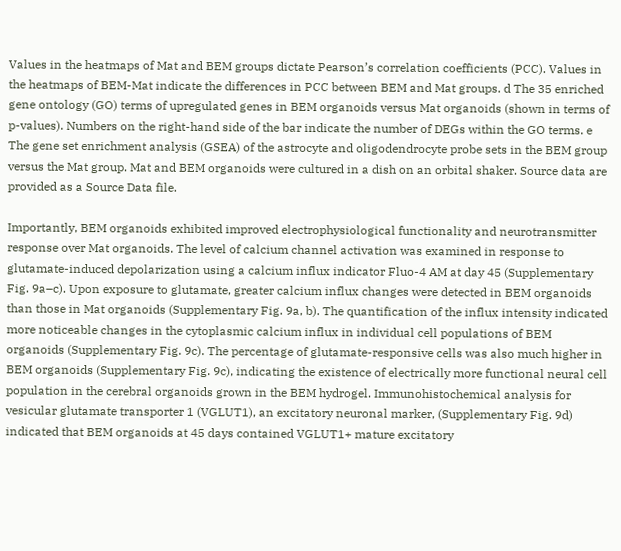Values in the heatmaps of Mat and BEM groups dictate Pearson’s correlation coefficients (PCC). Values in the heatmaps of BEM-Mat indicate the differences in PCC between BEM and Mat groups. d The 35 enriched gene ontology (GO) terms of upregulated genes in BEM organoids versus Mat organoids (shown in terms of p-values). Numbers on the right-hand side of the bar indicate the number of DEGs within the GO terms. e The gene set enrichment analysis (GSEA) of the astrocyte and oligodendrocyte probe sets in the BEM group versus the Mat group. Mat and BEM organoids were cultured in a dish on an orbital shaker. Source data are provided as a Source Data file.

Importantly, BEM organoids exhibited improved electrophysiological functionality and neurotransmitter response over Mat organoids. The level of calcium channel activation was examined in response to glutamate-induced depolarization using a calcium influx indicator Fluo-4 AM at day 45 (Supplementary Fig. 9a–c). Upon exposure to glutamate, greater calcium influx changes were detected in BEM organoids than those in Mat organoids (Supplementary Fig. 9a, b). The quantification of the influx intensity indicated more noticeable changes in the cytoplasmic calcium influx in individual cell populations of BEM organoids (Supplementary Fig. 9c). The percentage of glutamate-responsive cells was also much higher in BEM organoids (Supplementary Fig. 9c), indicating the existence of electrically more functional neural cell population in the cerebral organoids grown in the BEM hydrogel. Immunohistochemical analysis for vesicular glutamate transporter 1 (VGLUT1), an excitatory neuronal marker, (Supplementary Fig. 9d) indicated that BEM organoids at 45 days contained VGLUT1+ mature excitatory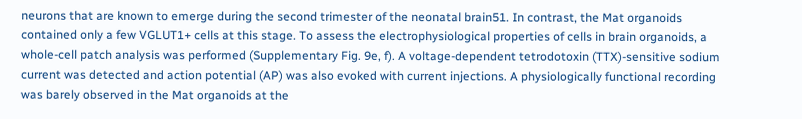neurons that are known to emerge during the second trimester of the neonatal brain51. In contrast, the Mat organoids contained only a few VGLUT1+ cells at this stage. To assess the electrophysiological properties of cells in brain organoids, a whole-cell patch analysis was performed (Supplementary Fig. 9e, f). A voltage-dependent tetrodotoxin (TTX)-sensitive sodium current was detected and action potential (AP) was also evoked with current injections. A physiologically functional recording was barely observed in the Mat organoids at the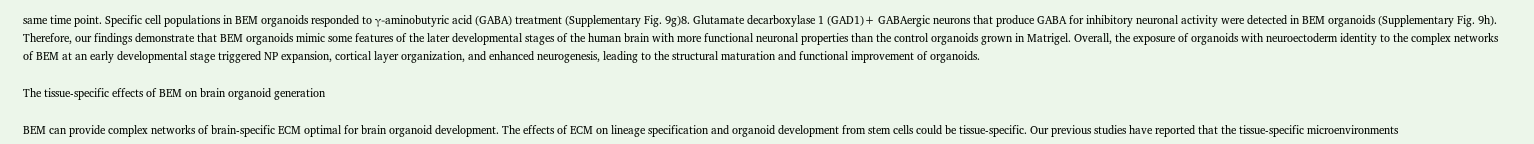same time point. Specific cell populations in BEM organoids responded to γ-aminobutyric acid (GABA) treatment (Supplementary Fig. 9g)8. Glutamate decarboxylase 1 (GAD1)+ GABAergic neurons that produce GABA for inhibitory neuronal activity were detected in BEM organoids (Supplementary Fig. 9h). Therefore, our findings demonstrate that BEM organoids mimic some features of the later developmental stages of the human brain with more functional neuronal properties than the control organoids grown in Matrigel. Overall, the exposure of organoids with neuroectoderm identity to the complex networks of BEM at an early developmental stage triggered NP expansion, cortical layer organization, and enhanced neurogenesis, leading to the structural maturation and functional improvement of organoids.

The tissue-specific effects of BEM on brain organoid generation

BEM can provide complex networks of brain-specific ECM optimal for brain organoid development. The effects of ECM on lineage specification and organoid development from stem cells could be tissue-specific. Our previous studies have reported that the tissue-specific microenvironments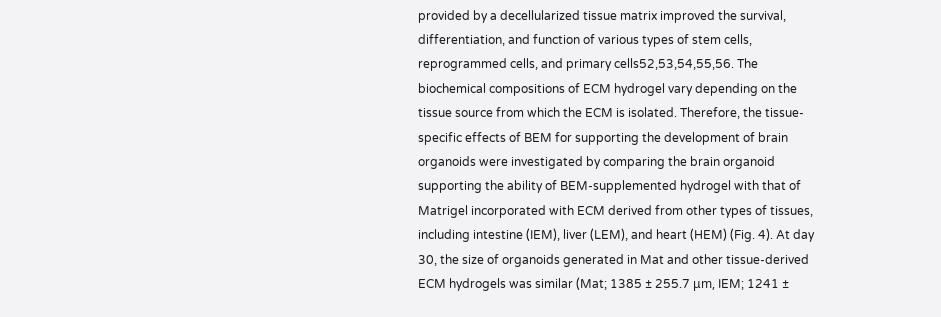provided by a decellularized tissue matrix improved the survival, differentiation, and function of various types of stem cells, reprogrammed cells, and primary cells52,53,54,55,56. The biochemical compositions of ECM hydrogel vary depending on the tissue source from which the ECM is isolated. Therefore, the tissue-specific effects of BEM for supporting the development of brain organoids were investigated by comparing the brain organoid supporting the ability of BEM-supplemented hydrogel with that of Matrigel incorporated with ECM derived from other types of tissues, including intestine (IEM), liver (LEM), and heart (HEM) (Fig. 4). At day 30, the size of organoids generated in Mat and other tissue-derived ECM hydrogels was similar (Mat; 1385 ± 255.7 μm, IEM; 1241 ±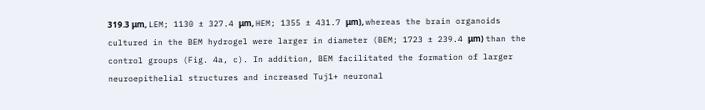319.3 μm, LEM; 1130 ± 327.4 μm, HEM; 1355 ± 431.7 μm), whereas the brain organoids cultured in the BEM hydrogel were larger in diameter (BEM; 1723 ± 239.4 μm) than the control groups (Fig. 4a, c). In addition, BEM facilitated the formation of larger neuroepithelial structures and increased Tuj1+ neuronal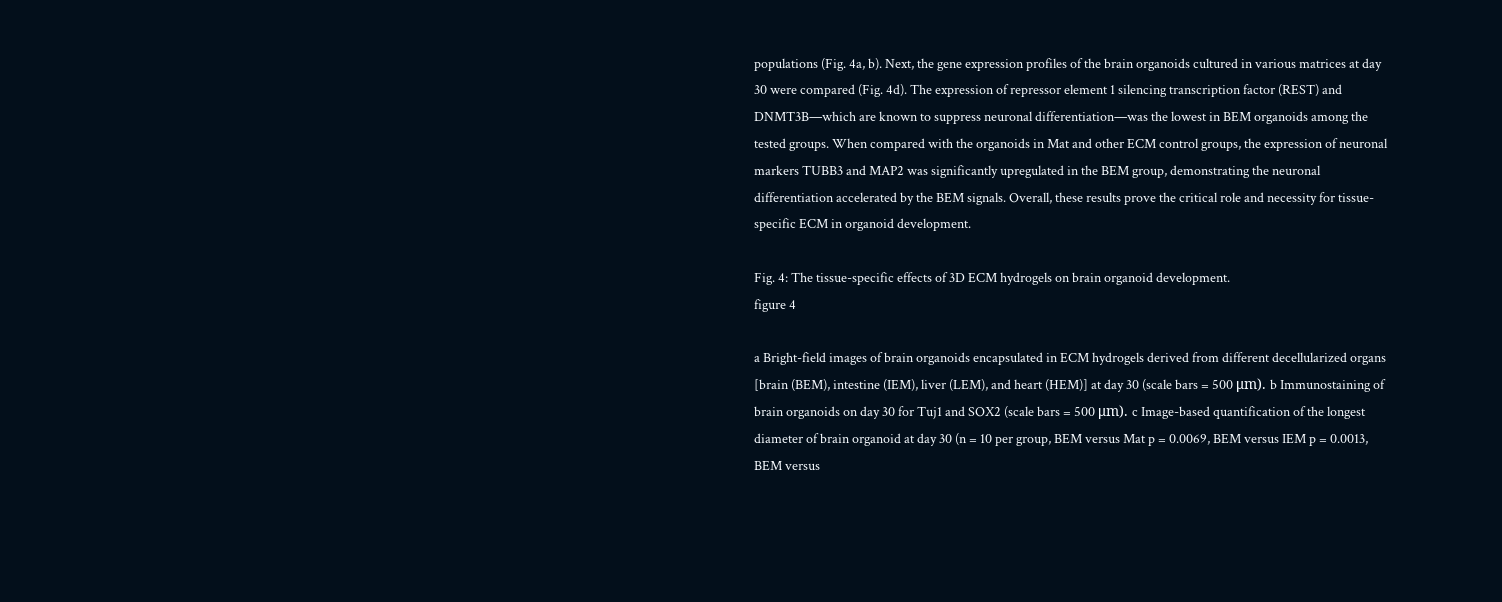populations (Fig. 4a, b). Next, the gene expression profiles of the brain organoids cultured in various matrices at day 30 were compared (Fig. 4d). The expression of repressor element 1 silencing transcription factor (REST) and DNMT3B—which are known to suppress neuronal differentiation—was the lowest in BEM organoids among the tested groups. When compared with the organoids in Mat and other ECM control groups, the expression of neuronal markers TUBB3 and MAP2 was significantly upregulated in the BEM group, demonstrating the neuronal differentiation accelerated by the BEM signals. Overall, these results prove the critical role and necessity for tissue-specific ECM in organoid development.

Fig. 4: The tissue-specific effects of 3D ECM hydrogels on brain organoid development.
figure 4

a Bright-field images of brain organoids encapsulated in ECM hydrogels derived from different decellularized organs [brain (BEM), intestine (IEM), liver (LEM), and heart (HEM)] at day 30 (scale bars = 500 μm). b Immunostaining of brain organoids on day 30 for Tuj1 and SOX2 (scale bars = 500 μm). c Image-based quantification of the longest diameter of brain organoid at day 30 (n = 10 per group, BEM versus Mat p = 0.0069, BEM versus IEM p = 0.0013, BEM versus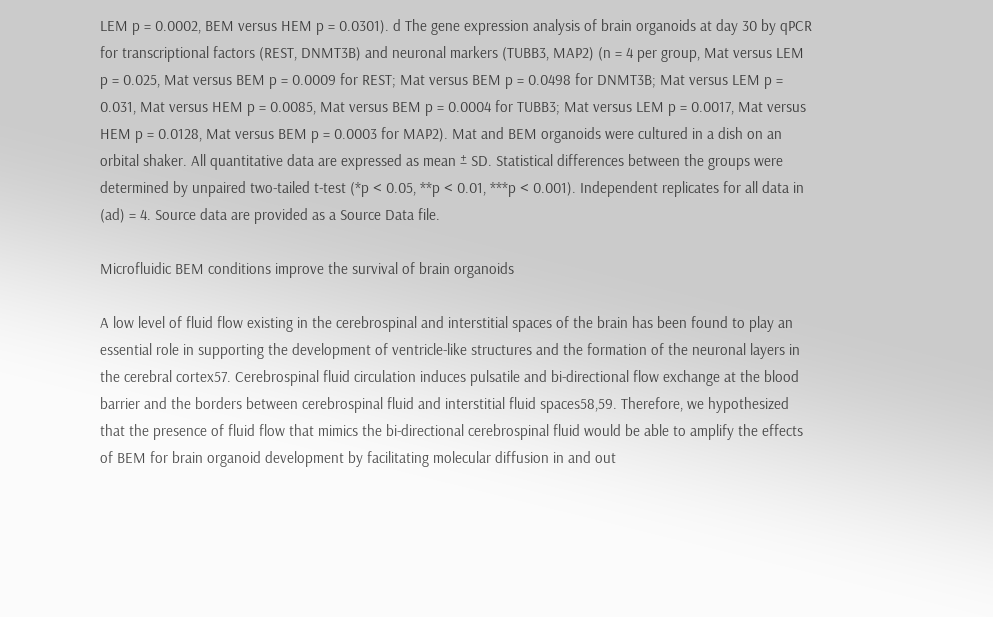LEM p = 0.0002, BEM versus HEM p = 0.0301). d The gene expression analysis of brain organoids at day 30 by qPCR for transcriptional factors (REST, DNMT3B) and neuronal markers (TUBB3, MAP2) (n = 4 per group, Mat versus LEM p = 0.025, Mat versus BEM p = 0.0009 for REST; Mat versus BEM p = 0.0498 for DNMT3B; Mat versus LEM p = 0.031, Mat versus HEM p = 0.0085, Mat versus BEM p = 0.0004 for TUBB3; Mat versus LEM p = 0.0017, Mat versus HEM p = 0.0128, Mat versus BEM p = 0.0003 for MAP2). Mat and BEM organoids were cultured in a dish on an orbital shaker. All quantitative data are expressed as mean ± SD. Statistical differences between the groups were determined by unpaired two-tailed t-test (*p < 0.05, **p < 0.01, ***p < 0.001). Independent replicates for all data in (ad) = 4. Source data are provided as a Source Data file.

Microfluidic BEM conditions improve the survival of brain organoids

A low level of fluid flow existing in the cerebrospinal and interstitial spaces of the brain has been found to play an essential role in supporting the development of ventricle-like structures and the formation of the neuronal layers in the cerebral cortex57. Cerebrospinal fluid circulation induces pulsatile and bi-directional flow exchange at the blood barrier and the borders between cerebrospinal fluid and interstitial fluid spaces58,59. Therefore, we hypothesized that the presence of fluid flow that mimics the bi-directional cerebrospinal fluid would be able to amplify the effects of BEM for brain organoid development by facilitating molecular diffusion in and out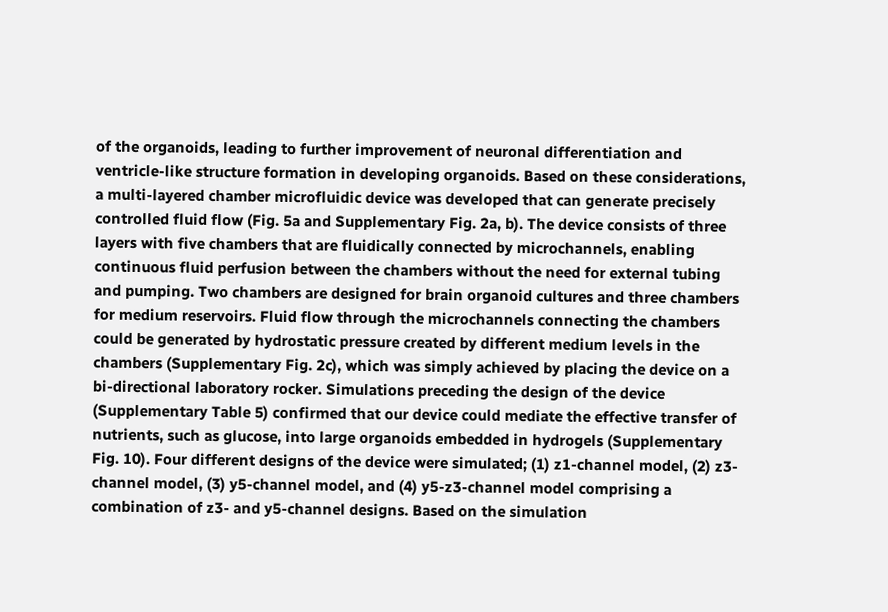of the organoids, leading to further improvement of neuronal differentiation and ventricle-like structure formation in developing organoids. Based on these considerations, a multi-layered chamber microfluidic device was developed that can generate precisely controlled fluid flow (Fig. 5a and Supplementary Fig. 2a, b). The device consists of three layers with five chambers that are fluidically connected by microchannels, enabling continuous fluid perfusion between the chambers without the need for external tubing and pumping. Two chambers are designed for brain organoid cultures and three chambers for medium reservoirs. Fluid flow through the microchannels connecting the chambers could be generated by hydrostatic pressure created by different medium levels in the chambers (Supplementary Fig. 2c), which was simply achieved by placing the device on a bi-directional laboratory rocker. Simulations preceding the design of the device (Supplementary Table 5) confirmed that our device could mediate the effective transfer of nutrients, such as glucose, into large organoids embedded in hydrogels (Supplementary Fig. 10). Four different designs of the device were simulated; (1) z1-channel model, (2) z3-channel model, (3) y5-channel model, and (4) y5-z3-channel model comprising a combination of z3- and y5-channel designs. Based on the simulation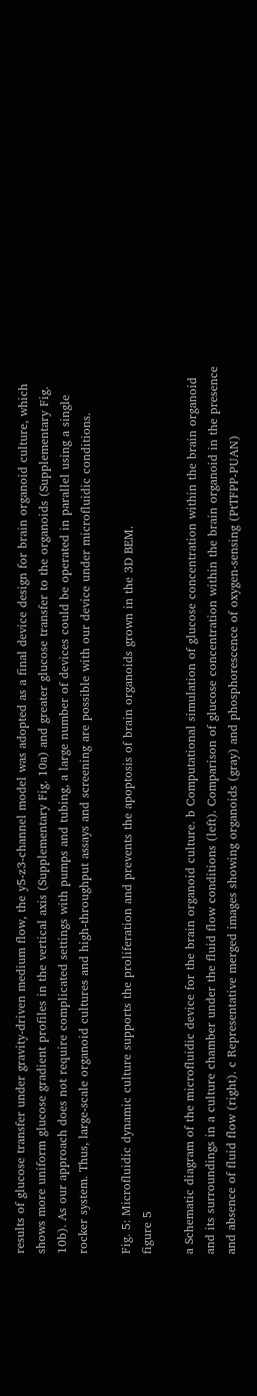results of glucose transfer under gravity-driven medium flow, the y5-z3-channel model was adopted as a final device design for brain organoid culture, which shows more uniform glucose gradient profiles in the vertical axis (Supplementary Fig. 10a) and greater glucose transfer to the organoids (Supplementary Fig. 10b). As our approach does not require complicated settings with pumps and tubing, a large number of devices could be operated in parallel using a single rocker system. Thus, large-scale organoid cultures and high-throughput assays and screening are possible with our device under microfluidic conditions.

Fig. 5: Microfluidic dynamic culture supports the proliferation and prevents the apoptosis of brain organoids grown in the 3D BEM.
figure 5

a Schematic diagram of the microfluidic device for the brain organoid culture. b Computational simulation of glucose concentration within the brain organoid and its surroundings in a culture chamber under the fluid flow conditions (left). Comparison of glucose concentration within the brain organoid in the presence and absence of fluid flow (right). c Representative merged images showing organoids (gray) and phosphorescence of oxygen-sensing (PtTFPP-PUAN)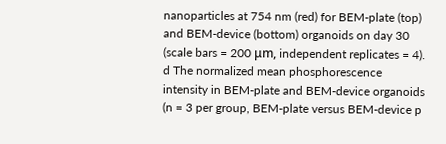nanoparticles at 754 nm (red) for BEM-plate (top) and BEM-device (bottom) organoids on day 30 (scale bars = 200 μm, independent replicates = 4). d The normalized mean phosphorescence intensity in BEM-plate and BEM-device organoids (n = 3 per group, BEM-plate versus BEM-device p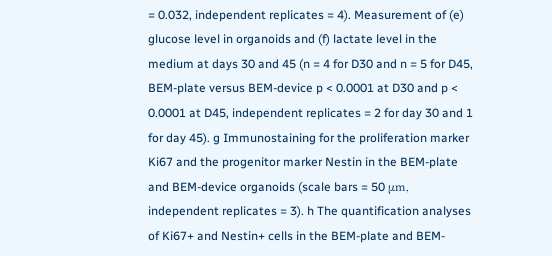= 0.032, independent replicates = 4). Measurement of (e) glucose level in organoids and (f) lactate level in the medium at days 30 and 45 (n = 4 for D30 and n = 5 for D45, BEM-plate versus BEM-device p < 0.0001 at D30 and p < 0.0001 at D45, independent replicates = 2 for day 30 and 1 for day 45). g Immunostaining for the proliferation marker Ki67 and the progenitor marker Nestin in the BEM-plate and BEM-device organoids (scale bars = 50 μm, independent replicates = 3). h The quantification analyses of Ki67+ and Nestin+ cells in the BEM-plate and BEM-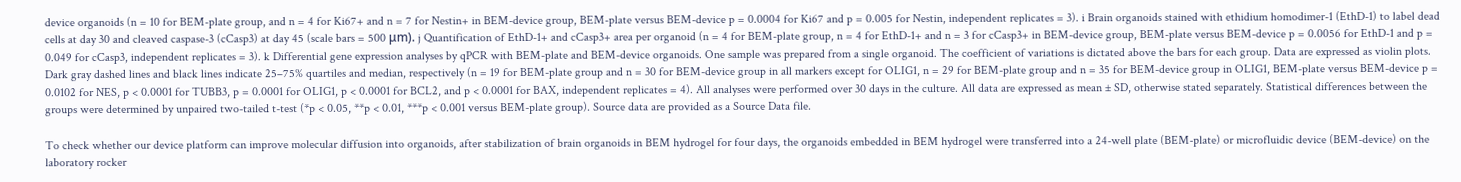device organoids (n = 10 for BEM-plate group, and n = 4 for Ki67+ and n = 7 for Nestin+ in BEM-device group, BEM-plate versus BEM-device p = 0.0004 for Ki67 and p = 0.005 for Nestin, independent replicates = 3). i Brain organoids stained with ethidium homodimer-1 (EthD-1) to label dead cells at day 30 and cleaved caspase-3 (cCasp3) at day 45 (scale bars = 500 μm). j Quantification of EthD-1+ and cCasp3+ area per organoid (n = 4 for BEM-plate group, n = 4 for EthD-1+ and n = 3 for cCasp3+ in BEM-device group, BEM-plate versus BEM-device p = 0.0056 for EthD-1 and p = 0.049 for cCasp3, independent replicates = 3). k Differential gene expression analyses by qPCR with BEM-plate and BEM-device organoids. One sample was prepared from a single organoid. The coefficient of variations is dictated above the bars for each group. Data are expressed as violin plots. Dark gray dashed lines and black lines indicate 25–75% quartiles and median, respectively (n = 19 for BEM-plate group and n = 30 for BEM-device group in all markers except for OLIG1, n = 29 for BEM-plate group and n = 35 for BEM-device group in OLIG1, BEM-plate versus BEM-device p = 0.0102 for NES, p < 0.0001 for TUBB3, p = 0.0001 for OLIG1, p < 0.0001 for BCL2, and p < 0.0001 for BAX, independent replicates = 4). All analyses were performed over 30 days in the culture. All data are expressed as mean ± SD, otherwise stated separately. Statistical differences between the groups were determined by unpaired two-tailed t-test (*p < 0.05, **p < 0.01, ***p < 0.001 versus BEM-plate group). Source data are provided as a Source Data file.

To check whether our device platform can improve molecular diffusion into organoids, after stabilization of brain organoids in BEM hydrogel for four days, the organoids embedded in BEM hydrogel were transferred into a 24-well plate (BEM-plate) or microfluidic device (BEM-device) on the laboratory rocker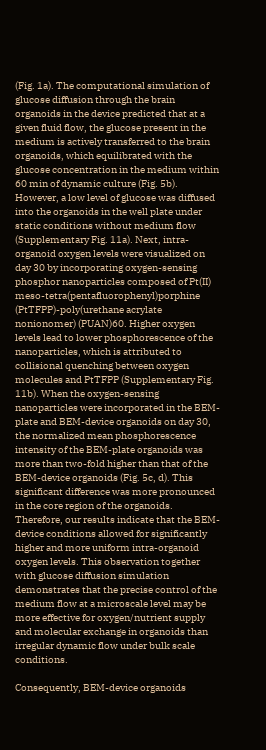(Fig. 1a). The computational simulation of glucose diffusion through the brain organoids in the device predicted that at a given fluid flow, the glucose present in the medium is actively transferred to the brain organoids, which equilibrated with the glucose concentration in the medium within 60 min of dynamic culture (Fig. 5b). However, a low level of glucose was diffused into the organoids in the well plate under static conditions without medium flow (Supplementary Fig. 11a). Next, intra-organoid oxygen levels were visualized on day 30 by incorporating oxygen-sensing phosphor nanoparticles composed of Pt(II) meso-tetra(pentafluorophenyl)porphine (PtTFPP)-poly(urethane acrylate nonionomer) (PUAN)60. Higher oxygen levels lead to lower phosphorescence of the nanoparticles, which is attributed to collisional quenching between oxygen molecules and PtTFPP (Supplementary Fig. 11b). When the oxygen-sensing nanoparticles were incorporated in the BEM-plate and BEM-device organoids on day 30, the normalized mean phosphorescence intensity of the BEM-plate organoids was more than two-fold higher than that of the BEM-device organoids (Fig. 5c, d). This significant difference was more pronounced in the core region of the organoids. Therefore, our results indicate that the BEM-device conditions allowed for significantly higher and more uniform intra-organoid oxygen levels. This observation together with glucose diffusion simulation demonstrates that the precise control of the medium flow at a microscale level may be more effective for oxygen/nutrient supply and molecular exchange in organoids than irregular dynamic flow under bulk scale conditions.

Consequently, BEM-device organoids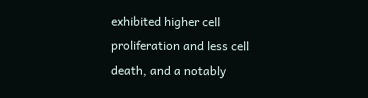exhibited higher cell proliferation and less cell death, and a notably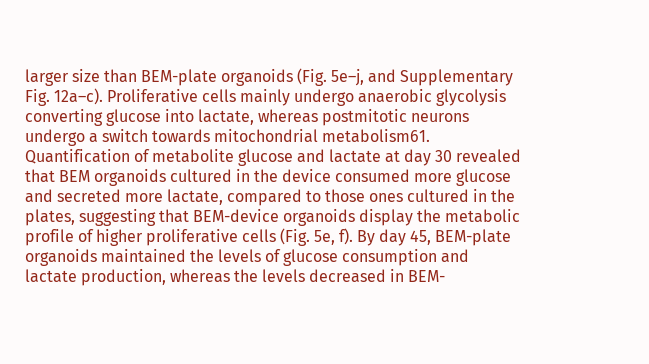larger size than BEM-plate organoids (Fig. 5e–j, and Supplementary Fig. 12a–c). Proliferative cells mainly undergo anaerobic glycolysis converting glucose into lactate, whereas postmitotic neurons undergo a switch towards mitochondrial metabolism61. Quantification of metabolite glucose and lactate at day 30 revealed that BEM organoids cultured in the device consumed more glucose and secreted more lactate, compared to those ones cultured in the plates, suggesting that BEM-device organoids display the metabolic profile of higher proliferative cells (Fig. 5e, f). By day 45, BEM-plate organoids maintained the levels of glucose consumption and lactate production, whereas the levels decreased in BEM-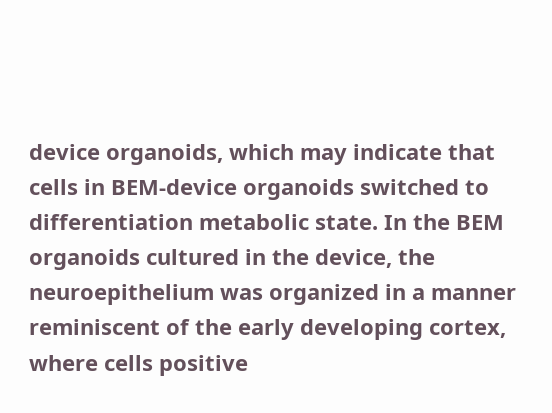device organoids, which may indicate that cells in BEM-device organoids switched to differentiation metabolic state. In the BEM organoids cultured in the device, the neuroepithelium was organized in a manner reminiscent of the early developing cortex, where cells positive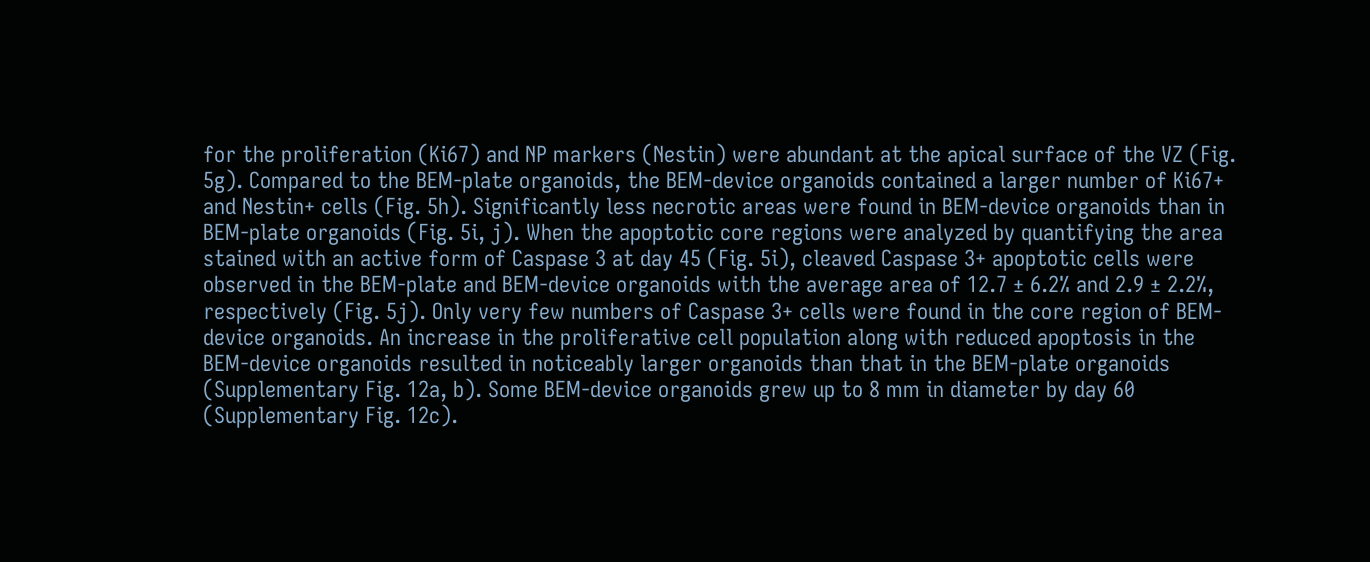for the proliferation (Ki67) and NP markers (Nestin) were abundant at the apical surface of the VZ (Fig. 5g). Compared to the BEM-plate organoids, the BEM-device organoids contained a larger number of Ki67+ and Nestin+ cells (Fig. 5h). Significantly less necrotic areas were found in BEM-device organoids than in BEM-plate organoids (Fig. 5i, j). When the apoptotic core regions were analyzed by quantifying the area stained with an active form of Caspase 3 at day 45 (Fig. 5i), cleaved Caspase 3+ apoptotic cells were observed in the BEM-plate and BEM-device organoids with the average area of 12.7 ± 6.2% and 2.9 ± 2.2%, respectively (Fig. 5j). Only very few numbers of Caspase 3+ cells were found in the core region of BEM-device organoids. An increase in the proliferative cell population along with reduced apoptosis in the BEM-device organoids resulted in noticeably larger organoids than that in the BEM-plate organoids (Supplementary Fig. 12a, b). Some BEM-device organoids grew up to 8 mm in diameter by day 60 (Supplementary Fig. 12c).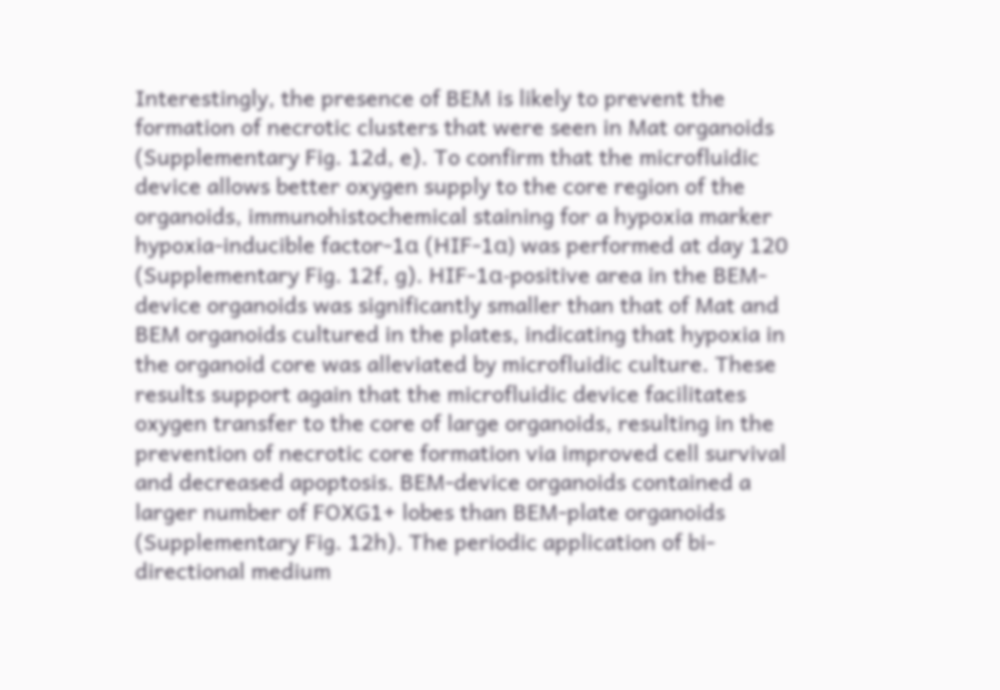Interestingly, the presence of BEM is likely to prevent the formation of necrotic clusters that were seen in Mat organoids (Supplementary Fig. 12d, e). To confirm that the microfluidic device allows better oxygen supply to the core region of the organoids, immunohistochemical staining for a hypoxia marker hypoxia-inducible factor-1α (HIF-1α) was performed at day 120 (Supplementary Fig. 12f, g). HIF-1α-positive area in the BEM-device organoids was significantly smaller than that of Mat and BEM organoids cultured in the plates, indicating that hypoxia in the organoid core was alleviated by microfluidic culture. These results support again that the microfluidic device facilitates oxygen transfer to the core of large organoids, resulting in the prevention of necrotic core formation via improved cell survival and decreased apoptosis. BEM-device organoids contained a larger number of FOXG1+ lobes than BEM-plate organoids (Supplementary Fig. 12h). The periodic application of bi-directional medium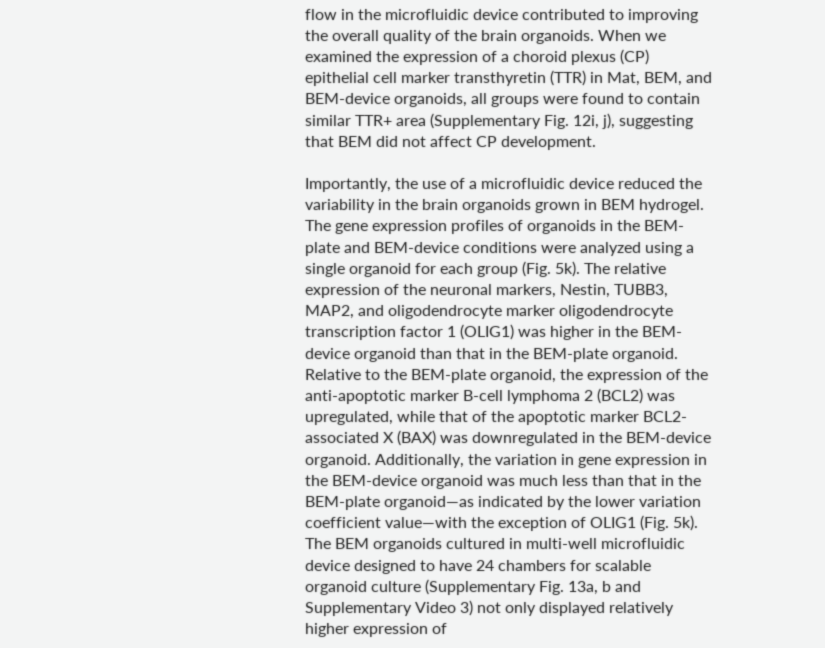flow in the microfluidic device contributed to improving the overall quality of the brain organoids. When we examined the expression of a choroid plexus (CP) epithelial cell marker transthyretin (TTR) in Mat, BEM, and BEM-device organoids, all groups were found to contain similar TTR+ area (Supplementary Fig. 12i, j), suggesting that BEM did not affect CP development.

Importantly, the use of a microfluidic device reduced the variability in the brain organoids grown in BEM hydrogel. The gene expression profiles of organoids in the BEM-plate and BEM-device conditions were analyzed using a single organoid for each group (Fig. 5k). The relative expression of the neuronal markers, Nestin, TUBB3, MAP2, and oligodendrocyte marker oligodendrocyte transcription factor 1 (OLIG1) was higher in the BEM-device organoid than that in the BEM-plate organoid. Relative to the BEM-plate organoid, the expression of the anti-apoptotic marker B-cell lymphoma 2 (BCL2) was upregulated, while that of the apoptotic marker BCL2-associated X (BAX) was downregulated in the BEM-device organoid. Additionally, the variation in gene expression in the BEM-device organoid was much less than that in the BEM-plate organoid—as indicated by the lower variation coefficient value—with the exception of OLIG1 (Fig. 5k). The BEM organoids cultured in multi-well microfluidic device designed to have 24 chambers for scalable organoid culture (Supplementary Fig. 13a, b and Supplementary Video 3) not only displayed relatively higher expression of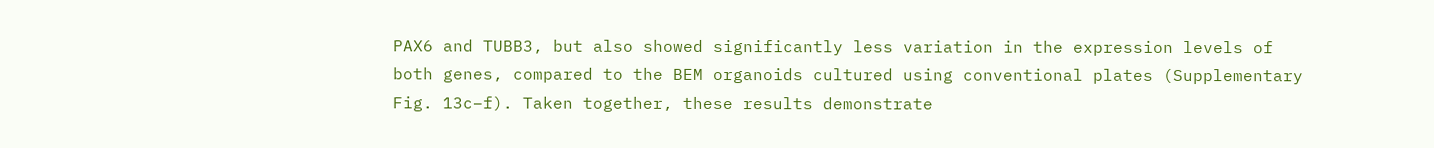PAX6 and TUBB3, but also showed significantly less variation in the expression levels of both genes, compared to the BEM organoids cultured using conventional plates (Supplementary Fig. 13c–f). Taken together, these results demonstrate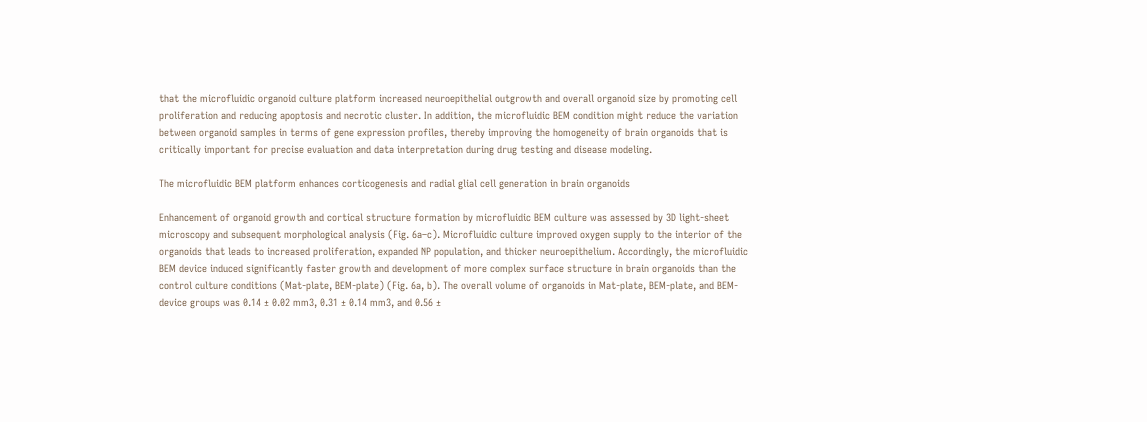that the microfluidic organoid culture platform increased neuroepithelial outgrowth and overall organoid size by promoting cell proliferation and reducing apoptosis and necrotic cluster. In addition, the microfluidic BEM condition might reduce the variation between organoid samples in terms of gene expression profiles, thereby improving the homogeneity of brain organoids that is critically important for precise evaluation and data interpretation during drug testing and disease modeling.

The microfluidic BEM platform enhances corticogenesis and radial glial cell generation in brain organoids

Enhancement of organoid growth and cortical structure formation by microfluidic BEM culture was assessed by 3D light-sheet microscopy and subsequent morphological analysis (Fig. 6a–c). Microfluidic culture improved oxygen supply to the interior of the organoids that leads to increased proliferation, expanded NP population, and thicker neuroepithelium. Accordingly, the microfluidic BEM device induced significantly faster growth and development of more complex surface structure in brain organoids than the control culture conditions (Mat-plate, BEM-plate) (Fig. 6a, b). The overall volume of organoids in Mat-plate, BEM-plate, and BEM-device groups was 0.14 ± 0.02 mm3, 0.31 ± 0.14 mm3, and 0.56 ±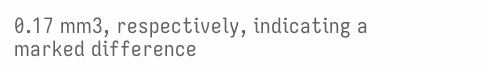0.17 mm3, respectively, indicating a marked difference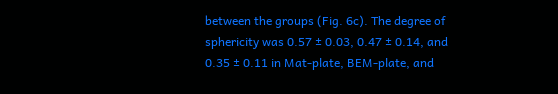between the groups (Fig. 6c). The degree of sphericity was 0.57 ± 0.03, 0.47 ± 0.14, and 0.35 ± 0.11 in Mat-plate, BEM-plate, and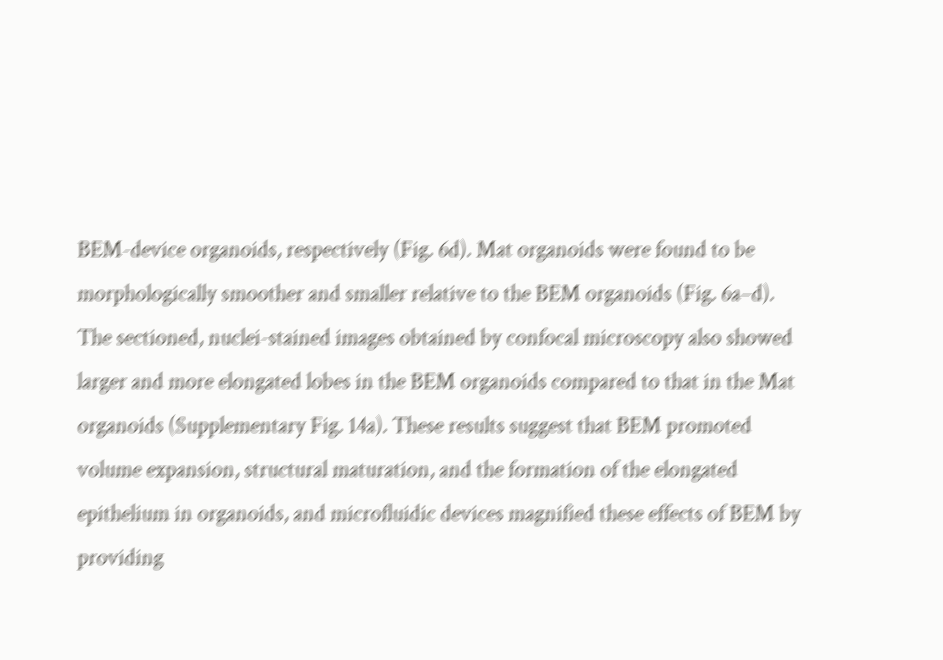BEM-device organoids, respectively (Fig. 6d). Mat organoids were found to be morphologically smoother and smaller relative to the BEM organoids (Fig. 6a–d). The sectioned, nuclei-stained images obtained by confocal microscopy also showed larger and more elongated lobes in the BEM organoids compared to that in the Mat organoids (Supplementary Fig. 14a). These results suggest that BEM promoted volume expansion, structural maturation, and the formation of the elongated epithelium in organoids, and microfluidic devices magnified these effects of BEM by providing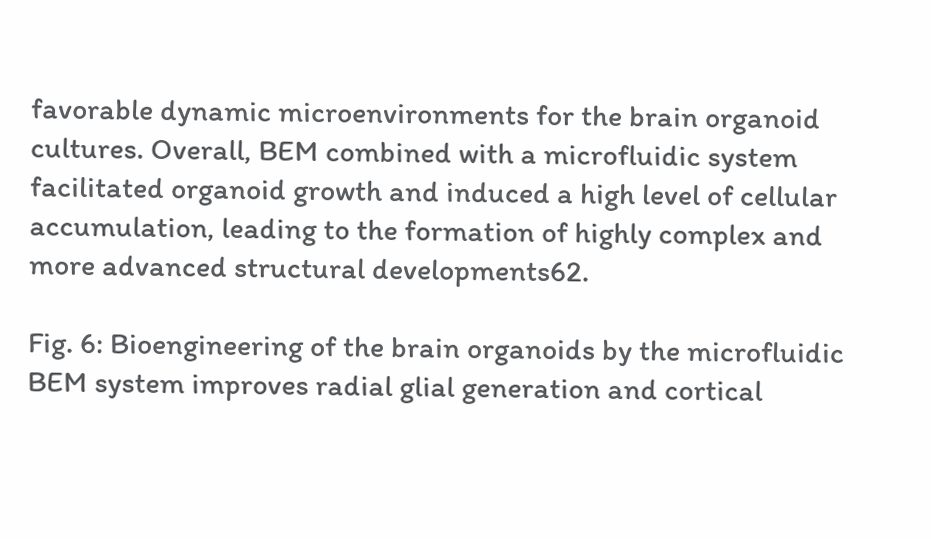favorable dynamic microenvironments for the brain organoid cultures. Overall, BEM combined with a microfluidic system facilitated organoid growth and induced a high level of cellular accumulation, leading to the formation of highly complex and more advanced structural developments62.

Fig. 6: Bioengineering of the brain organoids by the microfluidic BEM system improves radial glial generation and cortical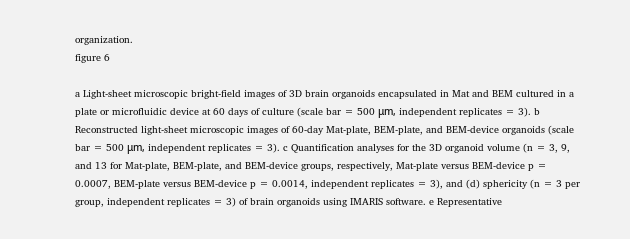organization.
figure 6

a Light-sheet microscopic bright-field images of 3D brain organoids encapsulated in Mat and BEM cultured in a plate or microfluidic device at 60 days of culture (scale bar = 500 μm, independent replicates = 3). b Reconstructed light-sheet microscopic images of 60-day Mat-plate, BEM-plate, and BEM-device organoids (scale bar = 500 μm, independent replicates = 3). c Quantification analyses for the 3D organoid volume (n = 3, 9, and 13 for Mat-plate, BEM-plate, and BEM-device groups, respectively, Mat-plate versus BEM-device p = 0.0007, BEM-plate versus BEM-device p = 0.0014, independent replicates = 3), and (d) sphericity (n = 3 per group, independent replicates = 3) of brain organoids using IMARIS software. e Representative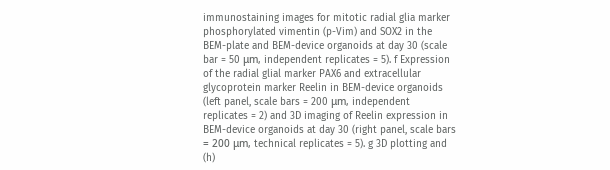immunostaining images for mitotic radial glia marker phosphorylated vimentin (p-Vim) and SOX2 in the BEM-plate and BEM-device organoids at day 30 (scale bar = 50 μm, independent replicates = 5). f Expression of the radial glial marker PAX6 and extracellular glycoprotein marker Reelin in BEM-device organoids (left panel, scale bars = 200 μm, independent replicates = 2) and 3D imaging of Reelin expression in BEM-device organoids at day 30 (right panel, scale bars = 200 μm, technical replicates = 5). g 3D plotting and (h)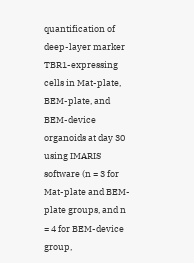quantification of deep-layer marker TBR1-expressing cells in Mat-plate, BEM-plate, and BEM-device organoids at day 30 using IMARIS software (n = 3 for Mat-plate and BEM-plate groups, and n = 4 for BEM-device group,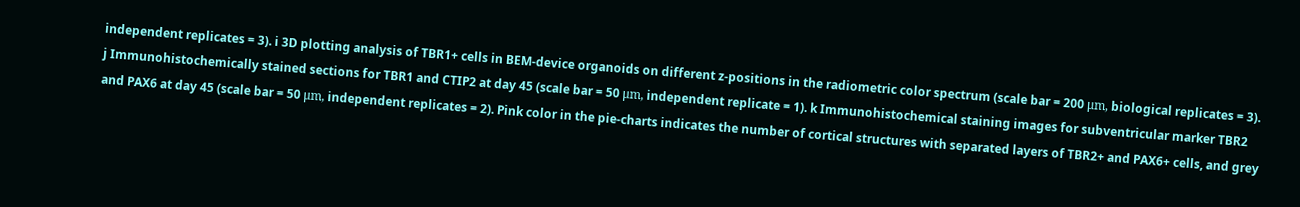independent replicates = 3). i 3D plotting analysis of TBR1+ cells in BEM-device organoids on different z-positions in the radiometric color spectrum (scale bar = 200 μm, biological replicates = 3). j Immunohistochemically stained sections for TBR1 and CTIP2 at day 45 (scale bar = 50 μm, independent replicate = 1). k Immunohistochemical staining images for subventricular marker TBR2 and PAX6 at day 45 (scale bar = 50 μm, independent replicates = 2). Pink color in the pie-charts indicates the number of cortical structures with separated layers of TBR2+ and PAX6+ cells, and grey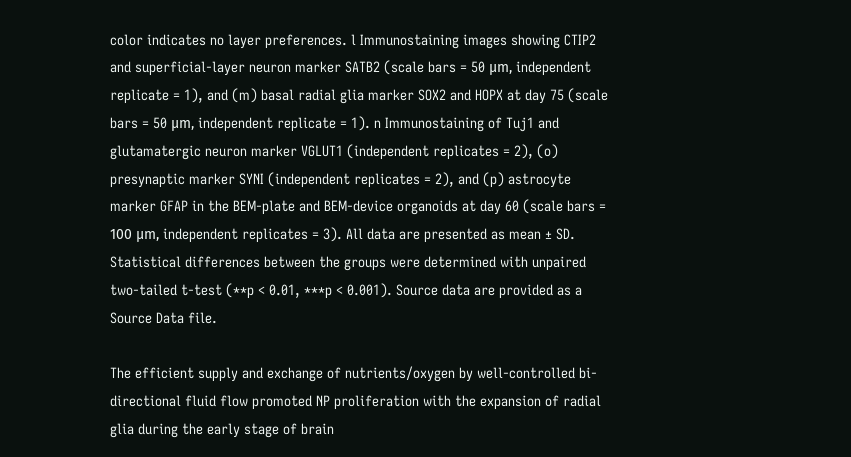color indicates no layer preferences. l Immunostaining images showing CTIP2 and superficial-layer neuron marker SATB2 (scale bars = 50 μm, independent replicate = 1), and (m) basal radial glia marker SOX2 and HOPX at day 75 (scale bars = 50 μm, independent replicate = 1). n Immunostaining of Tuj1 and glutamatergic neuron marker VGLUT1 (independent replicates = 2), (o) presynaptic marker SYNI (independent replicates = 2), and (p) astrocyte marker GFAP in the BEM-plate and BEM-device organoids at day 60 (scale bars = 100 μm, independent replicates = 3). All data are presented as mean ± SD. Statistical differences between the groups were determined with unpaired two-tailed t-test (**p < 0.01, ***p < 0.001). Source data are provided as a Source Data file.

The efficient supply and exchange of nutrients/oxygen by well-controlled bi-directional fluid flow promoted NP proliferation with the expansion of radial glia during the early stage of brain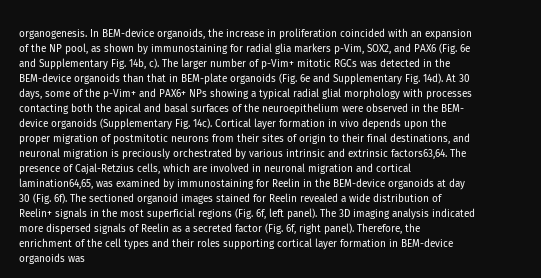organogenesis. In BEM-device organoids, the increase in proliferation coincided with an expansion of the NP pool, as shown by immunostaining for radial glia markers p-Vim, SOX2, and PAX6 (Fig. 6e and Supplementary Fig. 14b, c). The larger number of p-Vim+ mitotic RGCs was detected in the BEM-device organoids than that in BEM-plate organoids (Fig. 6e and Supplementary Fig. 14d). At 30 days, some of the p-Vim+ and PAX6+ NPs showing a typical radial glial morphology with processes contacting both the apical and basal surfaces of the neuroepithelium were observed in the BEM-device organoids (Supplementary Fig. 14c). Cortical layer formation in vivo depends upon the proper migration of postmitotic neurons from their sites of origin to their final destinations, and neuronal migration is preciously orchestrated by various intrinsic and extrinsic factors63,64. The presence of Cajal-Retzius cells, which are involved in neuronal migration and cortical lamination64,65, was examined by immunostaining for Reelin in the BEM-device organoids at day 30 (Fig. 6f). The sectioned organoid images stained for Reelin revealed a wide distribution of Reelin+ signals in the most superficial regions (Fig. 6f, left panel). The 3D imaging analysis indicated more dispersed signals of Reelin as a secreted factor (Fig. 6f, right panel). Therefore, the enrichment of the cell types and their roles supporting cortical layer formation in BEM-device organoids was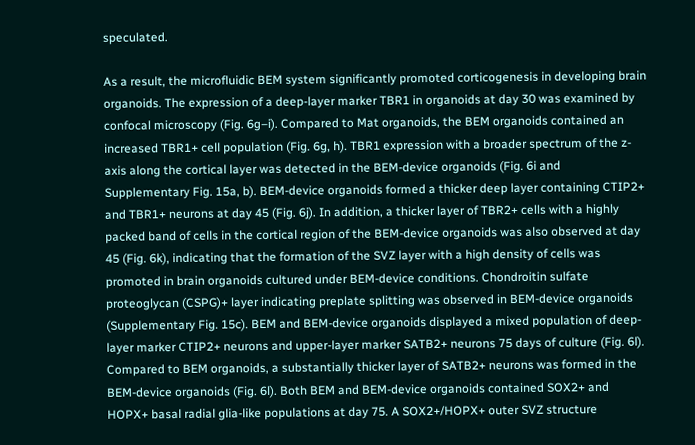speculated.

As a result, the microfluidic BEM system significantly promoted corticogenesis in developing brain organoids. The expression of a deep-layer marker TBR1 in organoids at day 30 was examined by confocal microscopy (Fig. 6g–i). Compared to Mat organoids, the BEM organoids contained an increased TBR1+ cell population (Fig. 6g, h). TBR1 expression with a broader spectrum of the z-axis along the cortical layer was detected in the BEM-device organoids (Fig. 6i and Supplementary Fig. 15a, b). BEM-device organoids formed a thicker deep layer containing CTIP2+ and TBR1+ neurons at day 45 (Fig. 6j). In addition, a thicker layer of TBR2+ cells with a highly packed band of cells in the cortical region of the BEM-device organoids was also observed at day 45 (Fig. 6k), indicating that the formation of the SVZ layer with a high density of cells was promoted in brain organoids cultured under BEM-device conditions. Chondroitin sulfate proteoglycan (CSPG)+ layer indicating preplate splitting was observed in BEM-device organoids (Supplementary Fig. 15c). BEM and BEM-device organoids displayed a mixed population of deep-layer marker CTIP2+ neurons and upper-layer marker SATB2+ neurons 75 days of culture (Fig. 6l). Compared to BEM organoids, a substantially thicker layer of SATB2+ neurons was formed in the BEM-device organoids (Fig. 6l). Both BEM and BEM-device organoids contained SOX2+ and HOPX+ basal radial glia-like populations at day 75. A SOX2+/HOPX+ outer SVZ structure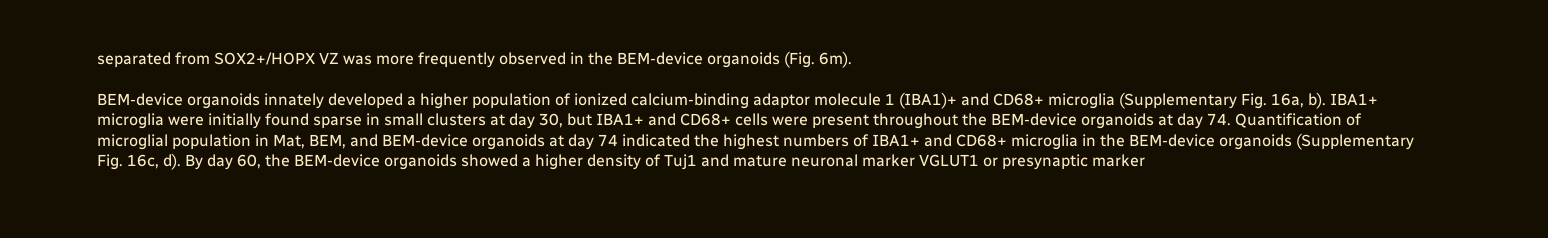separated from SOX2+/HOPX VZ was more frequently observed in the BEM-device organoids (Fig. 6m).

BEM-device organoids innately developed a higher population of ionized calcium-binding adaptor molecule 1 (IBA1)+ and CD68+ microglia (Supplementary Fig. 16a, b). IBA1+ microglia were initially found sparse in small clusters at day 30, but IBA1+ and CD68+ cells were present throughout the BEM-device organoids at day 74. Quantification of microglial population in Mat, BEM, and BEM-device organoids at day 74 indicated the highest numbers of IBA1+ and CD68+ microglia in the BEM-device organoids (Supplementary Fig. 16c, d). By day 60, the BEM-device organoids showed a higher density of Tuj1 and mature neuronal marker VGLUT1 or presynaptic marker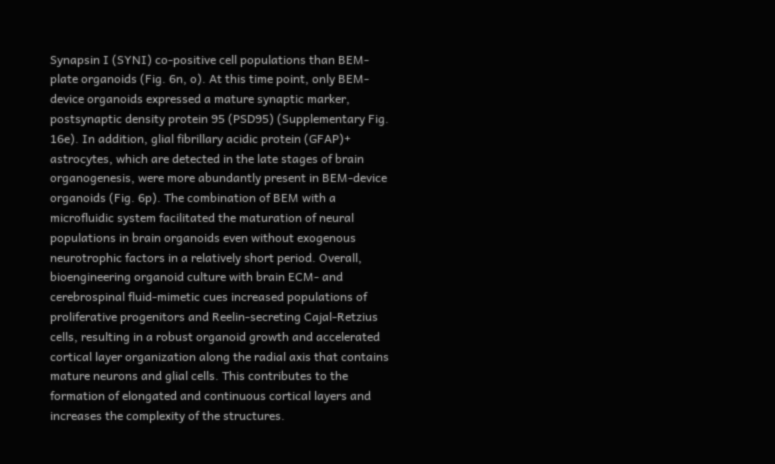Synapsin I (SYNI) co-positive cell populations than BEM-plate organoids (Fig. 6n, o). At this time point, only BEM-device organoids expressed a mature synaptic marker, postsynaptic density protein 95 (PSD95) (Supplementary Fig. 16e). In addition, glial fibrillary acidic protein (GFAP)+ astrocytes, which are detected in the late stages of brain organogenesis, were more abundantly present in BEM-device organoids (Fig. 6p). The combination of BEM with a microfluidic system facilitated the maturation of neural populations in brain organoids even without exogenous neurotrophic factors in a relatively short period. Overall, bioengineering organoid culture with brain ECM- and cerebrospinal fluid-mimetic cues increased populations of proliferative progenitors and Reelin-secreting Cajal-Retzius cells, resulting in a robust organoid growth and accelerated cortical layer organization along the radial axis that contains mature neurons and glial cells. This contributes to the formation of elongated and continuous cortical layers and increases the complexity of the structures.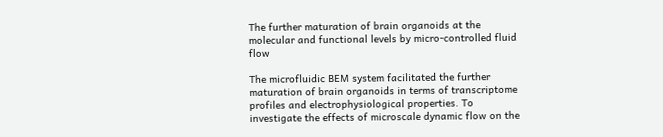The further maturation of brain organoids at the molecular and functional levels by micro-controlled fluid flow

The microfluidic BEM system facilitated the further maturation of brain organoids in terms of transcriptome profiles and electrophysiological properties. To investigate the effects of microscale dynamic flow on the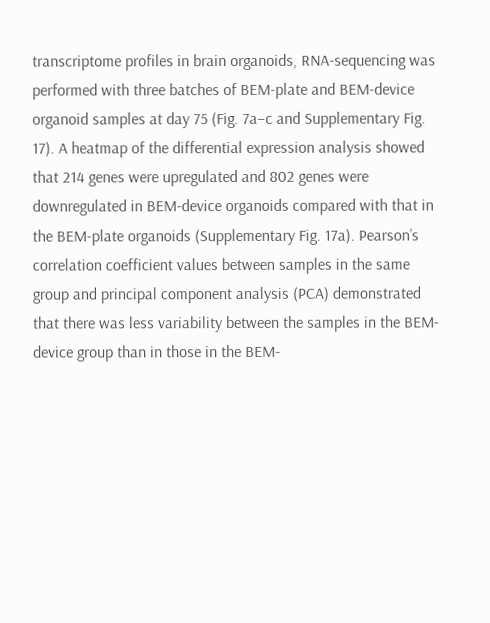transcriptome profiles in brain organoids, RNA-sequencing was performed with three batches of BEM-plate and BEM-device organoid samples at day 75 (Fig. 7a–c and Supplementary Fig. 17). A heatmap of the differential expression analysis showed that 214 genes were upregulated and 802 genes were downregulated in BEM-device organoids compared with that in the BEM-plate organoids (Supplementary Fig. 17a). Pearson’s correlation coefficient values between samples in the same group and principal component analysis (PCA) demonstrated that there was less variability between the samples in the BEM-device group than in those in the BEM-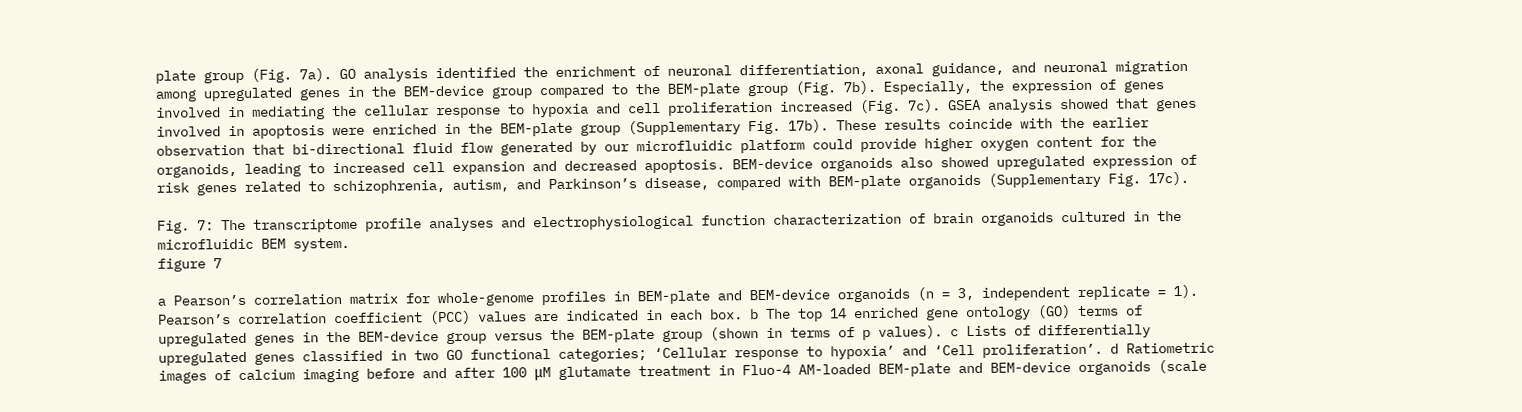plate group (Fig. 7a). GO analysis identified the enrichment of neuronal differentiation, axonal guidance, and neuronal migration among upregulated genes in the BEM-device group compared to the BEM-plate group (Fig. 7b). Especially, the expression of genes involved in mediating the cellular response to hypoxia and cell proliferation increased (Fig. 7c). GSEA analysis showed that genes involved in apoptosis were enriched in the BEM-plate group (Supplementary Fig. 17b). These results coincide with the earlier observation that bi-directional fluid flow generated by our microfluidic platform could provide higher oxygen content for the organoids, leading to increased cell expansion and decreased apoptosis. BEM-device organoids also showed upregulated expression of risk genes related to schizophrenia, autism, and Parkinson’s disease, compared with BEM-plate organoids (Supplementary Fig. 17c).

Fig. 7: The transcriptome profile analyses and electrophysiological function characterization of brain organoids cultured in the microfluidic BEM system.
figure 7

a Pearson’s correlation matrix for whole-genome profiles in BEM-plate and BEM-device organoids (n = 3, independent replicate = 1). Pearson’s correlation coefficient (PCC) values are indicated in each box. b The top 14 enriched gene ontology (GO) terms of upregulated genes in the BEM-device group versus the BEM-plate group (shown in terms of p values). c Lists of differentially upregulated genes classified in two GO functional categories; ‘Cellular response to hypoxia’ and ‘Cell proliferation’. d Ratiometric images of calcium imaging before and after 100 μM glutamate treatment in Fluo-4 AM-loaded BEM-plate and BEM-device organoids (scale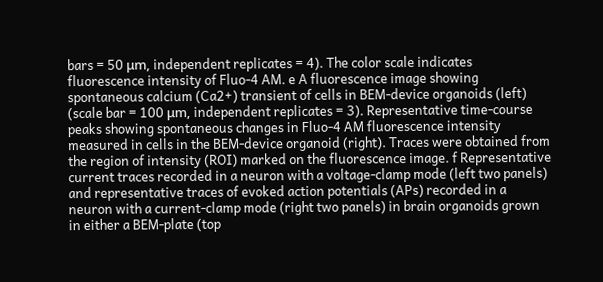bars = 50 μm, independent replicates = 4). The color scale indicates fluorescence intensity of Fluo-4 AM. e A fluorescence image showing spontaneous calcium (Ca2+) transient of cells in BEM-device organoids (left) (scale bar = 100 μm, independent replicates = 3). Representative time-course peaks showing spontaneous changes in Fluo-4 AM fluorescence intensity measured in cells in the BEM-device organoid (right). Traces were obtained from the region of intensity (ROI) marked on the fluorescence image. f Representative current traces recorded in a neuron with a voltage-clamp mode (left two panels) and representative traces of evoked action potentials (APs) recorded in a neuron with a current-clamp mode (right two panels) in brain organoids grown in either a BEM-plate (top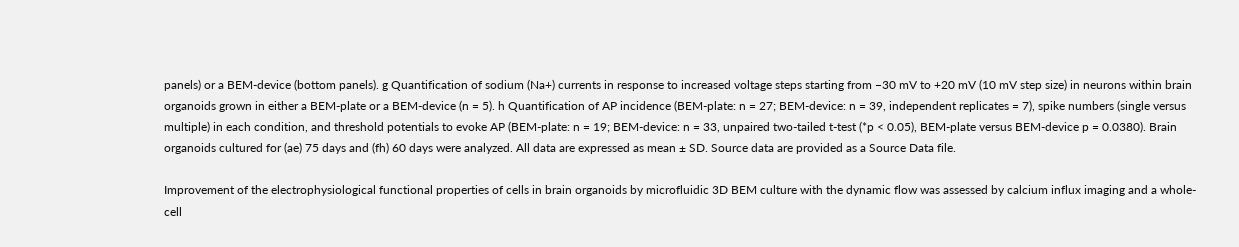panels) or a BEM-device (bottom panels). g Quantification of sodium (Na+) currents in response to increased voltage steps starting from −30 mV to +20 mV (10 mV step size) in neurons within brain organoids grown in either a BEM-plate or a BEM-device (n = 5). h Quantification of AP incidence (BEM-plate: n = 27; BEM-device: n = 39, independent replicates = 7), spike numbers (single versus multiple) in each condition, and threshold potentials to evoke AP (BEM-plate: n = 19; BEM-device: n = 33, unpaired two-tailed t-test (*p < 0.05), BEM-plate versus BEM-device p = 0.0380). Brain organoids cultured for (ae) 75 days and (fh) 60 days were analyzed. All data are expressed as mean ± SD. Source data are provided as a Source Data file.

Improvement of the electrophysiological functional properties of cells in brain organoids by microfluidic 3D BEM culture with the dynamic flow was assessed by calcium influx imaging and a whole-cell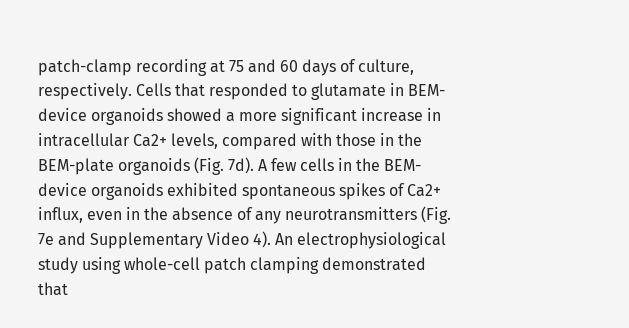patch-clamp recording at 75 and 60 days of culture, respectively. Cells that responded to glutamate in BEM-device organoids showed a more significant increase in intracellular Ca2+ levels, compared with those in the BEM-plate organoids (Fig. 7d). A few cells in the BEM-device organoids exhibited spontaneous spikes of Ca2+ influx, even in the absence of any neurotransmitters (Fig. 7e and Supplementary Video 4). An electrophysiological study using whole-cell patch clamping demonstrated that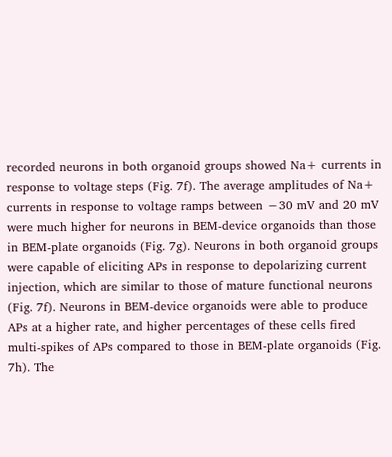recorded neurons in both organoid groups showed Na+ currents in response to voltage steps (Fig. 7f). The average amplitudes of Na+ currents in response to voltage ramps between −30 mV and 20 mV were much higher for neurons in BEM-device organoids than those in BEM-plate organoids (Fig. 7g). Neurons in both organoid groups were capable of eliciting APs in response to depolarizing current injection, which are similar to those of mature functional neurons (Fig. 7f). Neurons in BEM-device organoids were able to produce APs at a higher rate, and higher percentages of these cells fired multi-spikes of APs compared to those in BEM-plate organoids (Fig. 7h). The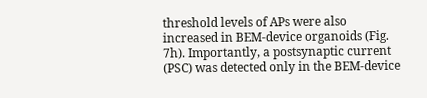threshold levels of APs were also increased in BEM-device organoids (Fig. 7h). Importantly, a postsynaptic current (PSC) was detected only in the BEM-device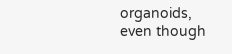organoids, even though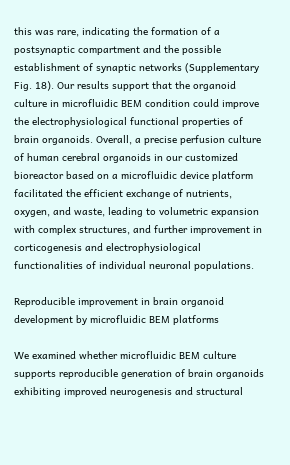this was rare, indicating the formation of a postsynaptic compartment and the possible establishment of synaptic networks (Supplementary Fig. 18). Our results support that the organoid culture in microfluidic BEM condition could improve the electrophysiological functional properties of brain organoids. Overall, a precise perfusion culture of human cerebral organoids in our customized bioreactor based on a microfluidic device platform facilitated the efficient exchange of nutrients, oxygen, and waste, leading to volumetric expansion with complex structures, and further improvement in corticogenesis and electrophysiological functionalities of individual neuronal populations.

Reproducible improvement in brain organoid development by microfluidic BEM platforms

We examined whether microfluidic BEM culture supports reproducible generation of brain organoids exhibiting improved neurogenesis and structural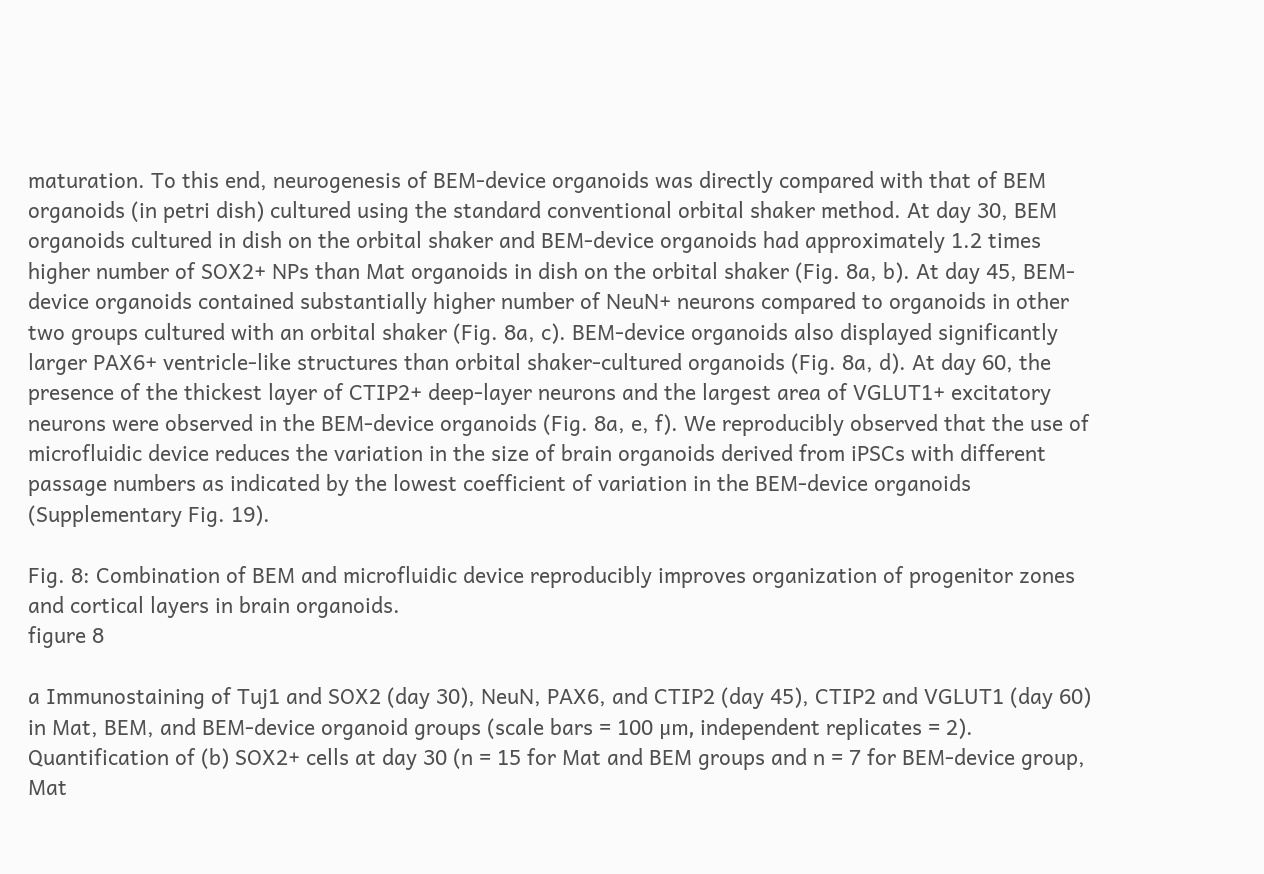maturation. To this end, neurogenesis of BEM-device organoids was directly compared with that of BEM organoids (in petri dish) cultured using the standard conventional orbital shaker method. At day 30, BEM organoids cultured in dish on the orbital shaker and BEM-device organoids had approximately 1.2 times higher number of SOX2+ NPs than Mat organoids in dish on the orbital shaker (Fig. 8a, b). At day 45, BEM-device organoids contained substantially higher number of NeuN+ neurons compared to organoids in other two groups cultured with an orbital shaker (Fig. 8a, c). BEM-device organoids also displayed significantly larger PAX6+ ventricle-like structures than orbital shaker-cultured organoids (Fig. 8a, d). At day 60, the presence of the thickest layer of CTIP2+ deep-layer neurons and the largest area of VGLUT1+ excitatory neurons were observed in the BEM-device organoids (Fig. 8a, e, f). We reproducibly observed that the use of microfluidic device reduces the variation in the size of brain organoids derived from iPSCs with different passage numbers as indicated by the lowest coefficient of variation in the BEM-device organoids (Supplementary Fig. 19).

Fig. 8: Combination of BEM and microfluidic device reproducibly improves organization of progenitor zones and cortical layers in brain organoids.
figure 8

a Immunostaining of Tuj1 and SOX2 (day 30), NeuN, PAX6, and CTIP2 (day 45), CTIP2 and VGLUT1 (day 60) in Mat, BEM, and BEM-device organoid groups (scale bars = 100 μm, independent replicates = 2). Quantification of (b) SOX2+ cells at day 30 (n = 15 for Mat and BEM groups and n = 7 for BEM-device group, Mat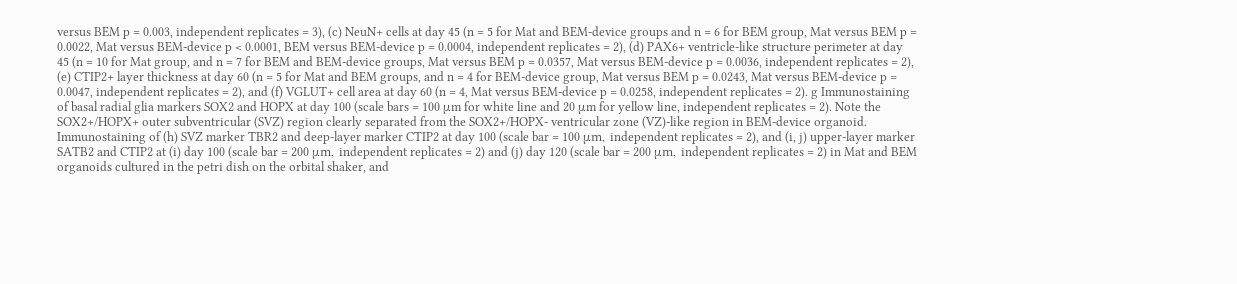versus BEM p = 0.003, independent replicates = 3), (c) NeuN+ cells at day 45 (n = 5 for Mat and BEM-device groups and n = 6 for BEM group, Mat versus BEM p = 0.0022, Mat versus BEM-device p < 0.0001, BEM versus BEM-device p = 0.0004, independent replicates = 2), (d) PAX6+ ventricle-like structure perimeter at day 45 (n = 10 for Mat group, and n = 7 for BEM and BEM-device groups, Mat versus BEM p = 0.0357, Mat versus BEM-device p = 0.0036, independent replicates = 2), (e) CTIP2+ layer thickness at day 60 (n = 5 for Mat and BEM groups, and n = 4 for BEM-device group, Mat versus BEM p = 0.0243, Mat versus BEM-device p = 0.0047, independent replicates = 2), and (f) VGLUT+ cell area at day 60 (n = 4, Mat versus BEM-device p = 0.0258, independent replicates = 2). g Immunostaining of basal radial glia markers SOX2 and HOPX at day 100 (scale bars = 100 μm for white line and 20 μm for yellow line, independent replicates = 2). Note the SOX2+/HOPX+ outer subventricular (SVZ) region clearly separated from the SOX2+/HOPX- ventricular zone (VZ)-like region in BEM-device organoid. Immunostaining of (h) SVZ marker TBR2 and deep-layer marker CTIP2 at day 100 (scale bar = 100 μm, independent replicates = 2), and (i, j) upper-layer marker SATB2 and CTIP2 at (i) day 100 (scale bar = 200 μm, independent replicates = 2) and (j) day 120 (scale bar = 200 μm, independent replicates = 2) in Mat and BEM organoids cultured in the petri dish on the orbital shaker, and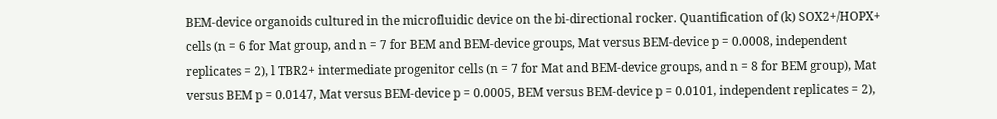BEM-device organoids cultured in the microfluidic device on the bi-directional rocker. Quantification of (k) SOX2+/HOPX+ cells (n = 6 for Mat group, and n = 7 for BEM and BEM-device groups, Mat versus BEM-device p = 0.0008, independent replicates = 2), l TBR2+ intermediate progenitor cells (n = 7 for Mat and BEM-device groups, and n = 8 for BEM group), Mat versus BEM p = 0.0147, Mat versus BEM-device p = 0.0005, BEM versus BEM-device p = 0.0101, independent replicates = 2),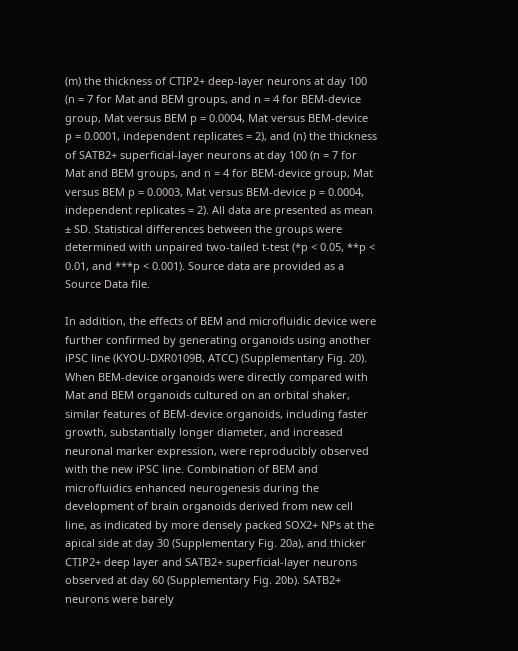(m) the thickness of CTIP2+ deep-layer neurons at day 100 (n = 7 for Mat and BEM groups, and n = 4 for BEM-device group, Mat versus BEM p = 0.0004, Mat versus BEM-device p = 0.0001, independent replicates = 2), and (n) the thickness of SATB2+ superficial-layer neurons at day 100 (n = 7 for Mat and BEM groups, and n = 4 for BEM-device group, Mat versus BEM p = 0.0003, Mat versus BEM-device p = 0.0004, independent replicates = 2). All data are presented as mean ± SD. Statistical differences between the groups were determined with unpaired two-tailed t-test (*p < 0.05, **p < 0.01, and ***p < 0.001). Source data are provided as a Source Data file.

In addition, the effects of BEM and microfluidic device were further confirmed by generating organoids using another iPSC line (KYOU-DXR0109B, ATCC) (Supplementary Fig. 20). When BEM-device organoids were directly compared with Mat and BEM organoids cultured on an orbital shaker, similar features of BEM-device organoids, including faster growth, substantially longer diameter, and increased neuronal marker expression, were reproducibly observed with the new iPSC line. Combination of BEM and microfluidics enhanced neurogenesis during the development of brain organoids derived from new cell line, as indicated by more densely packed SOX2+ NPs at the apical side at day 30 (Supplementary Fig. 20a), and thicker CTIP2+ deep layer and SATB2+ superficial-layer neurons observed at day 60 (Supplementary Fig. 20b). SATB2+ neurons were barely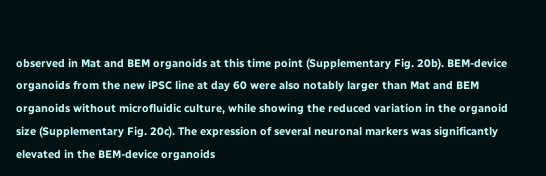observed in Mat and BEM organoids at this time point (Supplementary Fig. 20b). BEM-device organoids from the new iPSC line at day 60 were also notably larger than Mat and BEM organoids without microfluidic culture, while showing the reduced variation in the organoid size (Supplementary Fig. 20c). The expression of several neuronal markers was significantly elevated in the BEM-device organoids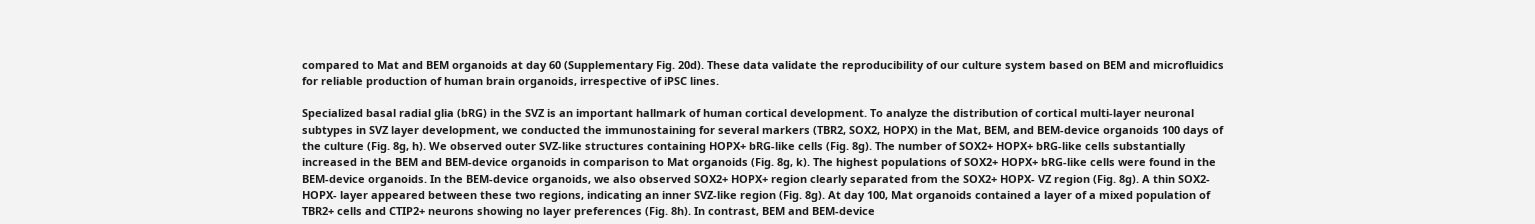compared to Mat and BEM organoids at day 60 (Supplementary Fig. 20d). These data validate the reproducibility of our culture system based on BEM and microfluidics for reliable production of human brain organoids, irrespective of iPSC lines.

Specialized basal radial glia (bRG) in the SVZ is an important hallmark of human cortical development. To analyze the distribution of cortical multi-layer neuronal subtypes in SVZ layer development, we conducted the immunostaining for several markers (TBR2, SOX2, HOPX) in the Mat, BEM, and BEM-device organoids 100 days of the culture (Fig. 8g, h). We observed outer SVZ-like structures containing HOPX+ bRG-like cells (Fig. 8g). The number of SOX2+ HOPX+ bRG-like cells substantially increased in the BEM and BEM-device organoids in comparison to Mat organoids (Fig. 8g, k). The highest populations of SOX2+ HOPX+ bRG-like cells were found in the BEM-device organoids. In the BEM-device organoids, we also observed SOX2+ HOPX+ region clearly separated from the SOX2+ HOPX- VZ region (Fig. 8g). A thin SOX2- HOPX- layer appeared between these two regions, indicating an inner SVZ-like region (Fig. 8g). At day 100, Mat organoids contained a layer of a mixed population of TBR2+ cells and CTIP2+ neurons showing no layer preferences (Fig. 8h). In contrast, BEM and BEM-device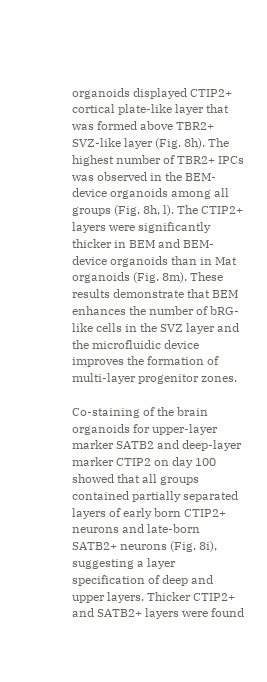organoids displayed CTIP2+ cortical plate-like layer that was formed above TBR2+ SVZ-like layer (Fig. 8h). The highest number of TBR2+ IPCs was observed in the BEM-device organoids among all groups (Fig. 8h, l). The CTIP2+ layers were significantly thicker in BEM and BEM-device organoids than in Mat organoids (Fig. 8m). These results demonstrate that BEM enhances the number of bRG-like cells in the SVZ layer and the microfluidic device improves the formation of multi-layer progenitor zones.

Co-staining of the brain organoids for upper-layer marker SATB2 and deep-layer marker CTIP2 on day 100 showed that all groups contained partially separated layers of early born CTIP2+ neurons and late-born SATB2+ neurons (Fig. 8i), suggesting a layer specification of deep and upper layers. Thicker CTIP2+ and SATB2+ layers were found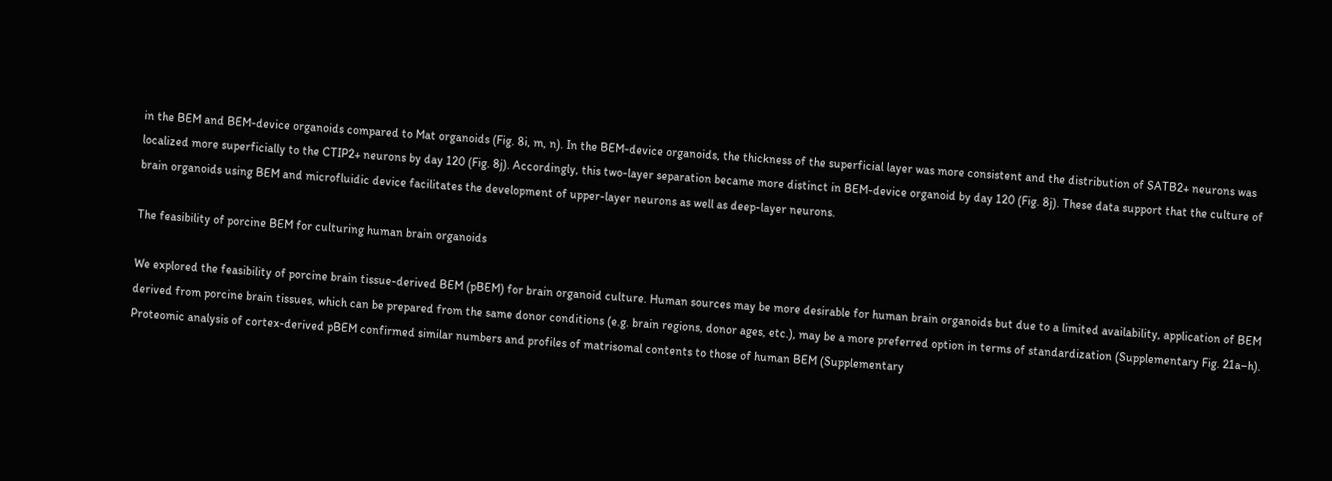in the BEM and BEM-device organoids compared to Mat organoids (Fig. 8i, m, n). In the BEM-device organoids, the thickness of the superficial layer was more consistent and the distribution of SATB2+ neurons was localized more superficially to the CTIP2+ neurons by day 120 (Fig. 8j). Accordingly, this two-layer separation became more distinct in BEM-device organoid by day 120 (Fig. 8j). These data support that the culture of brain organoids using BEM and microfluidic device facilitates the development of upper-layer neurons as well as deep-layer neurons.

The feasibility of porcine BEM for culturing human brain organoids

We explored the feasibility of porcine brain tissue-derived BEM (pBEM) for brain organoid culture. Human sources may be more desirable for human brain organoids but due to a limited availability, application of BEM derived from porcine brain tissues, which can be prepared from the same donor conditions (e.g. brain regions, donor ages, etc.), may be a more preferred option in terms of standardization (Supplementary Fig. 21a–h). Proteomic analysis of cortex-derived pBEM confirmed similar numbers and profiles of matrisomal contents to those of human BEM (Supplementary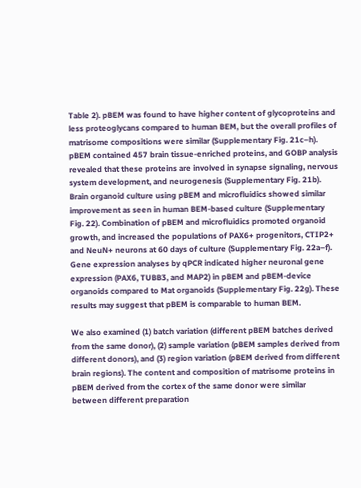Table 2). pBEM was found to have higher content of glycoproteins and less proteoglycans compared to human BEM, but the overall profiles of matrisome compositions were similar (Supplementary Fig. 21c–h). pBEM contained 457 brain tissue-enriched proteins, and GOBP analysis revealed that these proteins are involved in synapse signaling, nervous system development, and neurogenesis (Supplementary Fig. 21b). Brain organoid culture using pBEM and microfluidics showed similar improvement as seen in human BEM-based culture (Supplementary Fig. 22). Combination of pBEM and microfluidics promoted organoid growth, and increased the populations of PAX6+ progenitors, CTIP2+ and NeuN+ neurons at 60 days of culture (Supplementary Fig. 22a–f). Gene expression analyses by qPCR indicated higher neuronal gene expression (PAX6, TUBB3, and MAP2) in pBEM and pBEM-device organoids compared to Mat organoids (Supplementary Fig. 22g). These results may suggest that pBEM is comparable to human BEM.

We also examined (1) batch variation (different pBEM batches derived from the same donor), (2) sample variation (pBEM samples derived from different donors), and (3) region variation (pBEM derived from different brain regions). The content and composition of matrisome proteins in pBEM derived from the cortex of the same donor were similar between different preparation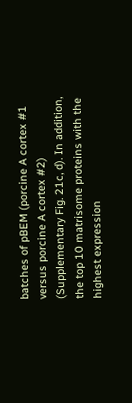batches of pBEM (porcine A cortex #1 versus porcine A cortex #2) (Supplementary Fig. 21c, d). In addition, the top 10 matrisome proteins with the highest expression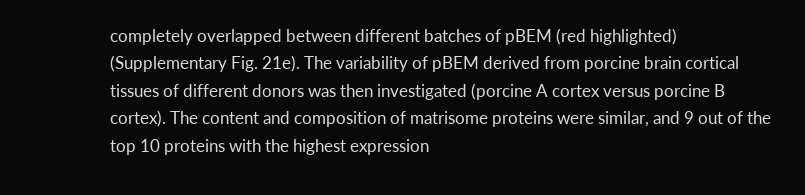completely overlapped between different batches of pBEM (red highlighted) (Supplementary Fig. 21e). The variability of pBEM derived from porcine brain cortical tissues of different donors was then investigated (porcine A cortex versus porcine B cortex). The content and composition of matrisome proteins were similar, and 9 out of the top 10 proteins with the highest expression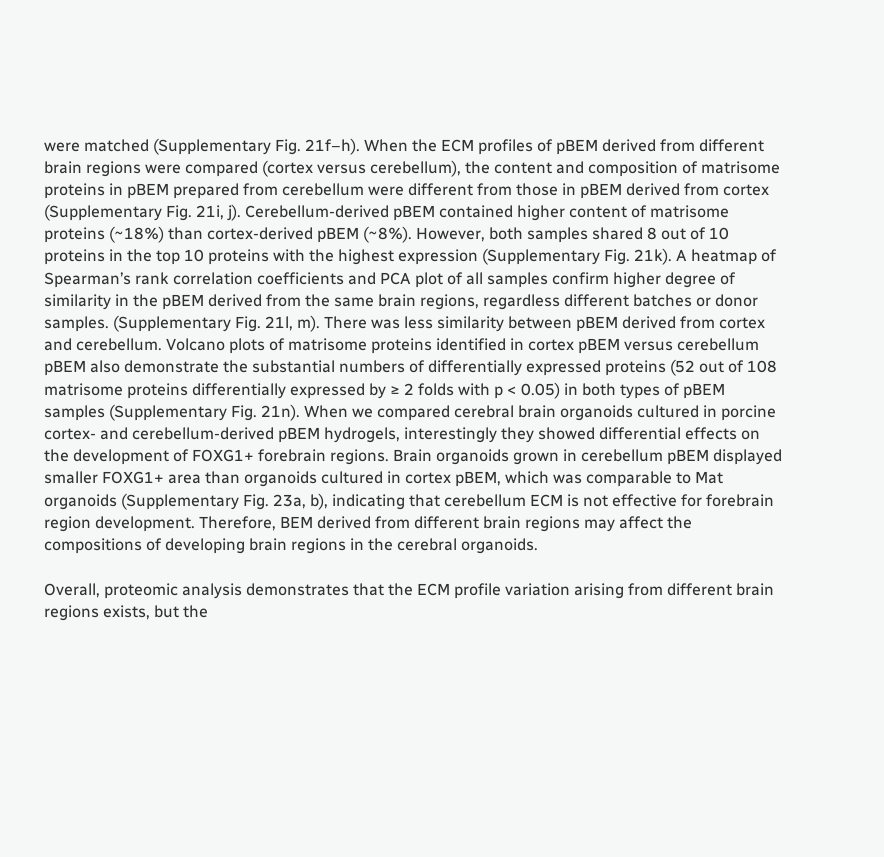were matched (Supplementary Fig. 21f–h). When the ECM profiles of pBEM derived from different brain regions were compared (cortex versus cerebellum), the content and composition of matrisome proteins in pBEM prepared from cerebellum were different from those in pBEM derived from cortex (Supplementary Fig. 21i, j). Cerebellum-derived pBEM contained higher content of matrisome proteins (~18%) than cortex-derived pBEM (~8%). However, both samples shared 8 out of 10 proteins in the top 10 proteins with the highest expression (Supplementary Fig. 21k). A heatmap of Spearman’s rank correlation coefficients and PCA plot of all samples confirm higher degree of similarity in the pBEM derived from the same brain regions, regardless different batches or donor samples. (Supplementary Fig. 21l, m). There was less similarity between pBEM derived from cortex and cerebellum. Volcano plots of matrisome proteins identified in cortex pBEM versus cerebellum pBEM also demonstrate the substantial numbers of differentially expressed proteins (52 out of 108 matrisome proteins differentially expressed by ≥ 2 folds with p < 0.05) in both types of pBEM samples (Supplementary Fig. 21n). When we compared cerebral brain organoids cultured in porcine cortex- and cerebellum-derived pBEM hydrogels, interestingly they showed differential effects on the development of FOXG1+ forebrain regions. Brain organoids grown in cerebellum pBEM displayed smaller FOXG1+ area than organoids cultured in cortex pBEM, which was comparable to Mat organoids (Supplementary Fig. 23a, b), indicating that cerebellum ECM is not effective for forebrain region development. Therefore, BEM derived from different brain regions may affect the compositions of developing brain regions in the cerebral organoids.

Overall, proteomic analysis demonstrates that the ECM profile variation arising from different brain regions exists, but the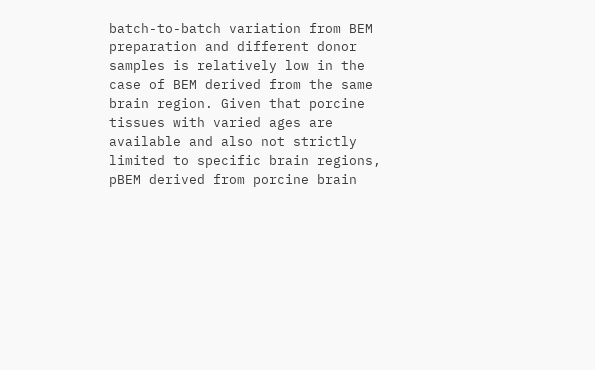batch-to-batch variation from BEM preparation and different donor samples is relatively low in the case of BEM derived from the same brain region. Given that porcine tissues with varied ages are available and also not strictly limited to specific brain regions, pBEM derived from porcine brain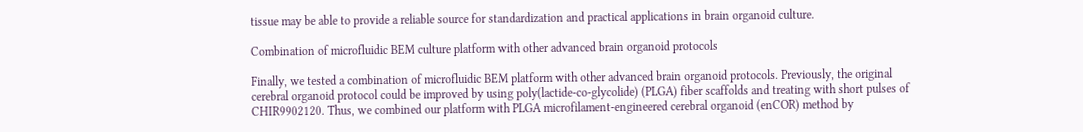tissue may be able to provide a reliable source for standardization and practical applications in brain organoid culture.

Combination of microfluidic BEM culture platform with other advanced brain organoid protocols

Finally, we tested a combination of microfluidic BEM platform with other advanced brain organoid protocols. Previously, the original cerebral organoid protocol could be improved by using poly(lactide-co-glycolide) (PLGA) fiber scaffolds and treating with short pulses of CHIR9902120. Thus, we combined our platform with PLGA microfilament-engineered cerebral organoid (enCOR) method by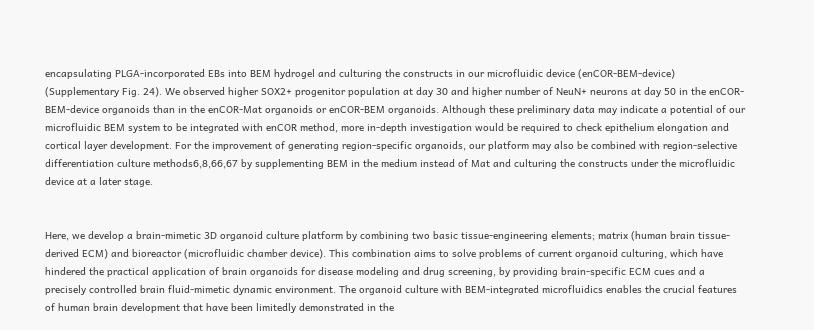encapsulating PLGA-incorporated EBs into BEM hydrogel and culturing the constructs in our microfluidic device (enCOR-BEM-device) (Supplementary Fig. 24). We observed higher SOX2+ progenitor population at day 30 and higher number of NeuN+ neurons at day 50 in the enCOR-BEM-device organoids than in the enCOR-Mat organoids or enCOR-BEM organoids. Although these preliminary data may indicate a potential of our microfluidic BEM system to be integrated with enCOR method, more in-depth investigation would be required to check epithelium elongation and cortical layer development. For the improvement of generating region-specific organoids, our platform may also be combined with region-selective differentiation culture methods6,8,66,67 by supplementing BEM in the medium instead of Mat and culturing the constructs under the microfluidic device at a later stage.


Here, we develop a brain-mimetic 3D organoid culture platform by combining two basic tissue-engineering elements; matrix (human brain tissue-derived ECM) and bioreactor (microfluidic chamber device). This combination aims to solve problems of current organoid culturing, which have hindered the practical application of brain organoids for disease modeling and drug screening, by providing brain-specific ECM cues and a precisely controlled brain fluid-mimetic dynamic environment. The organoid culture with BEM-integrated microfluidics enables the crucial features of human brain development that have been limitedly demonstrated in the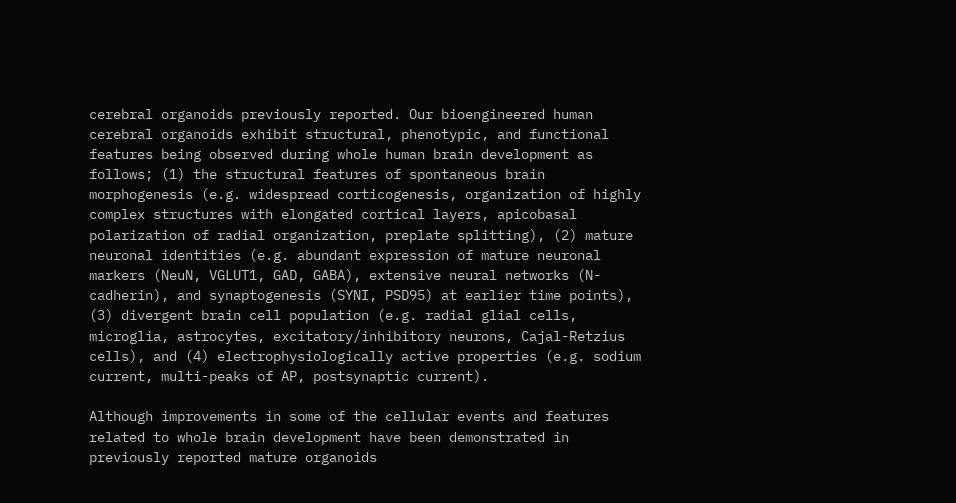cerebral organoids previously reported. Our bioengineered human cerebral organoids exhibit structural, phenotypic, and functional features being observed during whole human brain development as follows; (1) the structural features of spontaneous brain morphogenesis (e.g. widespread corticogenesis, organization of highly complex structures with elongated cortical layers, apicobasal polarization of radial organization, preplate splitting), (2) mature neuronal identities (e.g. abundant expression of mature neuronal markers (NeuN, VGLUT1, GAD, GABA), extensive neural networks (N-cadherin), and synaptogenesis (SYNI, PSD95) at earlier time points), (3) divergent brain cell population (e.g. radial glial cells, microglia, astrocytes, excitatory/inhibitory neurons, Cajal-Retzius cells), and (4) electrophysiologically active properties (e.g. sodium current, multi-peaks of AP, postsynaptic current).

Although improvements in some of the cellular events and features related to whole brain development have been demonstrated in previously reported mature organoids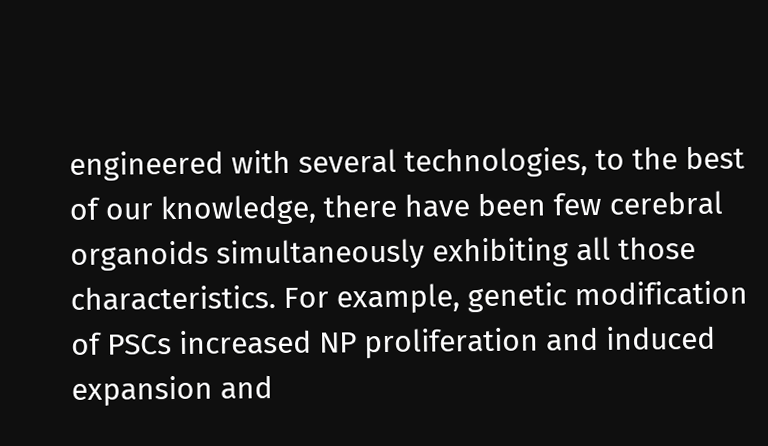engineered with several technologies, to the best of our knowledge, there have been few cerebral organoids simultaneously exhibiting all those characteristics. For example, genetic modification of PSCs increased NP proliferation and induced expansion and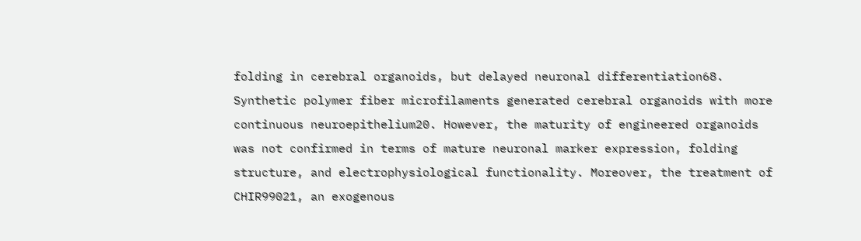folding in cerebral organoids, but delayed neuronal differentiation68. Synthetic polymer fiber microfilaments generated cerebral organoids with more continuous neuroepithelium20. However, the maturity of engineered organoids was not confirmed in terms of mature neuronal marker expression, folding structure, and electrophysiological functionality. Moreover, the treatment of CHIR99021, an exogenous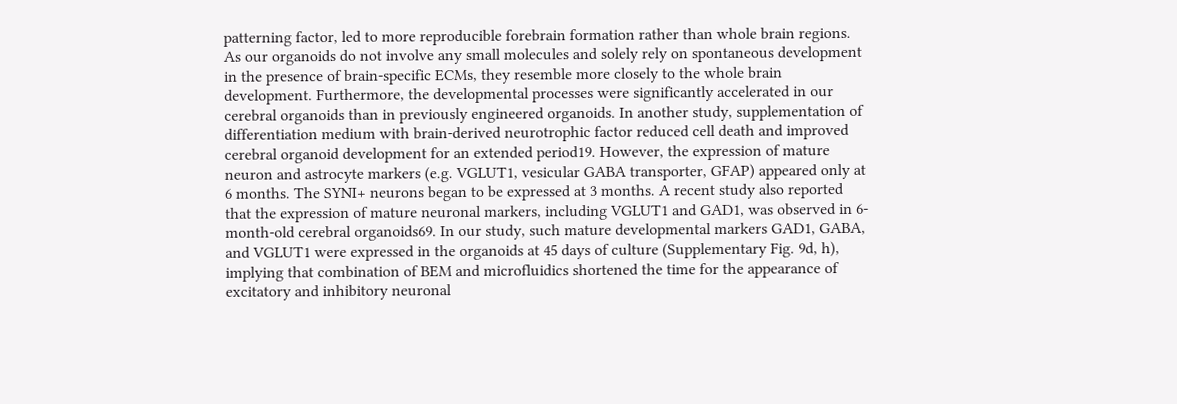patterning factor, led to more reproducible forebrain formation rather than whole brain regions. As our organoids do not involve any small molecules and solely rely on spontaneous development in the presence of brain-specific ECMs, they resemble more closely to the whole brain development. Furthermore, the developmental processes were significantly accelerated in our cerebral organoids than in previously engineered organoids. In another study, supplementation of differentiation medium with brain-derived neurotrophic factor reduced cell death and improved cerebral organoid development for an extended period19. However, the expression of mature neuron and astrocyte markers (e.g. VGLUT1, vesicular GABA transporter, GFAP) appeared only at 6 months. The SYNI+ neurons began to be expressed at 3 months. A recent study also reported that the expression of mature neuronal markers, including VGLUT1 and GAD1, was observed in 6-month-old cerebral organoids69. In our study, such mature developmental markers GAD1, GABA, and VGLUT1 were expressed in the organoids at 45 days of culture (Supplementary Fig. 9d, h), implying that combination of BEM and microfluidics shortened the time for the appearance of excitatory and inhibitory neuronal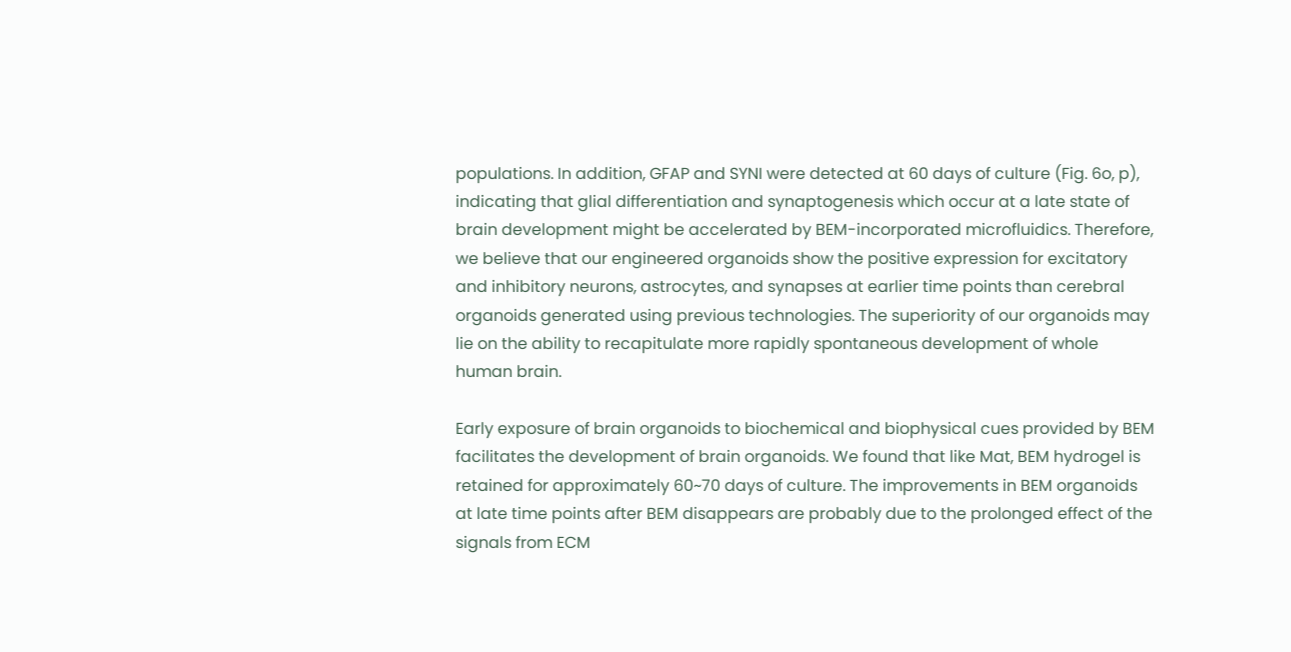populations. In addition, GFAP and SYNI were detected at 60 days of culture (Fig. 6o, p), indicating that glial differentiation and synaptogenesis which occur at a late state of brain development might be accelerated by BEM-incorporated microfluidics. Therefore, we believe that our engineered organoids show the positive expression for excitatory and inhibitory neurons, astrocytes, and synapses at earlier time points than cerebral organoids generated using previous technologies. The superiority of our organoids may lie on the ability to recapitulate more rapidly spontaneous development of whole human brain.

Early exposure of brain organoids to biochemical and biophysical cues provided by BEM facilitates the development of brain organoids. We found that like Mat, BEM hydrogel is retained for approximately 60~70 days of culture. The improvements in BEM organoids at late time points after BEM disappears are probably due to the prolonged effect of the signals from ECM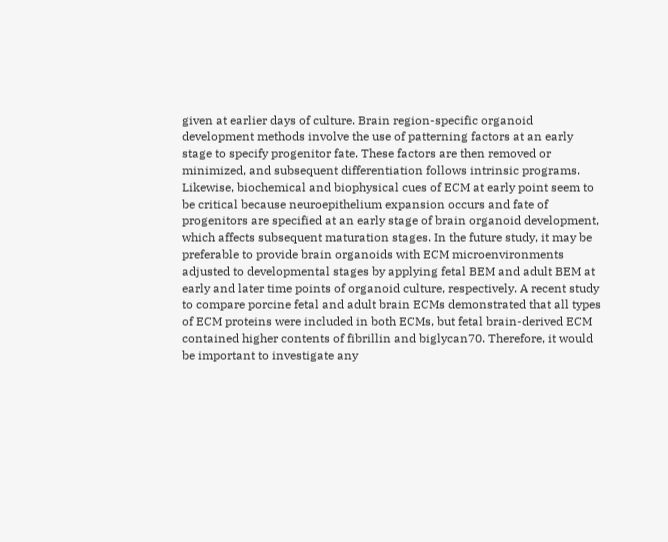given at earlier days of culture. Brain region-specific organoid development methods involve the use of patterning factors at an early stage to specify progenitor fate. These factors are then removed or minimized, and subsequent differentiation follows intrinsic programs. Likewise, biochemical and biophysical cues of ECM at early point seem to be critical because neuroepithelium expansion occurs and fate of progenitors are specified at an early stage of brain organoid development, which affects subsequent maturation stages. In the future study, it may be preferable to provide brain organoids with ECM microenvironments adjusted to developmental stages by applying fetal BEM and adult BEM at early and later time points of organoid culture, respectively. A recent study to compare porcine fetal and adult brain ECMs demonstrated that all types of ECM proteins were included in both ECMs, but fetal brain-derived ECM contained higher contents of fibrillin and biglycan70. Therefore, it would be important to investigate any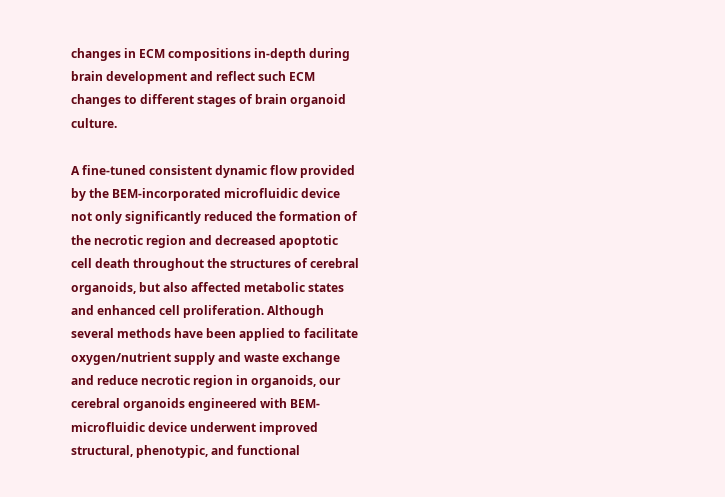changes in ECM compositions in-depth during brain development and reflect such ECM changes to different stages of brain organoid culture.

A fine-tuned consistent dynamic flow provided by the BEM-incorporated microfluidic device not only significantly reduced the formation of the necrotic region and decreased apoptotic cell death throughout the structures of cerebral organoids, but also affected metabolic states and enhanced cell proliferation. Although several methods have been applied to facilitate oxygen/nutrient supply and waste exchange and reduce necrotic region in organoids, our cerebral organoids engineered with BEM-microfluidic device underwent improved structural, phenotypic, and functional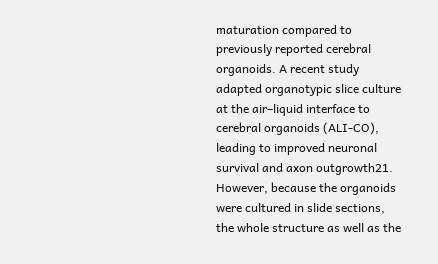maturation compared to previously reported cerebral organoids. A recent study adapted organotypic slice culture at the air–liquid interface to cerebral organoids (ALI-CO), leading to improved neuronal survival and axon outgrowth21. However, because the organoids were cultured in slide sections, the whole structure as well as the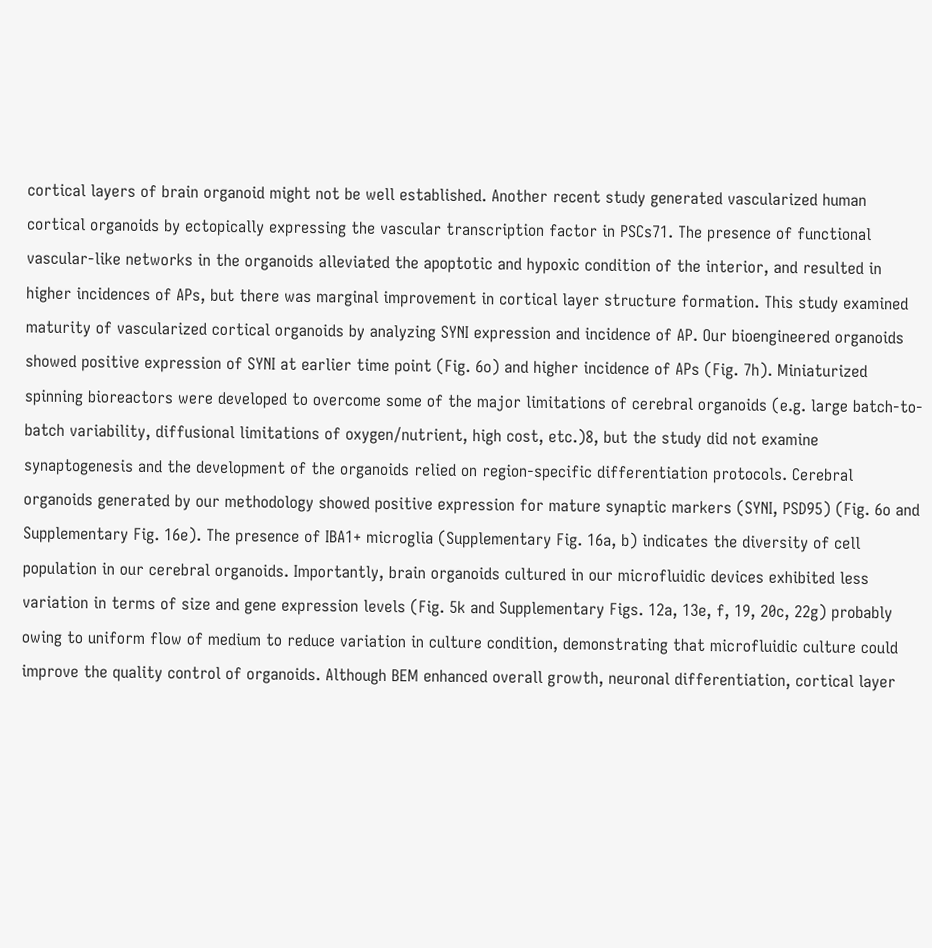cortical layers of brain organoid might not be well established. Another recent study generated vascularized human cortical organoids by ectopically expressing the vascular transcription factor in PSCs71. The presence of functional vascular-like networks in the organoids alleviated the apoptotic and hypoxic condition of the interior, and resulted in higher incidences of APs, but there was marginal improvement in cortical layer structure formation. This study examined maturity of vascularized cortical organoids by analyzing SYNI expression and incidence of AP. Our bioengineered organoids showed positive expression of SYNI at earlier time point (Fig. 6o) and higher incidence of APs (Fig. 7h). Miniaturized spinning bioreactors were developed to overcome some of the major limitations of cerebral organoids (e.g. large batch-to-batch variability, diffusional limitations of oxygen/nutrient, high cost, etc.)8, but the study did not examine synaptogenesis and the development of the organoids relied on region-specific differentiation protocols. Cerebral organoids generated by our methodology showed positive expression for mature synaptic markers (SYNI, PSD95) (Fig. 6o and Supplementary Fig. 16e). The presence of IBA1+ microglia (Supplementary Fig. 16a, b) indicates the diversity of cell population in our cerebral organoids. Importantly, brain organoids cultured in our microfluidic devices exhibited less variation in terms of size and gene expression levels (Fig. 5k and Supplementary Figs. 12a, 13e, f, 19, 20c, 22g) probably owing to uniform flow of medium to reduce variation in culture condition, demonstrating that microfluidic culture could improve the quality control of organoids. Although BEM enhanced overall growth, neuronal differentiation, cortical layer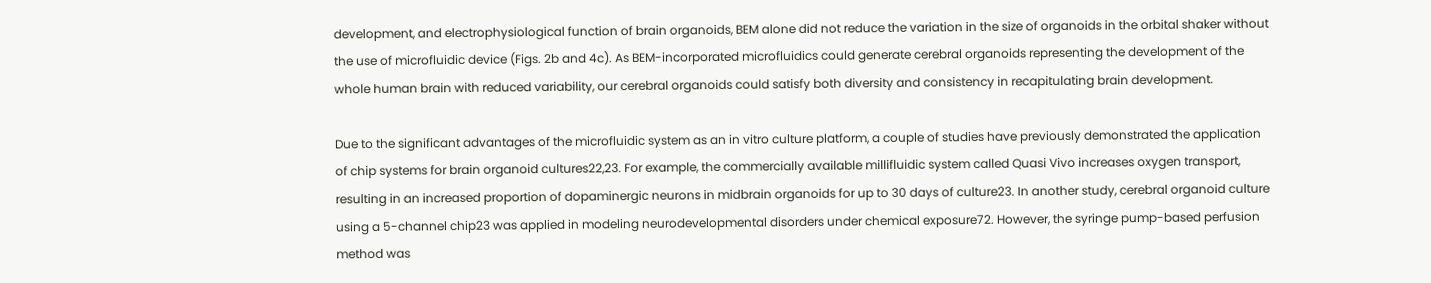development, and electrophysiological function of brain organoids, BEM alone did not reduce the variation in the size of organoids in the orbital shaker without the use of microfluidic device (Figs. 2b and 4c). As BEM-incorporated microfluidics could generate cerebral organoids representing the development of the whole human brain with reduced variability, our cerebral organoids could satisfy both diversity and consistency in recapitulating brain development.

Due to the significant advantages of the microfluidic system as an in vitro culture platform, a couple of studies have previously demonstrated the application of chip systems for brain organoid cultures22,23. For example, the commercially available millifluidic system called Quasi Vivo increases oxygen transport, resulting in an increased proportion of dopaminergic neurons in midbrain organoids for up to 30 days of culture23. In another study, cerebral organoid culture using a 5-channel chip23 was applied in modeling neurodevelopmental disorders under chemical exposure72. However, the syringe pump-based perfusion method was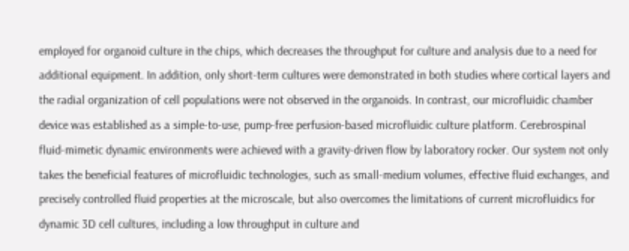employed for organoid culture in the chips, which decreases the throughput for culture and analysis due to a need for additional equipment. In addition, only short-term cultures were demonstrated in both studies where cortical layers and the radial organization of cell populations were not observed in the organoids. In contrast, our microfluidic chamber device was established as a simple-to-use, pump-free perfusion-based microfluidic culture platform. Cerebrospinal fluid-mimetic dynamic environments were achieved with a gravity-driven flow by laboratory rocker. Our system not only takes the beneficial features of microfluidic technologies, such as small-medium volumes, effective fluid exchanges, and precisely controlled fluid properties at the microscale, but also overcomes the limitations of current microfluidics for dynamic 3D cell cultures, including a low throughput in culture and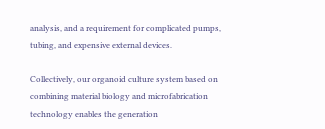analysis, and a requirement for complicated pumps, tubing, and expensive external devices.

Collectively, our organoid culture system based on combining material biology and microfabrication technology enables the generation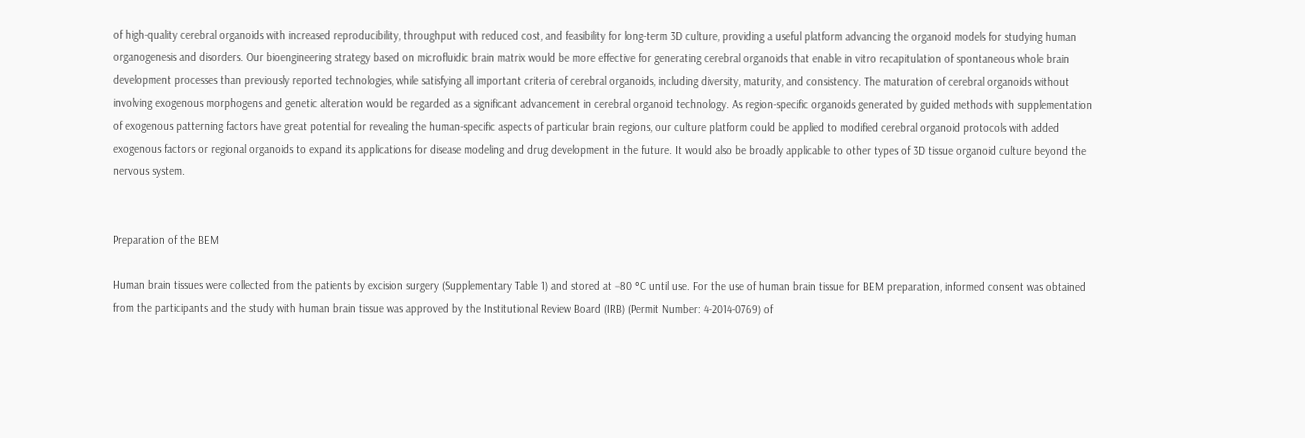of high-quality cerebral organoids with increased reproducibility, throughput with reduced cost, and feasibility for long-term 3D culture, providing a useful platform advancing the organoid models for studying human organogenesis and disorders. Our bioengineering strategy based on microfluidic brain matrix would be more effective for generating cerebral organoids that enable in vitro recapitulation of spontaneous whole brain development processes than previously reported technologies, while satisfying all important criteria of cerebral organoids, including diversity, maturity, and consistency. The maturation of cerebral organoids without involving exogenous morphogens and genetic alteration would be regarded as a significant advancement in cerebral organoid technology. As region-specific organoids generated by guided methods with supplementation of exogenous patterning factors have great potential for revealing the human-specific aspects of particular brain regions, our culture platform could be applied to modified cerebral organoid protocols with added exogenous factors or regional organoids to expand its applications for disease modeling and drug development in the future. It would also be broadly applicable to other types of 3D tissue organoid culture beyond the nervous system.


Preparation of the BEM

Human brain tissues were collected from the patients by excision surgery (Supplementary Table 1) and stored at −80 °C until use. For the use of human brain tissue for BEM preparation, informed consent was obtained from the participants and the study with human brain tissue was approved by the Institutional Review Board (IRB) (Permit Number: 4-2014-0769) of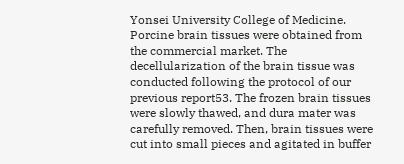Yonsei University College of Medicine. Porcine brain tissues were obtained from the commercial market. The decellularization of the brain tissue was conducted following the protocol of our previous report53. The frozen brain tissues were slowly thawed, and dura mater was carefully removed. Then, brain tissues were cut into small pieces and agitated in buffer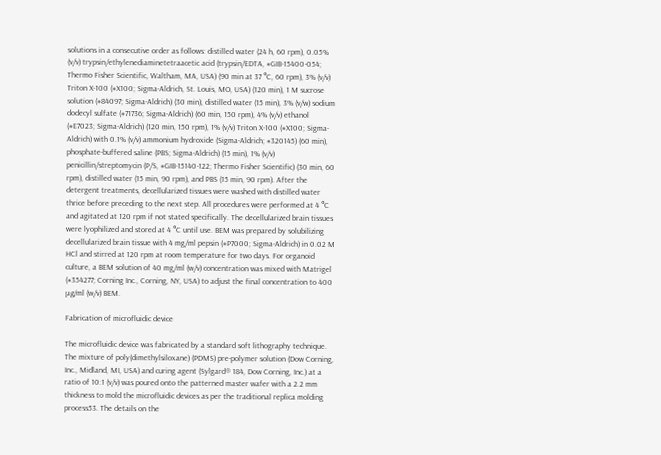solutions in a consecutive order as follows: distilled water (24 h, 60 rpm), 0.05% (v/v) trypsin/ethylenediaminetetraacetic acid (trypsin/EDTA, #GIB-15400-054; Thermo Fisher Scientific, Waltham, MA, USA) (90 min at 37 °C, 60 rpm), 3% (v/v) Triton X-100 (#X100; Sigma-Aldrich, St. Louis, MO, USA) (120 min), 1 M sucrose solution (#84097; Sigma-Aldrich) (30 min), distilled water (15 min), 3% (v/w) sodium dodecyl sulfate (#71736; Sigma-Aldrich) (60 min, 150 rpm), 4% (v/v) ethanol (#E7023; Sigma-Aldrich) (120 min, 150 rpm), 1% (v/v) Triton X-100 (#X100; Sigma-Aldrich) with 0.1% (v/v) ammonium hydroxide (Sigma-Aldrich; #320145) (60 min), phosphate-buffered saline (PBS; Sigma-Aldrich) (15 min), 1% (v/v) penicillin/streptomycin (P/S, #GIB-15140-122; Thermo Fisher Scientific) (30 min, 60 rpm), distilled water (15 min, 90 rpm), and PBS (15 min, 90 rpm). After the detergent treatments, decellularized tissues were washed with distilled water thrice before preceding to the next step. All procedures were performed at 4 °C and agitated at 120 rpm if not stated specifically. The decellularized brain tissues were lyophilized and stored at 4 °C until use. BEM was prepared by solubilizing decellularized brain tissue with 4 mg/ml pepsin (#P7000; Sigma-Aldrich) in 0.02 M HCl and stirred at 120 rpm at room temperature for two days. For organoid culture, a BEM solution of 40 mg/ml (w/v) concentration was mixed with Matrigel (#354277; Corning Inc., Corning, NY, USA) to adjust the final concentration to 400 μg/ml (w/v) BEM.

Fabrication of microfluidic device

The microfluidic device was fabricated by a standard soft lithography technique. The mixture of poly(dimethylsiloxane) (PDMS) pre-polymer solution (Dow Corning, Inc., Midland, MI, USA) and curing agent (Sylgard® 184, Dow Corning, Inc.) at a ratio of 10:1 (v/v) was poured onto the patterned master wafer with a 2.2 mm thickness to mold the microfluidic devices as per the traditional replica molding process53. The details on the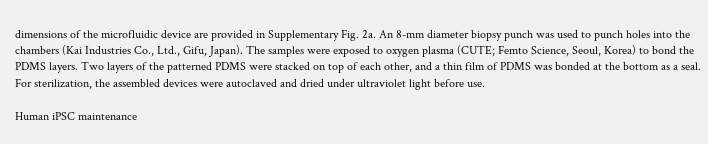dimensions of the microfluidic device are provided in Supplementary Fig. 2a. An 8-mm diameter biopsy punch was used to punch holes into the chambers (Kai Industries Co., Ltd., Gifu, Japan). The samples were exposed to oxygen plasma (CUTE; Femto Science, Seoul, Korea) to bond the PDMS layers. Two layers of the patterned PDMS were stacked on top of each other, and a thin film of PDMS was bonded at the bottom as a seal. For sterilization, the assembled devices were autoclaved and dried under ultraviolet light before use.

Human iPSC maintenance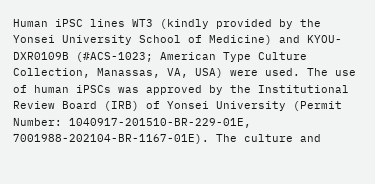Human iPSC lines WT3 (kindly provided by the Yonsei University School of Medicine) and KYOU-DXR0109B (#ACS-1023; American Type Culture Collection, Manassas, VA, USA) were used. The use of human iPSCs was approved by the Institutional Review Board (IRB) of Yonsei University (Permit Number: 1040917-201510-BR-229-01E, 7001988-202104-BR-1167-01E). The culture and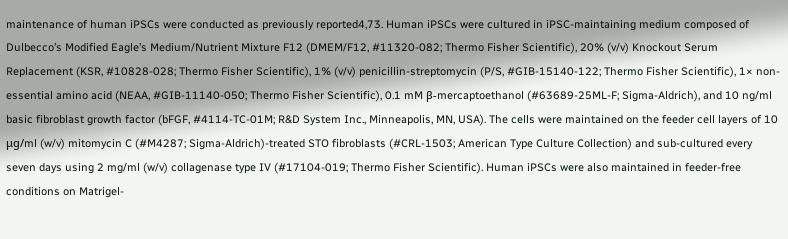maintenance of human iPSCs were conducted as previously reported4,73. Human iPSCs were cultured in iPSC-maintaining medium composed of Dulbecco’s Modified Eagle’s Medium/Nutrient Mixture F12 (DMEM/F12, #11320-082; Thermo Fisher Scientific), 20% (v/v) Knockout Serum Replacement (KSR, #10828-028; Thermo Fisher Scientific), 1% (v/v) penicillin-streptomycin (P/S, #GIB-15140-122; Thermo Fisher Scientific), 1× non-essential amino acid (NEAA, #GIB-11140-050; Thermo Fisher Scientific), 0.1 mM β-mercaptoethanol (#63689-25ML-F; Sigma-Aldrich), and 10 ng/ml basic fibroblast growth factor (bFGF, #4114-TC-01M; R&D System Inc., Minneapolis, MN, USA). The cells were maintained on the feeder cell layers of 10 μg/ml (w/v) mitomycin C (#M4287; Sigma-Aldrich)-treated STO fibroblasts (#CRL-1503; American Type Culture Collection) and sub-cultured every seven days using 2 mg/ml (w/v) collagenase type IV (#17104-019; Thermo Fisher Scientific). Human iPSCs were also maintained in feeder-free conditions on Matrigel-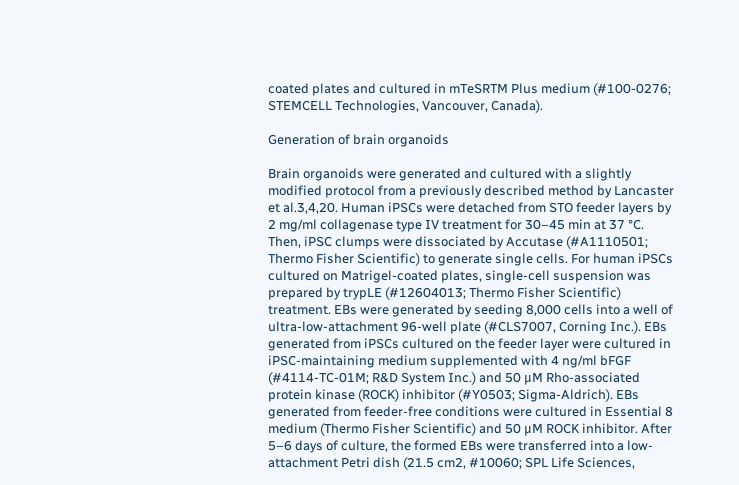coated plates and cultured in mTeSRTM Plus medium (#100-0276; STEMCELL Technologies, Vancouver, Canada).

Generation of brain organoids

Brain organoids were generated and cultured with a slightly modified protocol from a previously described method by Lancaster et al.3,4,20. Human iPSCs were detached from STO feeder layers by 2 mg/ml collagenase type IV treatment for 30–45 min at 37 °C. Then, iPSC clumps were dissociated by Accutase (#A1110501; Thermo Fisher Scientific) to generate single cells. For human iPSCs cultured on Matrigel-coated plates, single-cell suspension was prepared by trypLE (#12604013; Thermo Fisher Scientific) treatment. EBs were generated by seeding 8,000 cells into a well of ultra-low-attachment 96-well plate (#CLS7007, Corning Inc.). EBs generated from iPSCs cultured on the feeder layer were cultured in iPSC-maintaining medium supplemented with 4 ng/ml bFGF (#4114-TC-01M; R&D System Inc.) and 50 μM Rho-associated protein kinase (ROCK) inhibitor (#Y0503; Sigma-Aldrich). EBs generated from feeder-free conditions were cultured in Essential 8 medium (Thermo Fisher Scientific) and 50 μM ROCK inhibitor. After 5–6 days of culture, the formed EBs were transferred into a low-attachment Petri dish (21.5 cm2, #10060; SPL Life Sciences,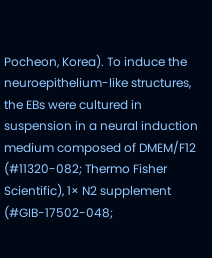Pocheon, Korea). To induce the neuroepithelium-like structures, the EBs were cultured in suspension in a neural induction medium composed of DMEM/F12 (#11320-082; Thermo Fisher Scientific), 1× N2 supplement (#GIB-17502-048;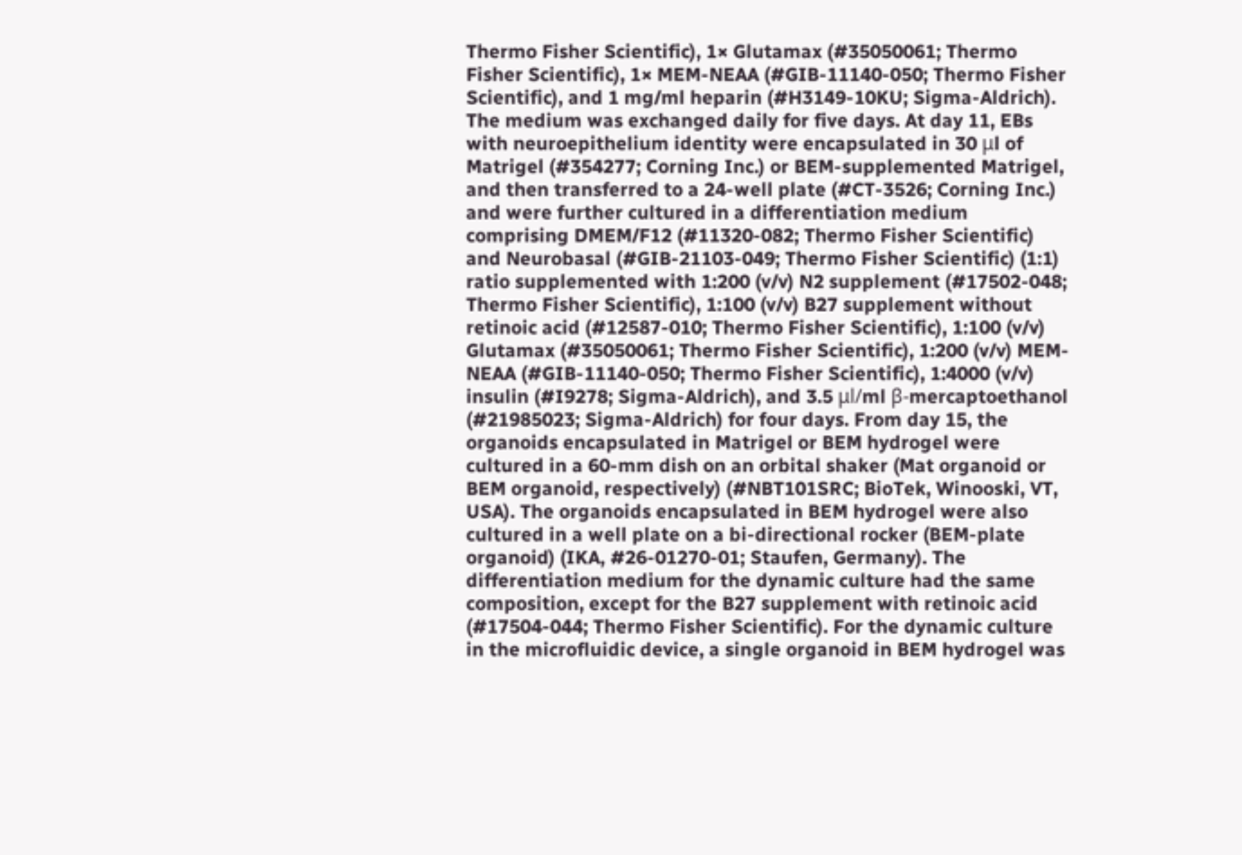Thermo Fisher Scientific), 1× Glutamax (#35050061; Thermo Fisher Scientific), 1× MEM-NEAA (#GIB-11140-050; Thermo Fisher Scientific), and 1 mg/ml heparin (#H3149-10KU; Sigma-Aldrich). The medium was exchanged daily for five days. At day 11, EBs with neuroepithelium identity were encapsulated in 30 μl of Matrigel (#354277; Corning Inc.) or BEM-supplemented Matrigel, and then transferred to a 24-well plate (#CT-3526; Corning Inc.) and were further cultured in a differentiation medium comprising DMEM/F12 (#11320-082; Thermo Fisher Scientific) and Neurobasal (#GIB-21103-049; Thermo Fisher Scientific) (1:1) ratio supplemented with 1:200 (v/v) N2 supplement (#17502-048; Thermo Fisher Scientific), 1:100 (v/v) B27 supplement without retinoic acid (#12587-010; Thermo Fisher Scientific), 1:100 (v/v) Glutamax (#35050061; Thermo Fisher Scientific), 1:200 (v/v) MEM-NEAA (#GIB-11140-050; Thermo Fisher Scientific), 1:4000 (v/v) insulin (#I9278; Sigma-Aldrich), and 3.5 μl/ml β-mercaptoethanol (#21985023; Sigma-Aldrich) for four days. From day 15, the organoids encapsulated in Matrigel or BEM hydrogel were cultured in a 60-mm dish on an orbital shaker (Mat organoid or BEM organoid, respectively) (#NBT101SRC; BioTek, Winooski, VT, USA). The organoids encapsulated in BEM hydrogel were also cultured in a well plate on a bi-directional rocker (BEM-plate organoid) (IKA, #26-01270-01; Staufen, Germany). The differentiation medium for the dynamic culture had the same composition, except for the B27 supplement with retinoic acid (#17504-044; Thermo Fisher Scientific). For the dynamic culture in the microfluidic device, a single organoid in BEM hydrogel was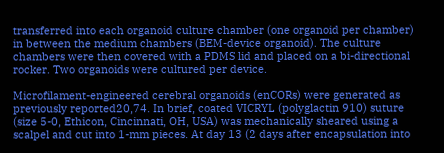transferred into each organoid culture chamber (one organoid per chamber) in between the medium chambers (BEM-device organoid). The culture chambers were then covered with a PDMS lid and placed on a bi-directional rocker. Two organoids were cultured per device.

Microfilament-engineered cerebral organoids (enCORs) were generated as previously reported20,74. In brief, coated VICRYL (polyglactin 910) suture (size 5-0, Ethicon, Cincinnati, OH, USA) was mechanically sheared using a scalpel and cut into 1-mm pieces. At day 13 (2 days after encapsulation into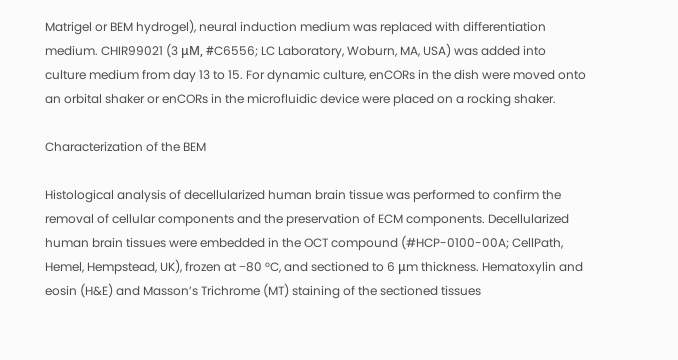Matrigel or BEM hydrogel), neural induction medium was replaced with differentiation medium. CHIR99021 (3 μM, #C6556; LC Laboratory, Woburn, MA, USA) was added into culture medium from day 13 to 15. For dynamic culture, enCORs in the dish were moved onto an orbital shaker or enCORs in the microfluidic device were placed on a rocking shaker.

Characterization of the BEM

Histological analysis of decellularized human brain tissue was performed to confirm the removal of cellular components and the preservation of ECM components. Decellularized human brain tissues were embedded in the OCT compound (#HCP-0100-00A; CellPath, Hemel, Hempstead, UK), frozen at −80 °C, and sectioned to 6 μm thickness. Hematoxylin and eosin (H&E) and Masson’s Trichrome (MT) staining of the sectioned tissues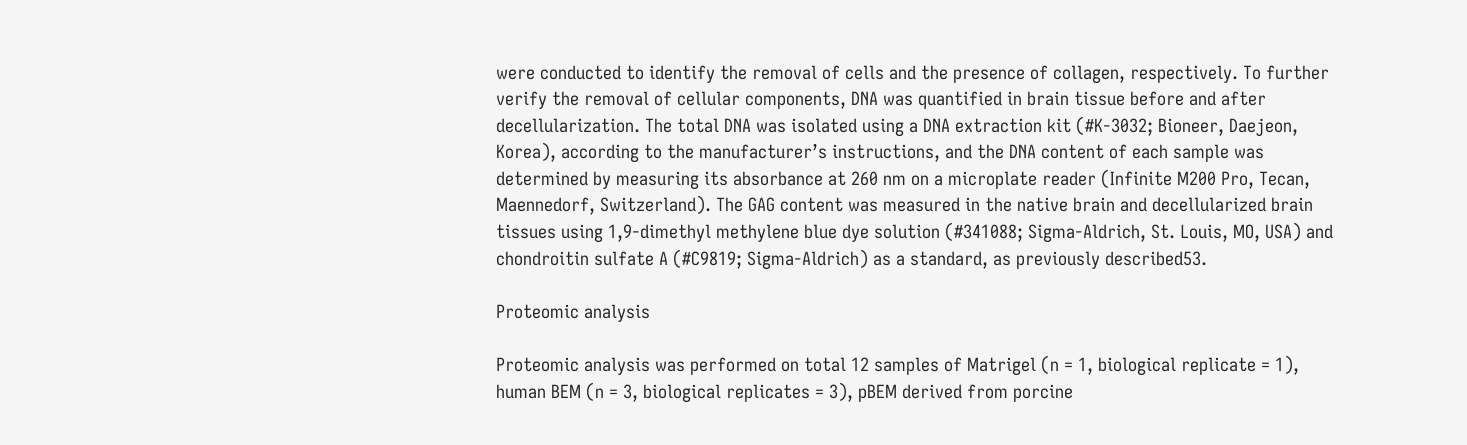were conducted to identify the removal of cells and the presence of collagen, respectively. To further verify the removal of cellular components, DNA was quantified in brain tissue before and after decellularization. The total DNA was isolated using a DNA extraction kit (#K-3032; Bioneer, Daejeon, Korea), according to the manufacturer’s instructions, and the DNA content of each sample was determined by measuring its absorbance at 260 nm on a microplate reader (Infinite M200 Pro, Tecan, Maennedorf, Switzerland). The GAG content was measured in the native brain and decellularized brain tissues using 1,9-dimethyl methylene blue dye solution (#341088; Sigma-Aldrich, St. Louis, MO, USA) and chondroitin sulfate A (#C9819; Sigma-Aldrich) as a standard, as previously described53.

Proteomic analysis

Proteomic analysis was performed on total 12 samples of Matrigel (n = 1, biological replicate = 1), human BEM (n = 3, biological replicates = 3), pBEM derived from porcine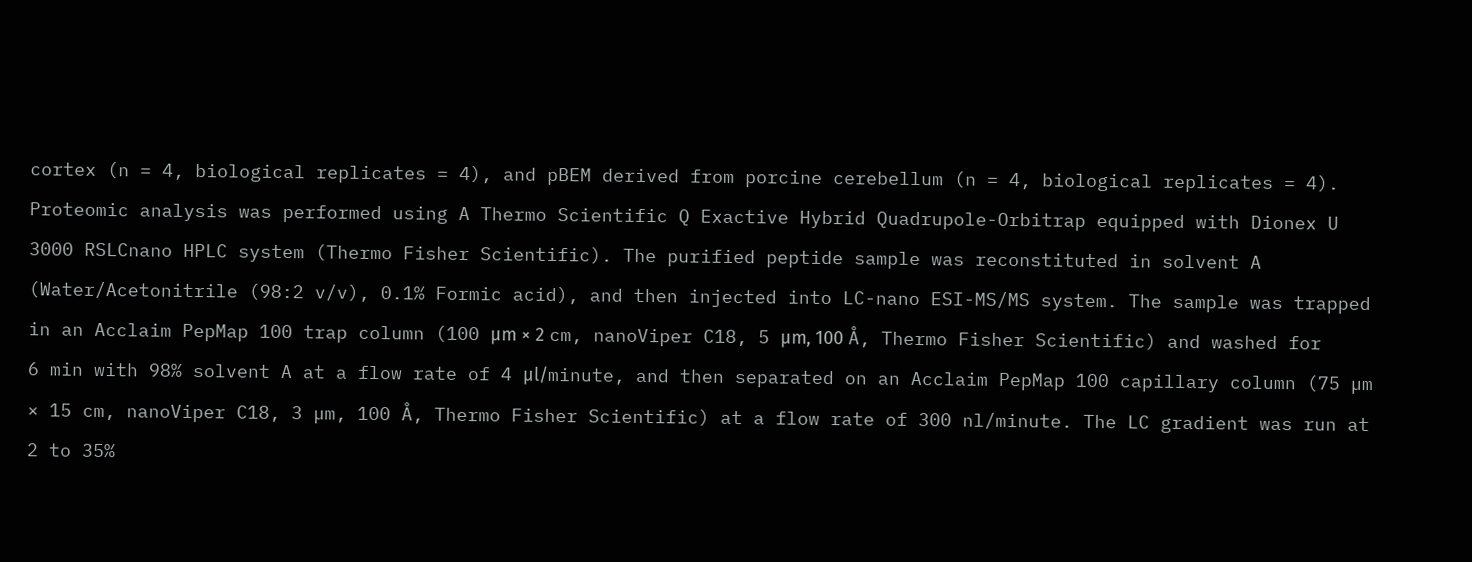cortex (n = 4, biological replicates = 4), and pBEM derived from porcine cerebellum (n = 4, biological replicates = 4). Proteomic analysis was performed using A Thermo Scientific Q Exactive Hybrid Quadrupole-Orbitrap equipped with Dionex U 3000 RSLCnano HPLC system (Thermo Fisher Scientific). The purified peptide sample was reconstituted in solvent A (Water/Acetonitrile (98:2 v/v), 0.1% Formic acid), and then injected into LC-nano ESI-MS/MS system. The sample was trapped in an Acclaim PepMap 100 trap column (100 μm × 2 cm, nanoViper C18, 5 μm, 100 Å, Thermo Fisher Scientific) and washed for 6 min with 98% solvent A at a flow rate of 4 μl/minute, and then separated on an Acclaim PepMap 100 capillary column (75 µm × 15 cm, nanoViper C18, 3 µm, 100 Å, Thermo Fisher Scientific) at a flow rate of 300 nl/minute. The LC gradient was run at 2 to 35%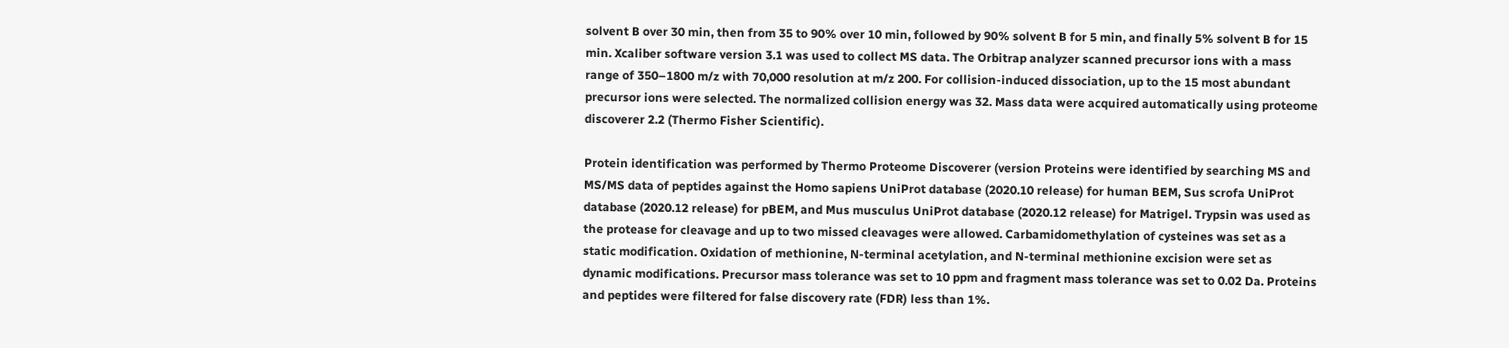solvent B over 30 min, then from 35 to 90% over 10 min, followed by 90% solvent B for 5 min, and finally 5% solvent B for 15 min. Xcaliber software version 3.1 was used to collect MS data. The Orbitrap analyzer scanned precursor ions with a mass range of 350–1800 m/z with 70,000 resolution at m/z 200. For collision-induced dissociation, up to the 15 most abundant precursor ions were selected. The normalized collision energy was 32. Mass data were acquired automatically using proteome discoverer 2.2 (Thermo Fisher Scientific).

Protein identification was performed by Thermo Proteome Discoverer (version Proteins were identified by searching MS and MS/MS data of peptides against the Homo sapiens UniProt database (2020.10 release) for human BEM, Sus scrofa UniProt database (2020.12 release) for pBEM, and Mus musculus UniProt database (2020.12 release) for Matrigel. Trypsin was used as the protease for cleavage and up to two missed cleavages were allowed. Carbamidomethylation of cysteines was set as a static modification. Oxidation of methionine, N-terminal acetylation, and N-terminal methionine excision were set as dynamic modifications. Precursor mass tolerance was set to 10 ppm and fragment mass tolerance was set to 0.02 Da. Proteins and peptides were filtered for false discovery rate (FDR) less than 1%.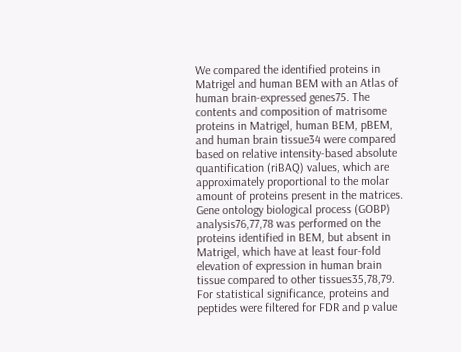We compared the identified proteins in Matrigel and human BEM with an Atlas of human brain-expressed genes75. The contents and composition of matrisome proteins in Matrigel, human BEM, pBEM, and human brain tissue34 were compared based on relative intensity-based absolute quantification (riBAQ) values, which are approximately proportional to the molar amount of proteins present in the matrices. Gene ontology biological process (GOBP) analysis76,77,78 was performed on the proteins identified in BEM, but absent in Matrigel, which have at least four-fold elevation of expression in human brain tissue compared to other tissues35,78,79. For statistical significance, proteins and peptides were filtered for FDR and p value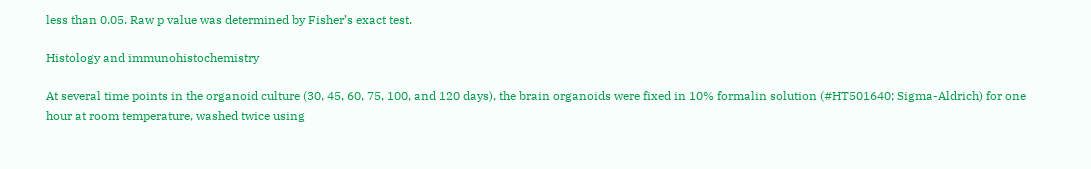less than 0.05. Raw p value was determined by Fisher’s exact test.

Histology and immunohistochemistry

At several time points in the organoid culture (30, 45, 60, 75, 100, and 120 days), the brain organoids were fixed in 10% formalin solution (#HT501640; Sigma-Aldrich) for one hour at room temperature, washed twice using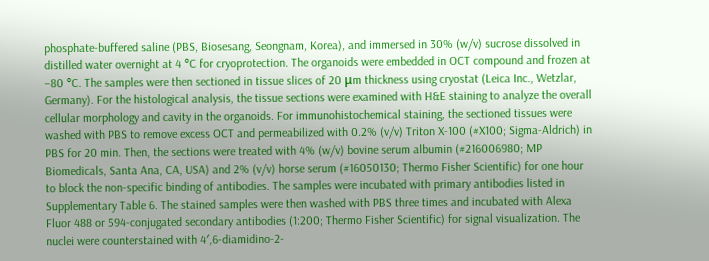phosphate-buffered saline (PBS, Biosesang, Seongnam, Korea), and immersed in 30% (w/v) sucrose dissolved in distilled water overnight at 4 °C for cryoprotection. The organoids were embedded in OCT compound and frozen at −80 °C. The samples were then sectioned in tissue slices of 20 μm thickness using cryostat (Leica Inc., Wetzlar, Germany). For the histological analysis, the tissue sections were examined with H&E staining to analyze the overall cellular morphology and cavity in the organoids. For immunohistochemical staining, the sectioned tissues were washed with PBS to remove excess OCT and permeabilized with 0.2% (v/v) Triton X-100 (#X100; Sigma-Aldrich) in PBS for 20 min. Then, the sections were treated with 4% (w/v) bovine serum albumin (#216006980; MP Biomedicals, Santa Ana, CA, USA) and 2% (v/v) horse serum (#16050130; Thermo Fisher Scientific) for one hour to block the non-specific binding of antibodies. The samples were incubated with primary antibodies listed in Supplementary Table 6. The stained samples were then washed with PBS three times and incubated with Alexa Fluor 488 or 594-conjugated secondary antibodies (1:200; Thermo Fisher Scientific) for signal visualization. The nuclei were counterstained with 4′,6-diamidino-2-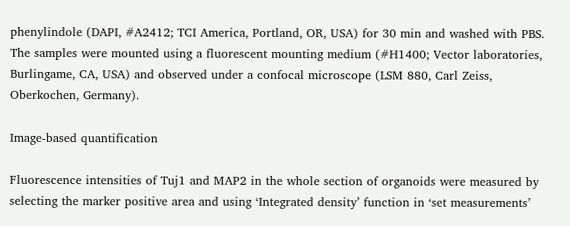phenylindole (DAPI, #A2412; TCI America, Portland, OR, USA) for 30 min and washed with PBS. The samples were mounted using a fluorescent mounting medium (#H1400; Vector laboratories, Burlingame, CA, USA) and observed under a confocal microscope (LSM 880, Carl Zeiss, Oberkochen, Germany).

Image-based quantification

Fluorescence intensities of Tuj1 and MAP2 in the whole section of organoids were measured by selecting the marker positive area and using ‘Integrated density’ function in ‘set measurements’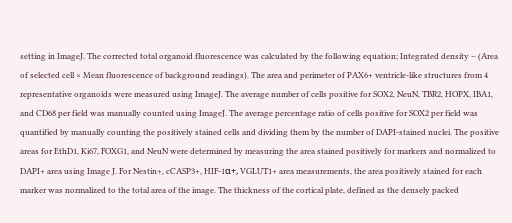setting in ImageJ. The corrected total organoid fluorescence was calculated by the following equation; Integrated density – (Area of selected cell × Mean fluorescence of background readings). The area and perimeter of PAX6+ ventricle-like structures from 4 representative organoids were measured using ImageJ. The average number of cells positive for SOX2, NeuN, TBR2, HOPX, IBA1, and CD68 per field was manually counted using ImageJ. The average percentage ratio of cells positive for SOX2 per field was quantified by manually counting the positively stained cells and dividing them by the number of DAPI-stained nuclei. The positive areas for EthD1, Ki67, FOXG1, and NeuN were determined by measuring the area stained positively for markers and normalized to DAPI+ area using Image J. For Nestin+, cCASP3+, HIF-1α+, VGLUT1+ area measurements, the area positively stained for each marker was normalized to the total area of the image. The thickness of the cortical plate, defined as the densely packed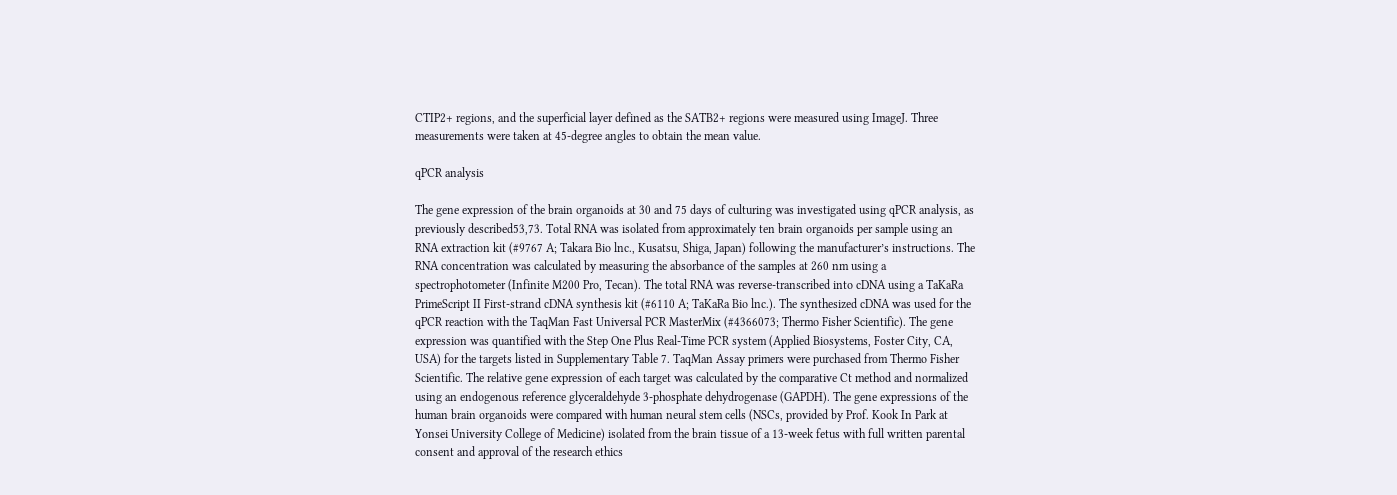CTIP2+ regions, and the superficial layer defined as the SATB2+ regions were measured using ImageJ. Three measurements were taken at 45-degree angles to obtain the mean value.

qPCR analysis

The gene expression of the brain organoids at 30 and 75 days of culturing was investigated using qPCR analysis, as previously described53,73. Total RNA was isolated from approximately ten brain organoids per sample using an RNA extraction kit (#9767 A; Takara Bio lnc., Kusatsu, Shiga, Japan) following the manufacturer’s instructions. The RNA concentration was calculated by measuring the absorbance of the samples at 260 nm using a spectrophotometer (Infinite M200 Pro, Tecan). The total RNA was reverse-transcribed into cDNA using a TaKaRa PrimeScript II First-strand cDNA synthesis kit (#6110 A; TaKaRa Bio lnc.). The synthesized cDNA was used for the qPCR reaction with the TaqMan Fast Universal PCR MasterMix (#4366073; Thermo Fisher Scientific). The gene expression was quantified with the Step One Plus Real-Time PCR system (Applied Biosystems, Foster City, CA, USA) for the targets listed in Supplementary Table 7. TaqMan Assay primers were purchased from Thermo Fisher Scientific. The relative gene expression of each target was calculated by the comparative Ct method and normalized using an endogenous reference glyceraldehyde 3-phosphate dehydrogenase (GAPDH). The gene expressions of the human brain organoids were compared with human neural stem cells (NSCs, provided by Prof. Kook In Park at Yonsei University College of Medicine) isolated from the brain tissue of a 13-week fetus with full written parental consent and approval of the research ethics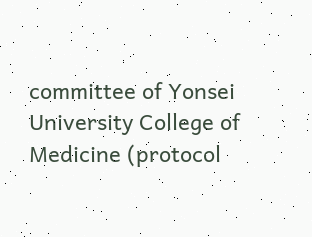committee of Yonsei University College of Medicine (protocol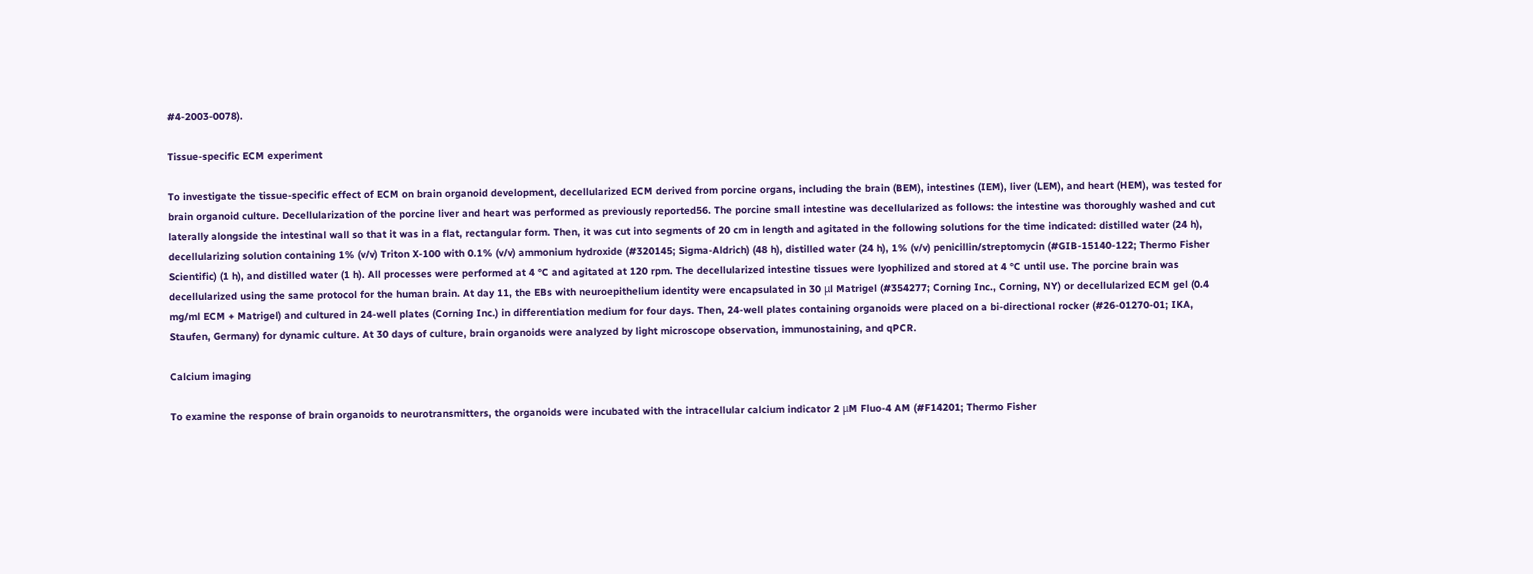#4-2003-0078).

Tissue-specific ECM experiment

To investigate the tissue-specific effect of ECM on brain organoid development, decellularized ECM derived from porcine organs, including the brain (BEM), intestines (IEM), liver (LEM), and heart (HEM), was tested for brain organoid culture. Decellularization of the porcine liver and heart was performed as previously reported56. The porcine small intestine was decellularized as follows: the intestine was thoroughly washed and cut laterally alongside the intestinal wall so that it was in a flat, rectangular form. Then, it was cut into segments of 20 cm in length and agitated in the following solutions for the time indicated: distilled water (24 h), decellularizing solution containing 1% (v/v) Triton X-100 with 0.1% (v/v) ammonium hydroxide (#320145; Sigma-Aldrich) (48 h), distilled water (24 h), 1% (v/v) penicillin/streptomycin (#GIB-15140-122; Thermo Fisher Scientific) (1 h), and distilled water (1 h). All processes were performed at 4 °C and agitated at 120 rpm. The decellularized intestine tissues were lyophilized and stored at 4 °C until use. The porcine brain was decellularized using the same protocol for the human brain. At day 11, the EBs with neuroepithelium identity were encapsulated in 30 μl Matrigel (#354277; Corning Inc., Corning, NY) or decellularized ECM gel (0.4 mg/ml ECM + Matrigel) and cultured in 24-well plates (Corning Inc.) in differentiation medium for four days. Then, 24-well plates containing organoids were placed on a bi-directional rocker (#26-01270-01; IKA, Staufen, Germany) for dynamic culture. At 30 days of culture, brain organoids were analyzed by light microscope observation, immunostaining, and qPCR.

Calcium imaging

To examine the response of brain organoids to neurotransmitters, the organoids were incubated with the intracellular calcium indicator 2 μM Fluo-4 AM (#F14201; Thermo Fisher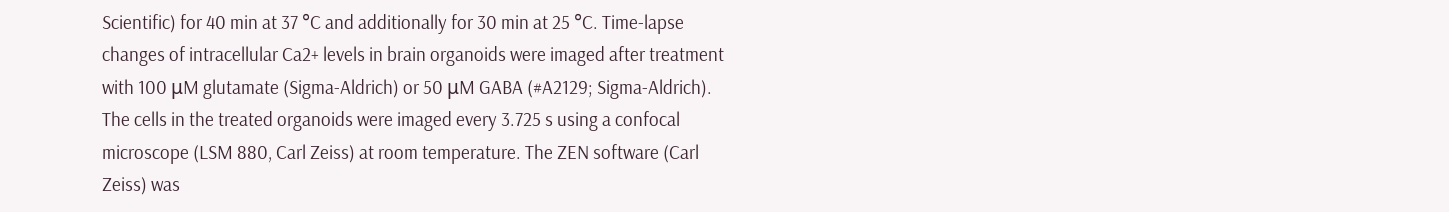Scientific) for 40 min at 37 °C and additionally for 30 min at 25 °C. Time-lapse changes of intracellular Ca2+ levels in brain organoids were imaged after treatment with 100 μM glutamate (Sigma-Aldrich) or 50 μM GABA (#A2129; Sigma-Aldrich). The cells in the treated organoids were imaged every 3.725 s using a confocal microscope (LSM 880, Carl Zeiss) at room temperature. The ZEN software (Carl Zeiss) was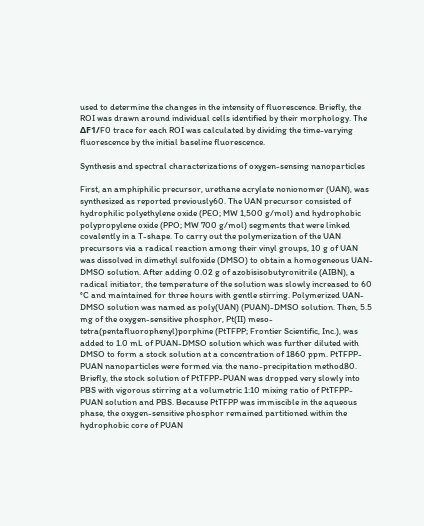used to determine the changes in the intensity of fluorescence. Briefly, the ROI was drawn around individual cells identified by their morphology. The ΔF1/F0 trace for each ROI was calculated by dividing the time-varying fluorescence by the initial baseline fluorescence.

Synthesis and spectral characterizations of oxygen-sensing nanoparticles

First, an amphiphilic precursor, urethane acrylate nonionomer (UAN), was synthesized as reported previously60. The UAN precursor consisted of hydrophilic polyethylene oxide (PEO; MW 1,500 g/mol) and hydrophobic polypropylene oxide (PPO; MW 700 g/mol) segments that were linked covalently in a T-shape. To carry out the polymerization of the UAN precursors via a radical reaction among their vinyl groups, 10 g of UAN was dissolved in dimethyl sulfoxide (DMSO) to obtain a homogeneous UAN-DMSO solution. After adding 0.02 g of azobisisobutyronitrile (AIBN), a radical initiator, the temperature of the solution was slowly increased to 60 °C and maintained for three hours with gentle stirring. Polymerized UAN-DMSO solution was named as poly(UAN) (PUAN)-DMSO solution. Then, 5.5 mg of the oxygen-sensitive phosphor, Pt(II) meso-tetra(pentafluorophenyl)porphine (PtTFPP; Frontier Scientific, Inc.), was added to 1.0 mL of PUAN-DMSO solution which was further diluted with DMSO to form a stock solution at a concentration of 1860 ppm. PtTFPP-PUAN nanoparticles were formed via the nano-precipitation method80. Briefly, the stock solution of PtTFPP-PUAN was dropped very slowly into PBS with vigorous stirring at a volumetric 1:10 mixing ratio of PtTFPP-PUAN solution and PBS. Because PtTFPP was immiscible in the aqueous phase, the oxygen-sensitive phosphor remained partitioned within the hydrophobic core of PUAN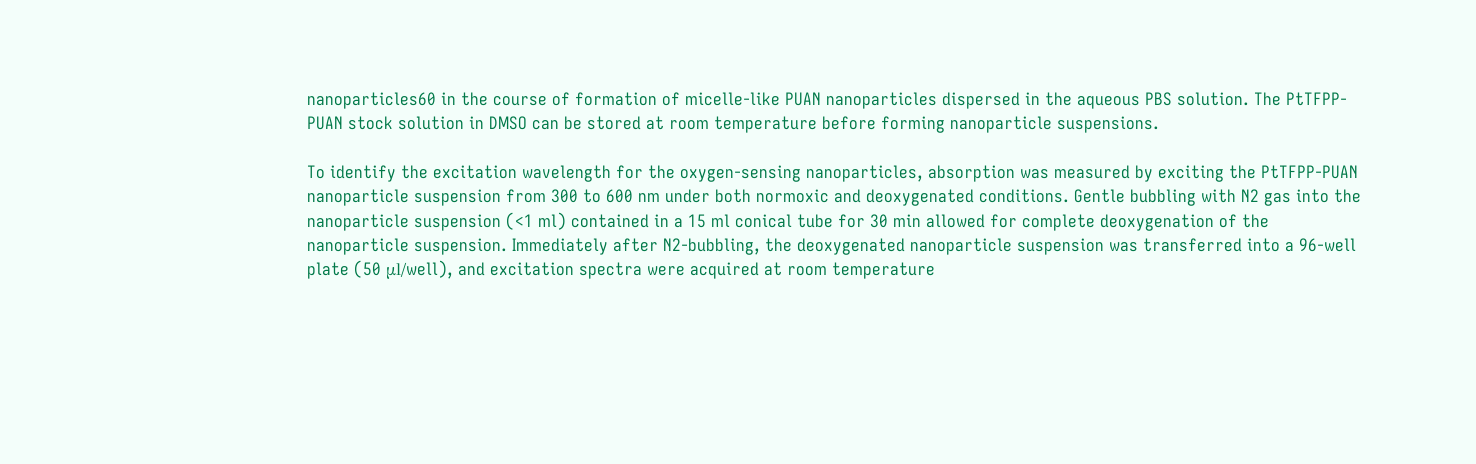nanoparticles60 in the course of formation of micelle-like PUAN nanoparticles dispersed in the aqueous PBS solution. The PtTFPP-PUAN stock solution in DMSO can be stored at room temperature before forming nanoparticle suspensions.

To identify the excitation wavelength for the oxygen-sensing nanoparticles, absorption was measured by exciting the PtTFPP-PUAN nanoparticle suspension from 300 to 600 nm under both normoxic and deoxygenated conditions. Gentle bubbling with N2 gas into the nanoparticle suspension (<1 ml) contained in a 15 ml conical tube for 30 min allowed for complete deoxygenation of the nanoparticle suspension. Immediately after N2-bubbling, the deoxygenated nanoparticle suspension was transferred into a 96-well plate (50 μl/well), and excitation spectra were acquired at room temperature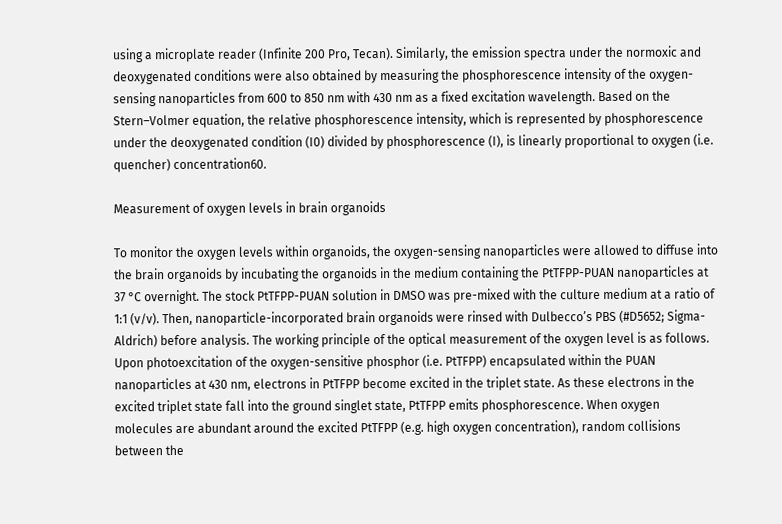using a microplate reader (Infinite 200 Pro, Tecan). Similarly, the emission spectra under the normoxic and deoxygenated conditions were also obtained by measuring the phosphorescence intensity of the oxygen-sensing nanoparticles from 600 to 850 nm with 430 nm as a fixed excitation wavelength. Based on the Stern–Volmer equation, the relative phosphorescence intensity, which is represented by phosphorescence under the deoxygenated condition (I0) divided by phosphorescence (I), is linearly proportional to oxygen (i.e. quencher) concentration60.

Measurement of oxygen levels in brain organoids

To monitor the oxygen levels within organoids, the oxygen-sensing nanoparticles were allowed to diffuse into the brain organoids by incubating the organoids in the medium containing the PtTFPP-PUAN nanoparticles at 37 °C overnight. The stock PtTFPP-PUAN solution in DMSO was pre-mixed with the culture medium at a ratio of 1:1 (v/v). Then, nanoparticle-incorporated brain organoids were rinsed with Dulbecco’s PBS (#D5652; Sigma-Aldrich) before analysis. The working principle of the optical measurement of the oxygen level is as follows. Upon photoexcitation of the oxygen-sensitive phosphor (i.e. PtTFPP) encapsulated within the PUAN nanoparticles at 430 nm, electrons in PtTFPP become excited in the triplet state. As these electrons in the excited triplet state fall into the ground singlet state, PtTFPP emits phosphorescence. When oxygen molecules are abundant around the excited PtTFPP (e.g. high oxygen concentration), random collisions between the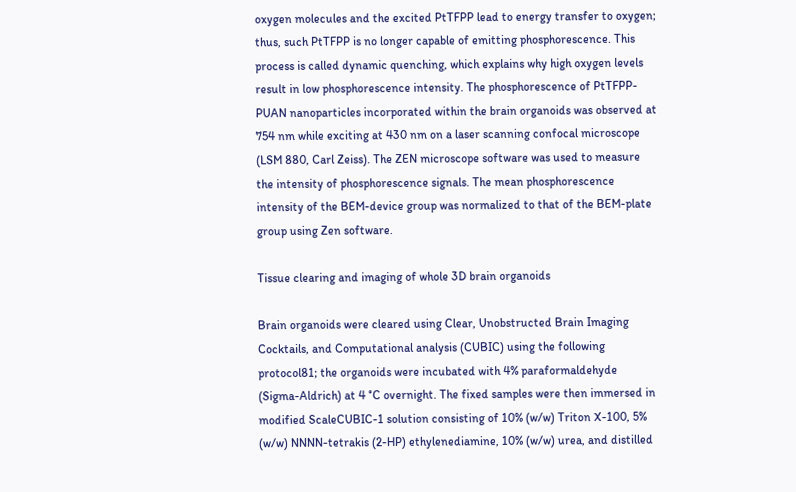oxygen molecules and the excited PtTFPP lead to energy transfer to oxygen; thus, such PtTFPP is no longer capable of emitting phosphorescence. This process is called dynamic quenching, which explains why high oxygen levels result in low phosphorescence intensity. The phosphorescence of PtTFPP-PUAN nanoparticles incorporated within the brain organoids was observed at 754 nm while exciting at 430 nm on a laser scanning confocal microscope (LSM 880, Carl Zeiss). The ZEN microscope software was used to measure the intensity of phosphorescence signals. The mean phosphorescence intensity of the BEM-device group was normalized to that of the BEM-plate group using Zen software.

Tissue clearing and imaging of whole 3D brain organoids

Brain organoids were cleared using Clear, Unobstructed Brain Imaging Cocktails, and Computational analysis (CUBIC) using the following protocol81; the organoids were incubated with 4% paraformaldehyde (Sigma-Aldrich) at 4 °C overnight. The fixed samples were then immersed in modified ScaleCUBIC-1 solution consisting of 10% (w/w) Triton X-100, 5% (w/w) NNNN-tetrakis (2-HP) ethylenediamine, 10% (w/w) urea, and distilled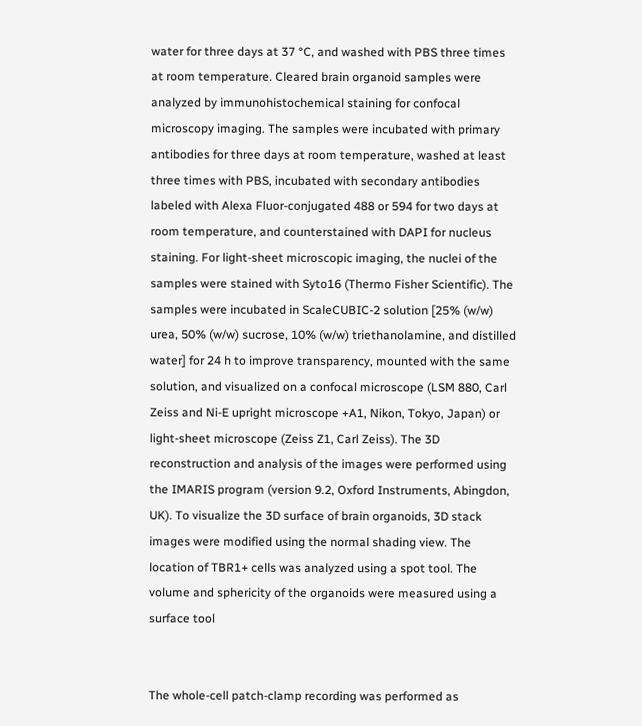water for three days at 37 °C, and washed with PBS three times at room temperature. Cleared brain organoid samples were analyzed by immunohistochemical staining for confocal microscopy imaging. The samples were incubated with primary antibodies for three days at room temperature, washed at least three times with PBS, incubated with secondary antibodies labeled with Alexa Fluor-conjugated 488 or 594 for two days at room temperature, and counterstained with DAPI for nucleus staining. For light-sheet microscopic imaging, the nuclei of the samples were stained with Syto16 (Thermo Fisher Scientific). The samples were incubated in ScaleCUBIC-2 solution [25% (w/w) urea, 50% (w/w) sucrose, 10% (w/w) triethanolamine, and distilled water] for 24 h to improve transparency, mounted with the same solution, and visualized on a confocal microscope (LSM 880, Carl Zeiss and Ni-E upright microscope +A1, Nikon, Tokyo, Japan) or light-sheet microscope (Zeiss Z1, Carl Zeiss). The 3D reconstruction and analysis of the images were performed using the IMARIS program (version 9.2, Oxford Instruments, Abingdon, UK). To visualize the 3D surface of brain organoids, 3D stack images were modified using the normal shading view. The location of TBR1+ cells was analyzed using a spot tool. The volume and sphericity of the organoids were measured using a surface tool


The whole-cell patch-clamp recording was performed as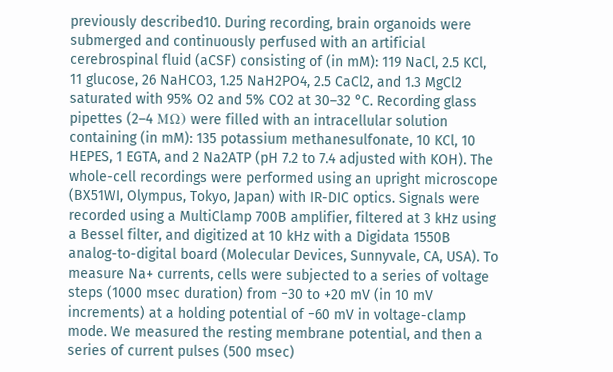previously described10. During recording, brain organoids were submerged and continuously perfused with an artificial cerebrospinal fluid (aCSF) consisting of (in mM): 119 NaCl, 2.5 KCl, 11 glucose, 26 NaHCO3, 1.25 NaH2PO4, 2.5 CaCl2, and 1.3 MgCl2 saturated with 95% O2 and 5% CO2 at 30–32 °C. Recording glass pipettes (2–4 MΩ) were filled with an intracellular solution containing (in mM): 135 potassium methanesulfonate, 10 KCl, 10 HEPES, 1 EGTA, and 2 Na2ATP (pH 7.2 to 7.4 adjusted with KOH). The whole-cell recordings were performed using an upright microscope (BX51WI, Olympus, Tokyo, Japan) with IR-DIC optics. Signals were recorded using a MultiClamp 700B amplifier, filtered at 3 kHz using a Bessel filter, and digitized at 10 kHz with a Digidata 1550B analog-to-digital board (Molecular Devices, Sunnyvale, CA, USA). To measure Na+ currents, cells were subjected to a series of voltage steps (1000 msec duration) from −30 to +20 mV (in 10 mV increments) at a holding potential of −60 mV in voltage-clamp mode. We measured the resting membrane potential, and then a series of current pulses (500 msec)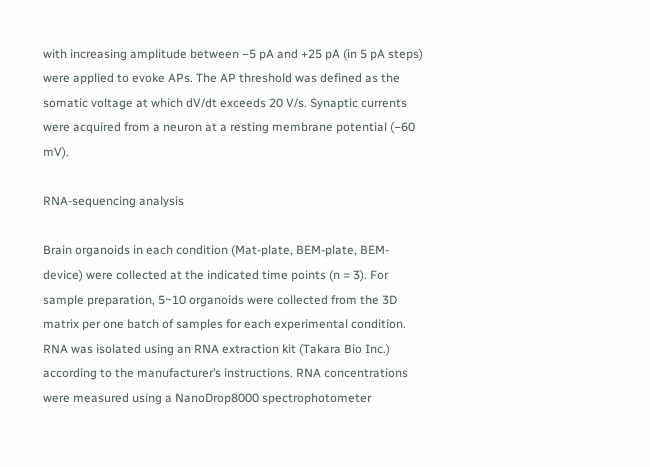with increasing amplitude between −5 pA and +25 pA (in 5 pA steps) were applied to evoke APs. The AP threshold was defined as the somatic voltage at which dV/dt exceeds 20 V/s. Synaptic currents were acquired from a neuron at a resting membrane potential (−60 mV).

RNA-sequencing analysis

Brain organoids in each condition (Mat-plate, BEM-plate, BEM-device) were collected at the indicated time points (n = 3). For sample preparation, 5~10 organoids were collected from the 3D matrix per one batch of samples for each experimental condition. RNA was isolated using an RNA extraction kit (Takara Bio Inc.) according to the manufacturer’s instructions. RNA concentrations were measured using a NanoDrop8000 spectrophotometer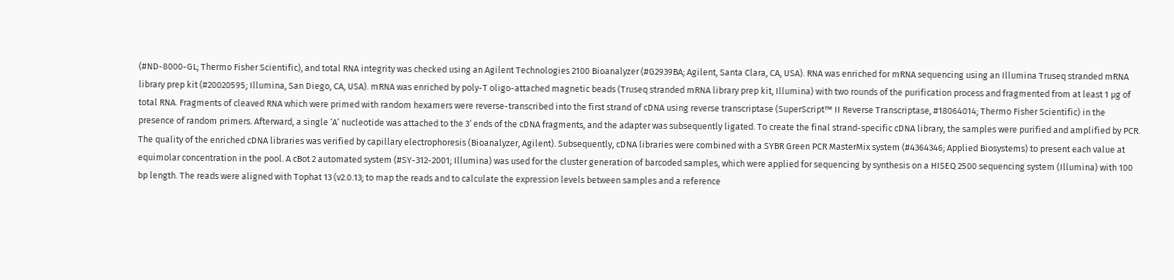(#ND-8000-GL; Thermo Fisher Scientific), and total RNA integrity was checked using an Agilent Technologies 2100 Bioanalyzer (#G2939BA; Agilent, Santa Clara, CA, USA). RNA was enriched for mRNA sequencing using an Illumina Truseq stranded mRNA library prep kit (#20020595; Illumina, San Diego, CA, USA). mRNA was enriched by poly-T oligo-attached magnetic beads (Truseq stranded mRNA library prep kit, Illumina) with two rounds of the purification process and fragmented from at least 1 μg of total RNA. Fragments of cleaved RNA which were primed with random hexamers were reverse-transcribed into the first strand of cDNA using reverse transcriptase (SuperScript™ II Reverse Transcriptase, #18064014; Thermo Fisher Scientific) in the presence of random primers. Afterward, a single ‘A’ nucleotide was attached to the 3′ ends of the cDNA fragments, and the adapter was subsequently ligated. To create the final strand-specific cDNA library, the samples were purified and amplified by PCR. The quality of the enriched cDNA libraries was verified by capillary electrophoresis (Bioanalyzer, Agilent). Subsequently, cDNA libraries were combined with a SYBR Green PCR MasterMix system (#4364346; Applied Biosystems) to present each value at equimolar concentration in the pool. A cBot 2 automated system (#SY-312-2001; Illumina) was used for the cluster generation of barcoded samples, which were applied for sequencing by synthesis on a HISEQ 2500 sequencing system (Illumina) with 100 bp length. The reads were aligned with Tophat 13 (v2.0.13; to map the reads and to calculate the expression levels between samples and a reference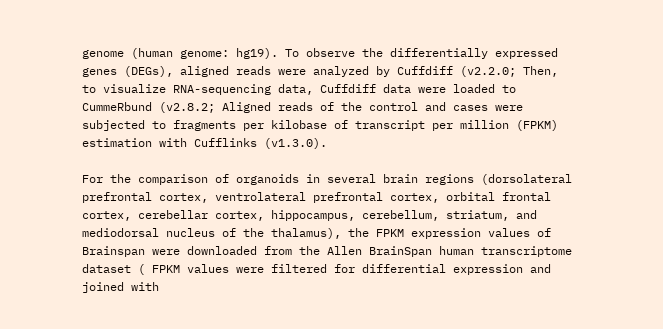genome (human genome: hg19). To observe the differentially expressed genes (DEGs), aligned reads were analyzed by Cuffdiff (v2.2.0; Then, to visualize RNA-sequencing data, Cuffdiff data were loaded to CummeRbund (v2.8.2; Aligned reads of the control and cases were subjected to fragments per kilobase of transcript per million (FPKM) estimation with Cufflinks (v1.3.0).

For the comparison of organoids in several brain regions (dorsolateral prefrontal cortex, ventrolateral prefrontal cortex, orbital frontal cortex, cerebellar cortex, hippocampus, cerebellum, striatum, and mediodorsal nucleus of the thalamus), the FPKM expression values of Brainspan were downloaded from the Allen BrainSpan human transcriptome dataset ( FPKM values were filtered for differential expression and joined with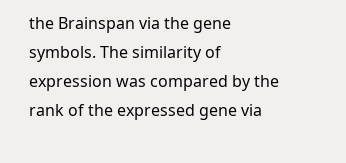the Brainspan via the gene symbols. The similarity of expression was compared by the rank of the expressed gene via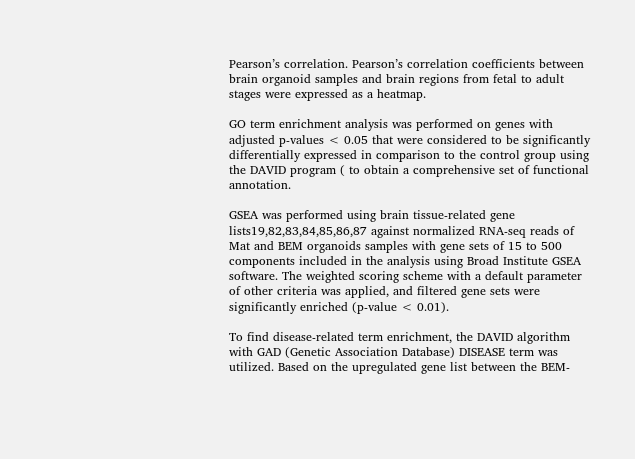Pearson’s correlation. Pearson’s correlation coefficients between brain organoid samples and brain regions from fetal to adult stages were expressed as a heatmap.

GO term enrichment analysis was performed on genes with adjusted p-values < 0.05 that were considered to be significantly differentially expressed in comparison to the control group using the DAVID program ( to obtain a comprehensive set of functional annotation.

GSEA was performed using brain tissue-related gene lists19,82,83,84,85,86,87 against normalized RNA-seq reads of Mat and BEM organoids samples with gene sets of 15 to 500 components included in the analysis using Broad Institute GSEA software. The weighted scoring scheme with a default parameter of other criteria was applied, and filtered gene sets were significantly enriched (p-value < 0.01).

To find disease-related term enrichment, the DAVID algorithm with GAD (Genetic Association Database) DISEASE term was utilized. Based on the upregulated gene list between the BEM-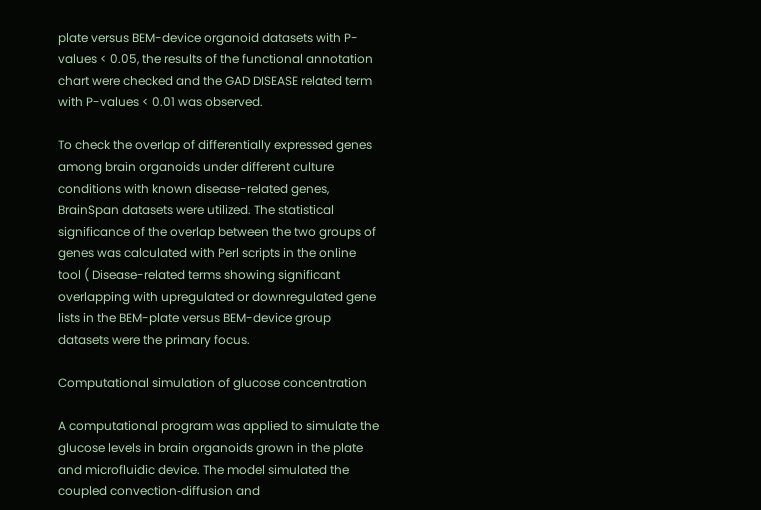plate versus BEM-device organoid datasets with P-values < 0.05, the results of the functional annotation chart were checked and the GAD DISEASE related term with P-values < 0.01 was observed.

To check the overlap of differentially expressed genes among brain organoids under different culture conditions with known disease-related genes, BrainSpan datasets were utilized. The statistical significance of the overlap between the two groups of genes was calculated with Perl scripts in the online tool ( Disease-related terms showing significant overlapping with upregulated or downregulated gene lists in the BEM-plate versus BEM-device group datasets were the primary focus.

Computational simulation of glucose concentration

A computational program was applied to simulate the glucose levels in brain organoids grown in the plate and microfluidic device. The model simulated the coupled convection‐diffusion and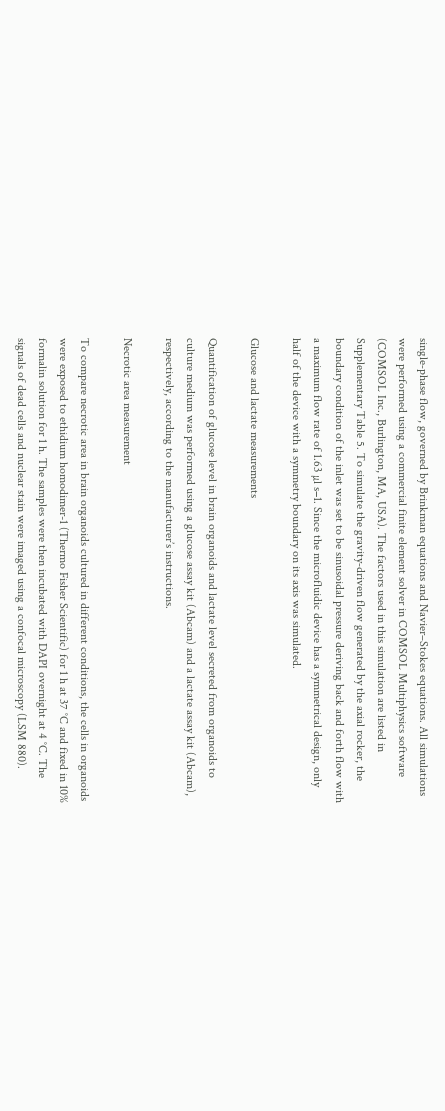single‐phase flow, governed by Brinkman equations and Navier–Stokes equations. All simulations were performed using a commercial finite element solver in COMSOL Multiphysics software (COMSOL Inc., Burlington, MA, USA). The factors used in this simulation are listed in Supplementary Table 5. To simulate the gravity‐driven flow generated by the axial rocker, the boundary condition of the inlet was set to be sinusoidal pressure deriving back and forth flow with a maximum flow rate of 1.63 µl s−1. Since the microfluidic device has a symmetrical design, only half of the device with a symmetry boundary on its axis was simulated.

Glucose and lactate measurements

Quantification of glucose level in brain organoids and lactate level secreted from organoids to culture medium was performed using a glucose assay kit (Abcam) and a lactate assay kit (Abcam), respectively, according to the manufacturer’s instructions.

Necrotic area measurement

To compare necrotic area in brain organoids cultured in different conditions, the cells in organoids were exposed to ethidium homodimer-1 (Thermo Fisher Scientific) for 1 h at 37 °C and fixed in 10% formalin solution for 1 h. The samples were then incubated with DAPI overnight at 4 °C. The signals of dead cells and nuclear stain were imaged using a confocal microscopy (LSM 880).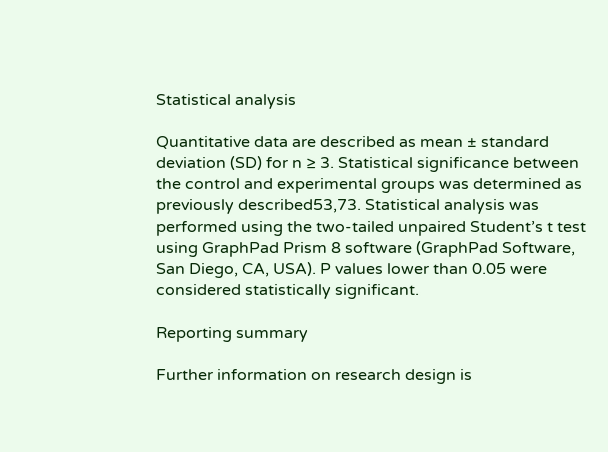Statistical analysis

Quantitative data are described as mean ± standard deviation (SD) for n ≥ 3. Statistical significance between the control and experimental groups was determined as previously described53,73. Statistical analysis was performed using the two-tailed unpaired Student’s t test using GraphPad Prism 8 software (GraphPad Software, San Diego, CA, USA). P values lower than 0.05 were considered statistically significant.

Reporting summary

Further information on research design is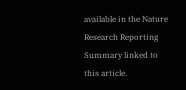available in the Nature Research Reporting Summary linked to this article.